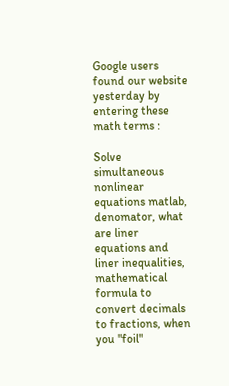Google users found our website yesterday by entering these math terms :

Solve simultaneous nonlinear equations matlab, denomator, what are liner equations and liner inequalities, mathematical formula to convert decimals to fractions, when you "foil"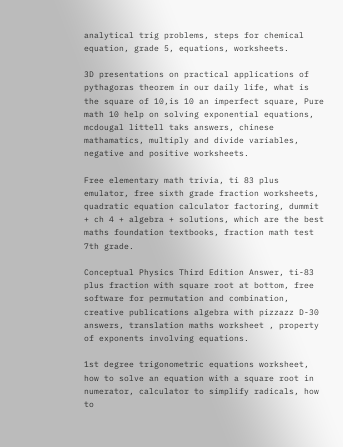analytical trig problems, steps for chemical equation, grade 5, equations, worksheets.

3D presentations on practical applications of pythagoras theorem in our daily life, what is the square of 10,is 10 an imperfect square, Pure math 10 help on solving exponential equations, mcdougal littell taks answers, chinese mathamatics, multiply and divide variables, negative and positive worksheets.

Free elementary math trivia, ti 83 plus emulator, free sixth grade fraction worksheets, quadratic equation calculator factoring, dummit + ch 4 + algebra + solutions, which are the best maths foundation textbooks, fraction math test 7th grade.

Conceptual Physics Third Edition Answer, ti-83 plus fraction with square root at bottom, free software for permutation and combination, creative publications algebra with pizzazz D-30 answers, translation maths worksheet , property of exponents involving equations.

1st degree trigonometric equations worksheet, how to solve an equation with a square root in numerator, calculator to simplify radicals, how to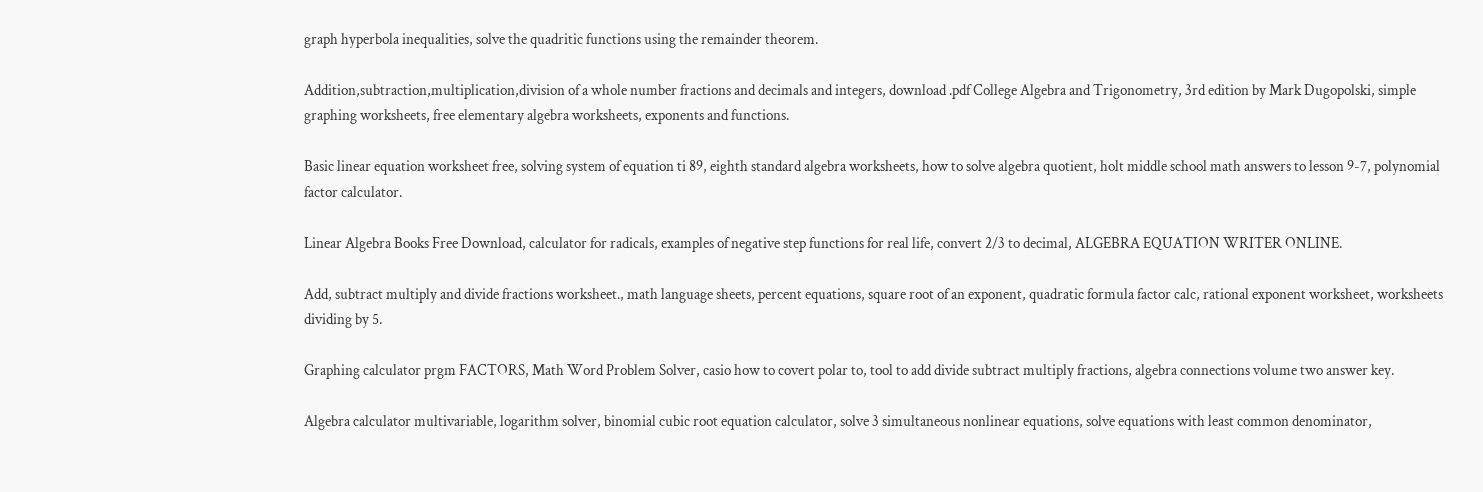graph hyperbola inequalities, solve the quadritic functions using the remainder theorem.

Addition,subtraction,multiplication,division of a whole number fractions and decimals and integers, download .pdf College Algebra and Trigonometry, 3rd edition by Mark Dugopolski, simple graphing worksheets, free elementary algebra worksheets, exponents and functions.

Basic linear equation worksheet free, solving system of equation ti 89, eighth standard algebra worksheets, how to solve algebra quotient, holt middle school math answers to lesson 9-7, polynomial factor calculator.

Linear Algebra Books Free Download, calculator for radicals, examples of negative step functions for real life, convert 2/3 to decimal, ALGEBRA EQUATION WRITER ONLINE.

Add, subtract multiply and divide fractions worksheet., math language sheets, percent equations, square root of an exponent, quadratic formula factor calc, rational exponent worksheet, worksheets dividing by 5.

Graphing calculator prgm FACTORS, Math Word Problem Solver, casio how to covert polar to, tool to add divide subtract multiply fractions, algebra connections volume two answer key.

Algebra calculator multivariable, logarithm solver, binomial cubic root equation calculator, solve 3 simultaneous nonlinear equations, solve equations with least common denominator,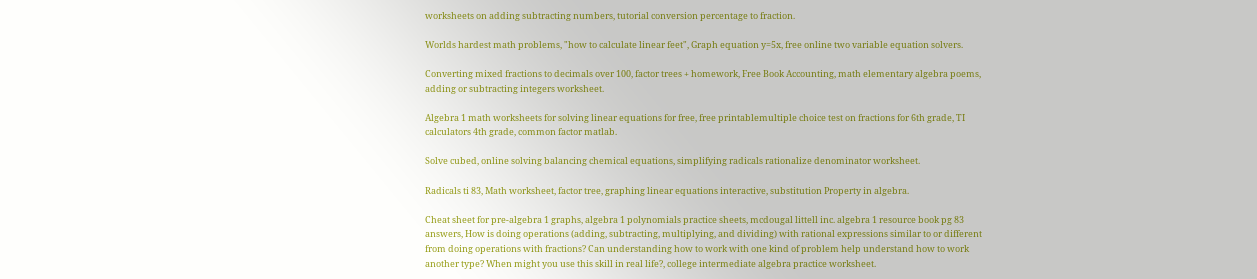worksheets on adding subtracting numbers, tutorial conversion percentage to fraction.

Worlds hardest math problems, "how to calculate linear feet", Graph equation y=5x, free online two variable equation solvers.

Converting mixed fractions to decimals over 100, factor trees + homework, Free Book Accounting, math elementary algebra poems, adding or subtracting integers worksheet.

Algebra 1 math worksheets for solving linear equations for free, free printablemultiple choice test on fractions for 6th grade, TI calculators 4th grade, common factor matlab.

Solve cubed, online solving balancing chemical equations, simplifying radicals rationalize denominator worksheet.

Radicals ti 83, Math worksheet, factor tree, graphing linear equations interactive, substitution Property in algebra.

Cheat sheet for pre-algebra 1 graphs, algebra 1 polynomials practice sheets, mcdougal littell inc. algebra 1 resource book pg 83 answers, How is doing operations (adding, subtracting, multiplying, and dividing) with rational expressions similar to or different from doing operations with fractions? Can understanding how to work with one kind of problem help understand how to work another type? When might you use this skill in real life?, college intermediate algebra practice worksheet.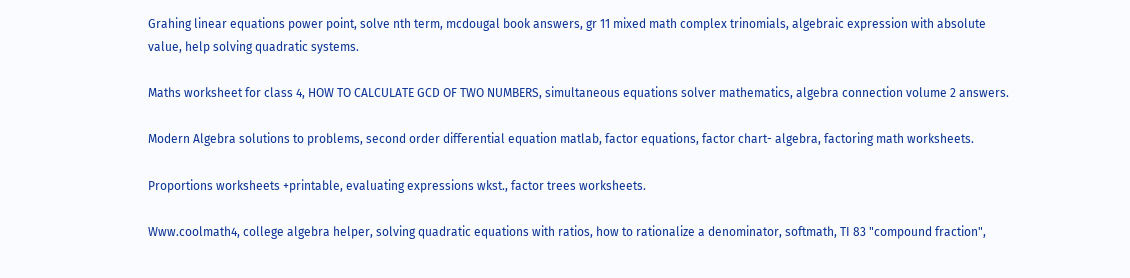Grahing linear equations power point, solve nth term, mcdougal book answers, gr 11 mixed math complex trinomials, algebraic expression with absolute value, help solving quadratic systems.

Maths worksheet for class 4, HOW TO CALCULATE GCD OF TWO NUMBERS, simultaneous equations solver mathematics, algebra connection volume 2 answers.

Modern Algebra solutions to problems, second order differential equation matlab, factor equations, factor chart- algebra, factoring math worksheets.

Proportions worksheets +printable, evaluating expressions wkst., factor trees worksheets.

Www.coolmath4, college algebra helper, solving quadratic equations with ratios, how to rationalize a denominator, softmath, TI 83 "compound fraction",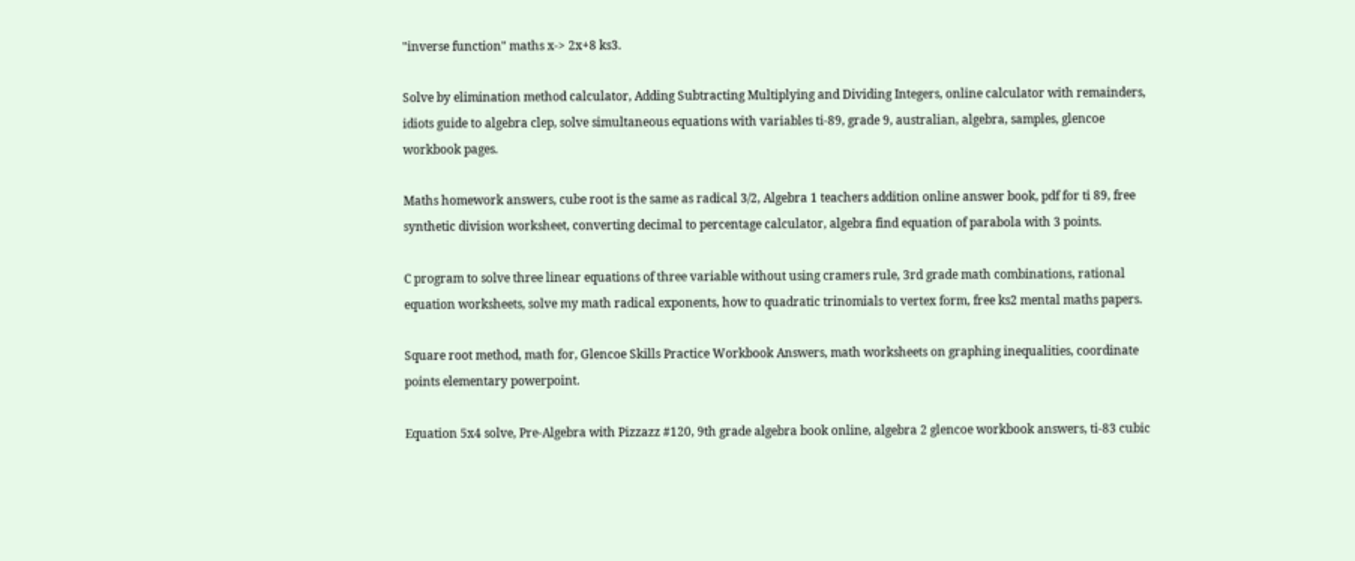"inverse function" maths x-> 2x+8 ks3.

Solve by elimination method calculator, Adding Subtracting Multiplying and Dividing Integers, online calculator with remainders, idiots guide to algebra clep, solve simultaneous equations with variables ti-89, grade 9, australian, algebra, samples, glencoe workbook pages.

Maths homework answers, cube root is the same as radical 3/2, Algebra 1 teachers addition online answer book, pdf for ti 89, free synthetic division worksheet, converting decimal to percentage calculator, algebra find equation of parabola with 3 points.

C program to solve three linear equations of three variable without using cramers rule, 3rd grade math combinations, rational equation worksheets, solve my math radical exponents, how to quadratic trinomials to vertex form, free ks2 mental maths papers.

Square root method, math for, Glencoe Skills Practice Workbook Answers, math worksheets on graphing inequalities, coordinate points elementary powerpoint.

Equation 5x4 solve, Pre-Algebra with Pizzazz #120, 9th grade algebra book online, algebra 2 glencoe workbook answers, ti-83 cubic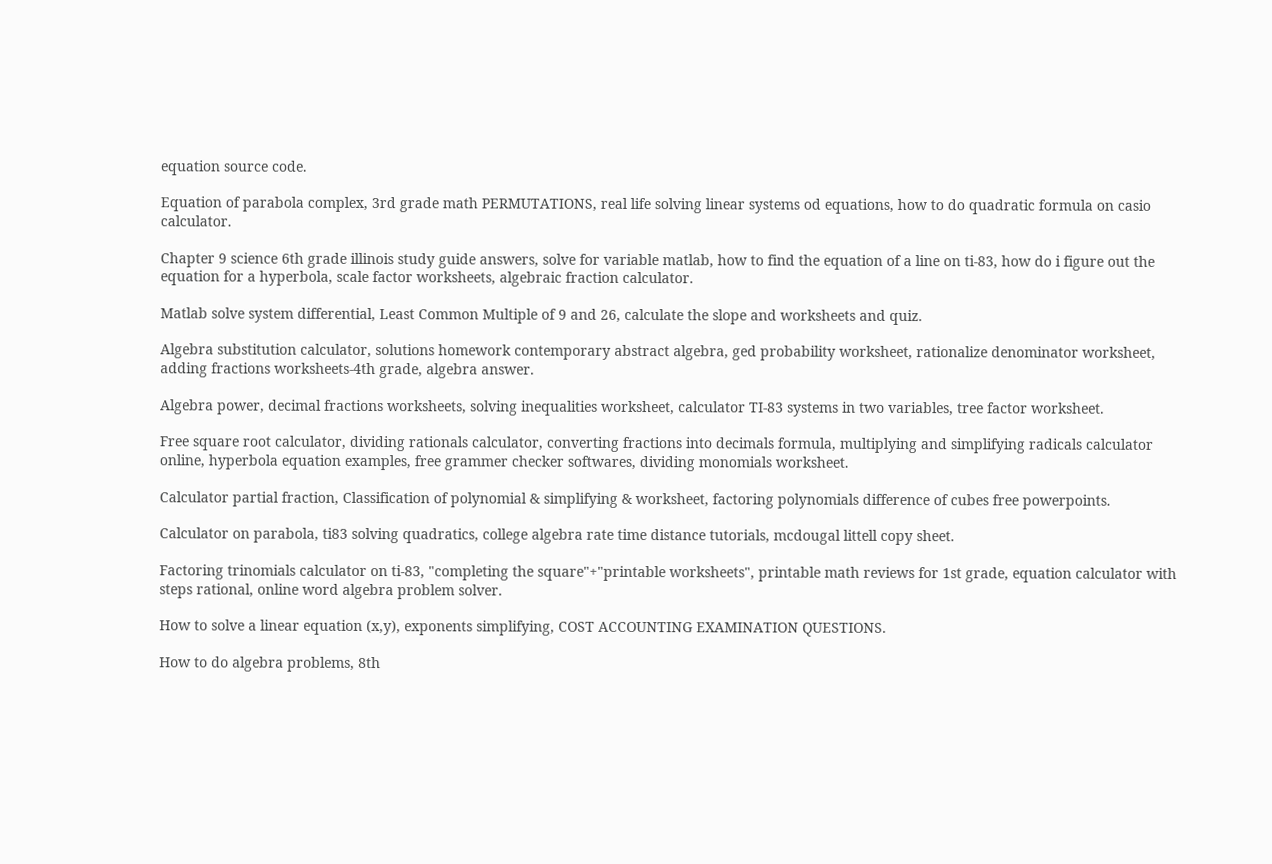equation source code.

Equation of parabola complex, 3rd grade math PERMUTATIONS, real life solving linear systems od equations, how to do quadratic formula on casio calculator.

Chapter 9 science 6th grade illinois study guide answers, solve for variable matlab, how to find the equation of a line on ti-83, how do i figure out the equation for a hyperbola, scale factor worksheets, algebraic fraction calculator.

Matlab solve system differential, Least Common Multiple of 9 and 26, calculate the slope and worksheets and quiz.

Algebra substitution calculator, solutions homework contemporary abstract algebra, ged probability worksheet, rationalize denominator worksheet, adding fractions worksheets-4th grade, algebra answer.

Algebra power, decimal fractions worksheets, solving inequalities worksheet, calculator TI-83 systems in two variables, tree factor worksheet.

Free square root calculator, dividing rationals calculator, converting fractions into decimals formula, multiplying and simplifying radicals calculator online, hyperbola equation examples, free grammer checker softwares, dividing monomials worksheet.

Calculator partial fraction, Classification of polynomial & simplifying & worksheet, factoring polynomials difference of cubes free powerpoints.

Calculator on parabola, ti83 solving quadratics, college algebra rate time distance tutorials, mcdougal littell copy sheet.

Factoring trinomials calculator on ti-83, "completing the square"+"printable worksheets", printable math reviews for 1st grade, equation calculator with steps rational, online word algebra problem solver.

How to solve a linear equation (x,y), exponents simplifying, COST ACCOUNTING EXAMINATION QUESTIONS.

How to do algebra problems, 8th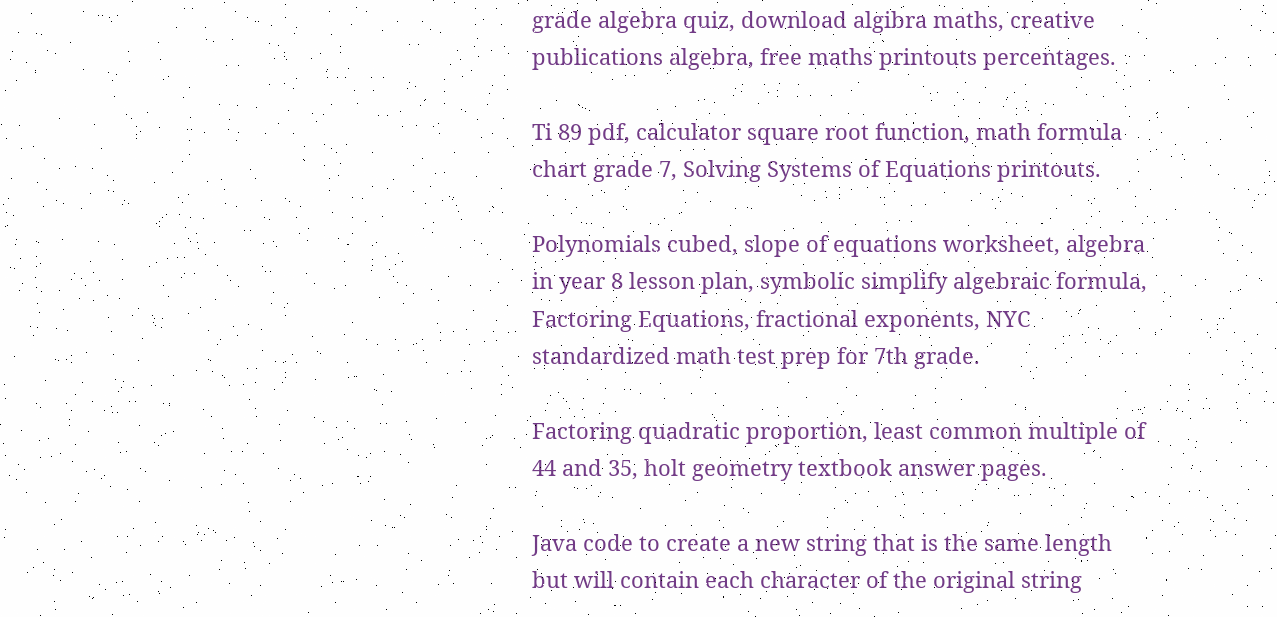grade algebra quiz, download algibra maths, creative publications algebra, free maths printouts percentages.

Ti 89 pdf, calculator square root function, math formula chart grade 7, Solving Systems of Equations printouts.

Polynomials cubed, slope of equations worksheet, algebra in year 8 lesson plan, symbolic simplify algebraic formula, Factoring Equations, fractional exponents, NYC standardized math test prep for 7th grade.

Factoring quadratic proportion, least common multiple of 44 and 35, holt geometry textbook answer pages.

Java code to create a new string that is the same length but will contain each character of the original string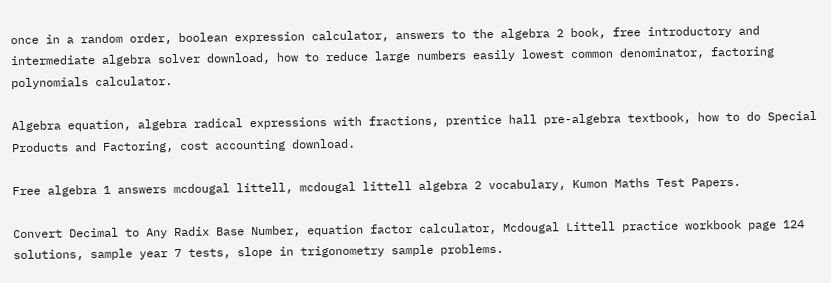once in a random order, boolean expression calculator, answers to the algebra 2 book, free introductory and intermediate algebra solver download, how to reduce large numbers easily lowest common denominator, factoring polynomials calculator.

Algebra equation, algebra radical expressions with fractions, prentice hall pre-algebra textbook, how to do Special Products and Factoring, cost accounting download.

Free algebra 1 answers mcdougal littell, mcdougal littell algebra 2 vocabulary, Kumon Maths Test Papers.

Convert Decimal to Any Radix Base Number, equation factor calculator, Mcdougal Littell practice workbook page 124 solutions, sample year 7 tests, slope in trigonometry sample problems.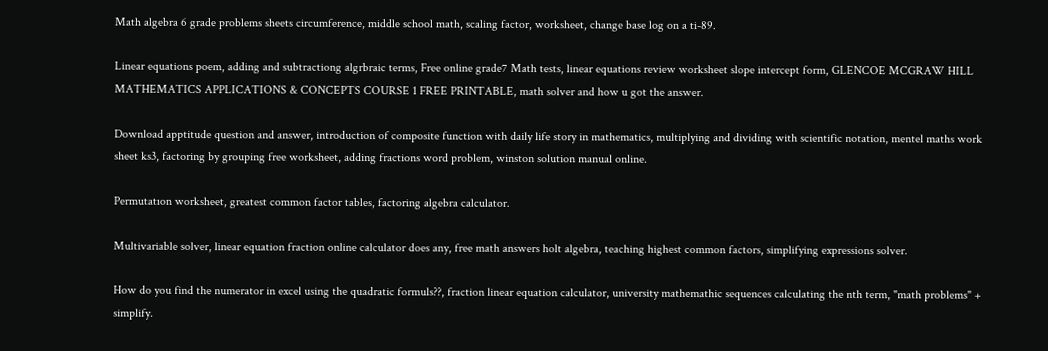Math algebra 6 grade problems sheets circumference, middle school math, scaling factor, worksheet, change base log on a ti-89.

Linear equations poem, adding and subtractiong algrbraic terms, Free online grade7 Math tests, linear equations review worksheet slope intercept form, GLENCOE MCGRAW HILL MATHEMATICS APPLICATIONS & CONCEPTS COURSE 1 FREE PRINTABLE, math solver and how u got the answer.

Download apptitude question and answer, introduction of composite function with daily life story in mathematics, multiplying and dividing with scientific notation, mentel maths work sheet ks3, factoring by grouping free worksheet, adding fractions word problem, winston solution manual online.

Permutatıon worksheet, greatest common factor tables, factoring algebra calculator.

Multivariable solver, linear equation fraction online calculator does any, free math answers holt algebra, teaching highest common factors, simplifying expressions solver.

How do you find the numerator in excel using the quadratic formuls??, fraction linear equation calculator, university mathemathic sequences calculating the nth term, "math problems" + simplify.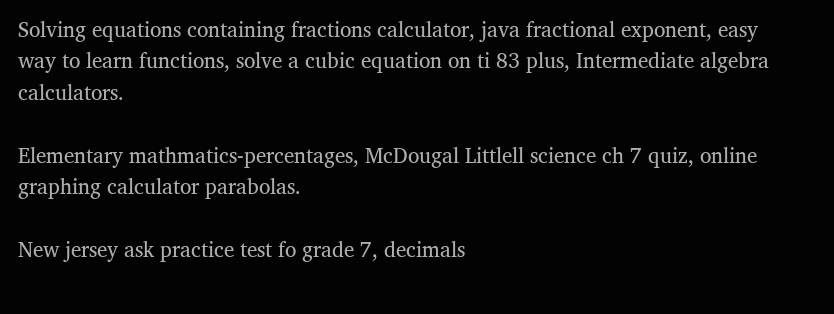Solving equations containing fractions calculator, java fractional exponent, easy way to learn functions, solve a cubic equation on ti 83 plus, Intermediate algebra calculators.

Elementary mathmatics-percentages, McDougal Littlell science ch 7 quiz, online graphing calculator parabolas.

New jersey ask practice test fo grade 7, decimals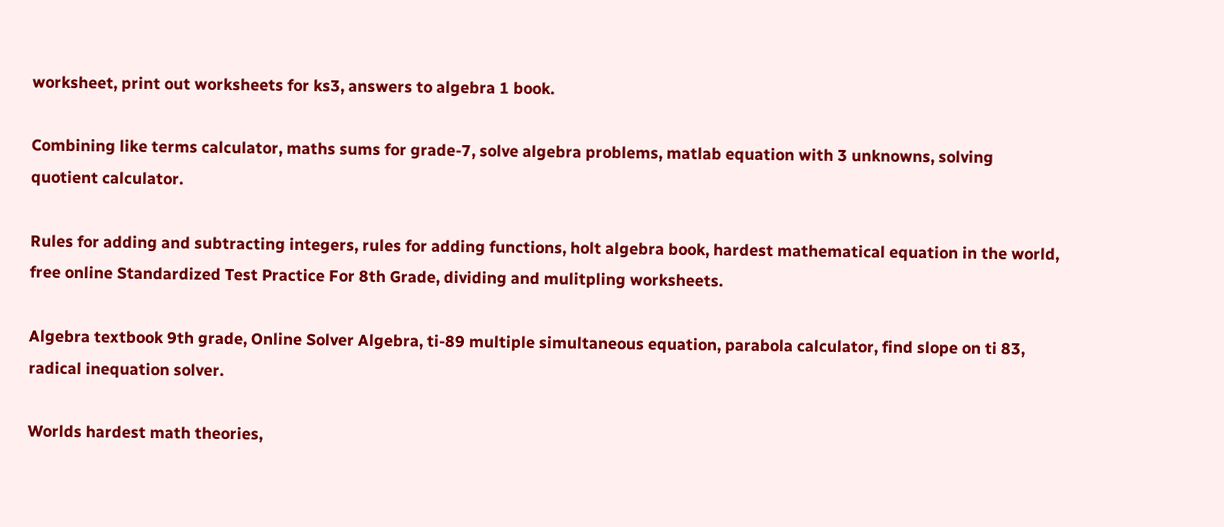worksheet, print out worksheets for ks3, answers to algebra 1 book.

Combining like terms calculator, maths sums for grade-7, solve algebra problems, matlab equation with 3 unknowns, solving quotient calculator.

Rules for adding and subtracting integers, rules for adding functions, holt algebra book, hardest mathematical equation in the world, free online Standardized Test Practice For 8th Grade, dividing and mulitpling worksheets.

Algebra textbook 9th grade, Online Solver Algebra, ti-89 multiple simultaneous equation, parabola calculator, find slope on ti 83, radical inequation solver.

Worlds hardest math theories,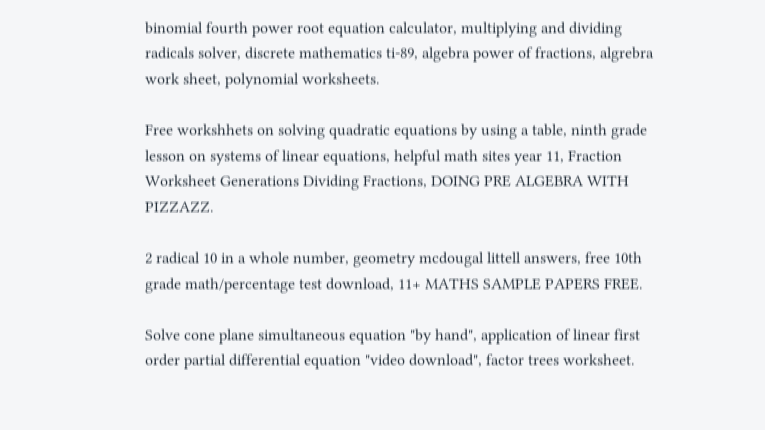binomial fourth power root equation calculator, multiplying and dividing radicals solver, discrete mathematics ti-89, algebra power of fractions, algrebra work sheet, polynomial worksheets.

Free workshhets on solving quadratic equations by using a table, ninth grade lesson on systems of linear equations, helpful math sites year 11, Fraction Worksheet Generations Dividing Fractions, DOING PRE ALGEBRA WITH PIZZAZZ.

2 radical 10 in a whole number, geometry mcdougal littell answers, free 10th grade math/percentage test download, 11+ MATHS SAMPLE PAPERS FREE.

Solve cone plane simultaneous equation "by hand", application of linear first order partial differential equation "video download", factor trees worksheet.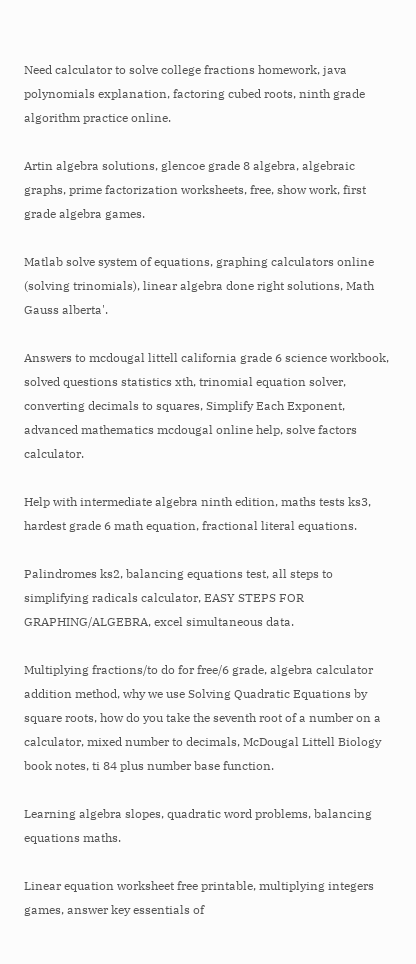Need calculator to solve college fractions homework, java polynomials explanation, factoring cubed roots, ninth grade algorithm practice online.

Artin algebra solutions, glencoe grade 8 algebra, algebraic graphs, prime factorization worksheets, free, show work, first grade algebra games.

Matlab solve system of equations, graphing calculators online (solving trinomials), linear algebra done right solutions, Math Gauss alberta'.

Answers to mcdougal littell california grade 6 science workbook, solved questions statistics xth, trinomial equation solver, converting decimals to squares, Simplify Each Exponent, advanced mathematics mcdougal online help, solve factors calculator.

Help with intermediate algebra ninth edition, maths tests ks3, hardest grade 6 math equation, fractional literal equations.

Palindromes ks2, balancing equations test, all steps to simplifying radicals calculator, EASY STEPS FOR GRAPHING/ALGEBRA, excel simultaneous data.

Multiplying fractions/to do for free/6 grade, algebra calculator addition method, why we use Solving Quadratic Equations by square roots, how do you take the seventh root of a number on a calculator, mixed number to decimals, McDougal Littell Biology book notes, ti 84 plus number base function.

Learning algebra slopes, quadratic word problems, balancing equations maths.

Linear equation worksheet free printable, multiplying integers games, answer key essentials of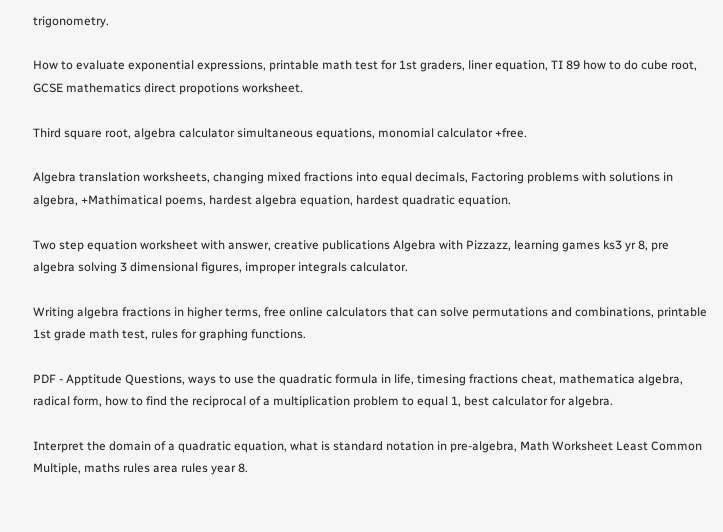trigonometry.

How to evaluate exponential expressions, printable math test for 1st graders, liner equation, TI 89 how to do cube root, GCSE mathematics direct propotions worksheet.

Third square root, algebra calculator simultaneous equations, monomial calculator +free.

Algebra translation worksheets, changing mixed fractions into equal decimals, Factoring problems with solutions in algebra, +Mathimatical poems, hardest algebra equation, hardest quadratic equation.

Two step equation worksheet with answer, creative publications Algebra with Pizzazz, learning games ks3 yr 8, pre algebra solving 3 dimensional figures, improper integrals calculator.

Writing algebra fractions in higher terms, free online calculators that can solve permutations and combinations, printable 1st grade math test, rules for graphing functions.

PDF - Apptitude Questions, ways to use the quadratic formula in life, timesing fractions cheat, mathematica algebra, radical form, how to find the reciprocal of a multiplication problem to equal 1, best calculator for algebra.

Interpret the domain of a quadratic equation, what is standard notation in pre-algebra, Math Worksheet Least Common Multiple, maths rules area rules year 8.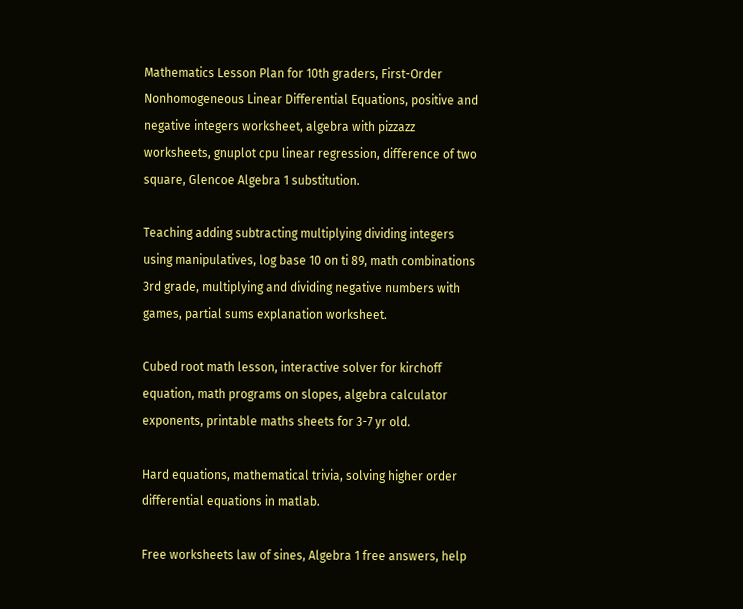Mathematics Lesson Plan for 10th graders, First-Order Nonhomogeneous Linear Differential Equations, positive and negative integers worksheet, algebra with pizzazz worksheets, gnuplot cpu linear regression, difference of two square, Glencoe Algebra 1 substitution.

Teaching adding subtracting multiplying dividing integers using manipulatives, log base 10 on ti 89, math combinations 3rd grade, multiplying and dividing negative numbers with games, partial sums explanation worksheet.

Cubed root math lesson, interactive solver for kirchoff equation, math programs on slopes, algebra calculator exponents, printable maths sheets for 3-7 yr old.

Hard equations, mathematical trivia, solving higher order differential equations in matlab.

Free worksheets law of sines, Algebra 1 free answers, help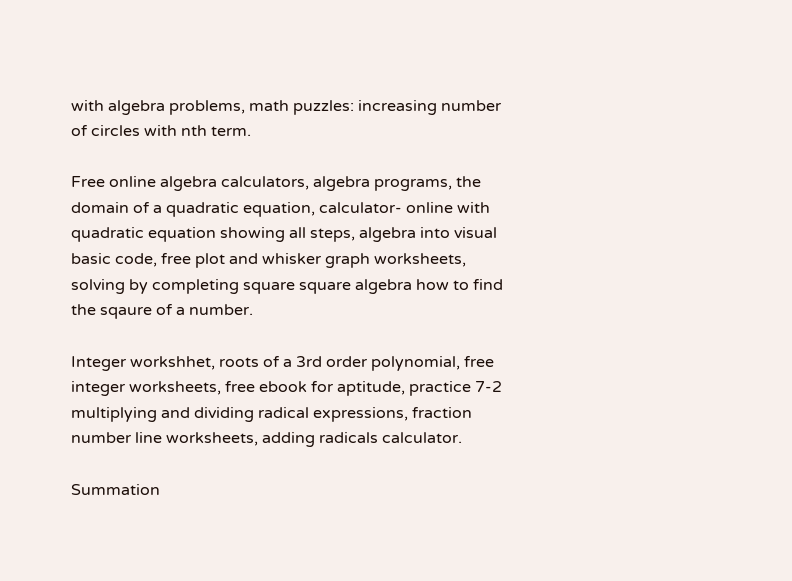with algebra problems, math puzzles: increasing number of circles with nth term.

Free online algebra calculators, algebra programs, the domain of a quadratic equation, calculator- online with quadratic equation showing all steps, algebra into visual basic code, free plot and whisker graph worksheets, solving by completing square square algebra how to find the sqaure of a number.

Integer workshhet, roots of a 3rd order polynomial, free integer worksheets, free ebook for aptitude, practice 7-2 multiplying and dividing radical expressions, fraction number line worksheets, adding radicals calculator.

Summation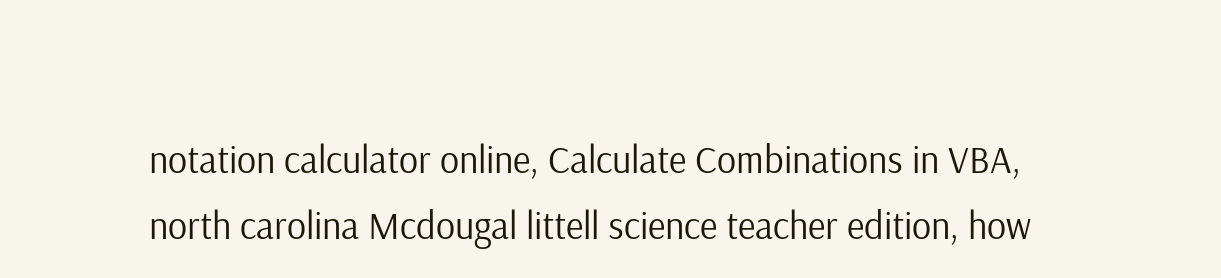notation calculator online, Calculate Combinations in VBA, north carolina Mcdougal littell science teacher edition, how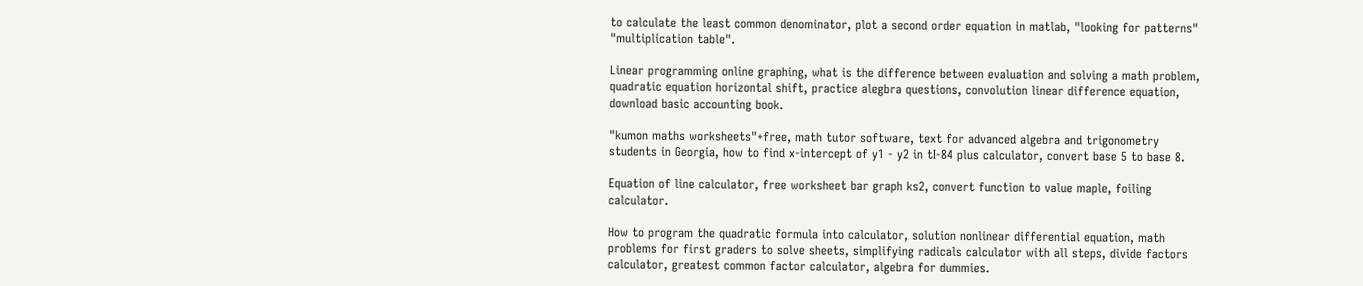to calculate the least common denominator, plot a second order equation in matlab, "looking for patterns" "multiplication table".

Linear programming online graphing, what is the difference between evaluation and solving a math problem, quadratic equation horizontal shift, practice alegbra questions, convolution linear difference equation, download basic accounting book.

"kumon maths worksheets"+free, math tutor software, text for advanced algebra and trigonometry students in Georgia, how to find x-intercept of y1 - y2 in tI-84 plus calculator, convert base 5 to base 8.

Equation of line calculator, free worksheet bar graph ks2, convert function to value maple, foiling calculator.

How to program the quadratic formula into calculator, solution nonlinear differential equation, math problems for first graders to solve sheets, simplifying radicals calculator with all steps, divide factors calculator, greatest common factor calculator, algebra for dummies.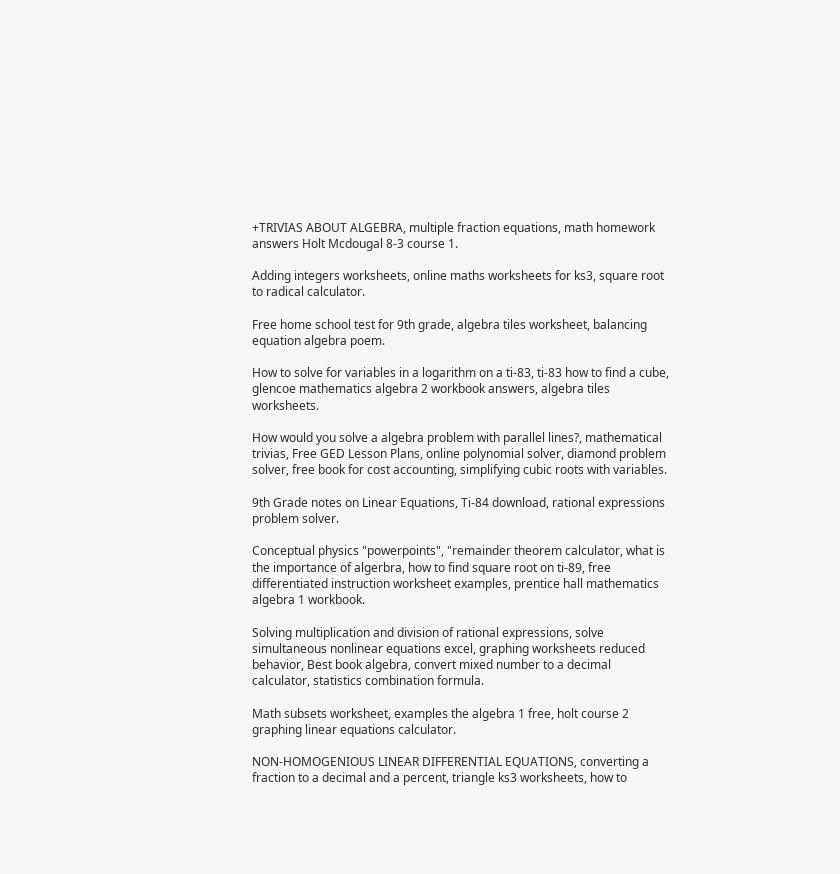+TRIVIAS ABOUT ALGEBRA, multiple fraction equations, math homework answers Holt Mcdougal 8-3 course 1.

Adding integers worksheets, online maths worksheets for ks3, square root to radical calculator.

Free home school test for 9th grade, algebra tiles worksheet, balancing equation algebra poem.

How to solve for variables in a logarithm on a ti-83, ti-83 how to find a cube, glencoe mathematics algebra 2 workbook answers, algebra tiles worksheets.

How would you solve a algebra problem with parallel lines?, mathematical trivias, Free GED Lesson Plans, online polynomial solver, diamond problem solver, free book for cost accounting, simplifying cubic roots with variables.

9th Grade notes on Linear Equations, Ti-84 download, rational expressions problem solver.

Conceptual physics "powerpoints", "remainder theorem calculator, what is the importance of algerbra, how to find square root on ti-89, free differentiated instruction worksheet examples, prentice hall mathematics algebra 1 workbook.

Solving multiplication and division of rational expressions, solve simultaneous nonlinear equations excel, graphing worksheets reduced behavior, Best book algebra, convert mixed number to a decimal calculator, statistics combination formula.

Math subsets worksheet, examples the algebra 1 free, holt course 2 graphing linear equations calculator.

NON-HOMOGENIOUS LINEAR DIFFERENTIAL EQUATIONS, converting a fraction to a decimal and a percent, triangle ks3 worksheets, how to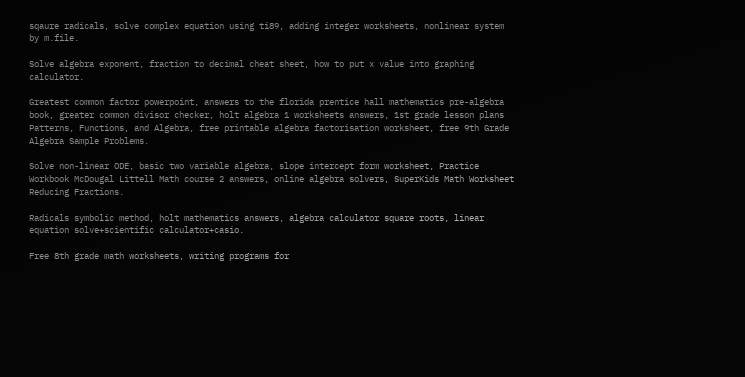sqaure radicals, solve complex equation using ti89, adding integer worksheets, nonlinear system by m.file.

Solve algebra exponent, fraction to decimal cheat sheet, how to put x value into graphing calculator.

Greatest common factor powerpoint, answers to the florida prentice hall mathematics pre-algebra book, greater common divisor checker, holt algebra 1 worksheets answers, 1st grade lesson plans Patterns, Functions, and Algebra, free printable algebra factorisation worksheet, free 9th Grade Algebra Sample Problems.

Solve non-linear ODE, basic two variable algebra, slope intercept form worksheet, Practice Workbook McDougal Littell Math course 2 answers, online algebra solvers, SuperKids Math Worksheet Reducing Fractions.

Radicals symbolic method, holt mathematics answers, algebra calculator square roots, linear equation solve+scientific calculator+casio.

Free 8th grade math worksheets, writing programs for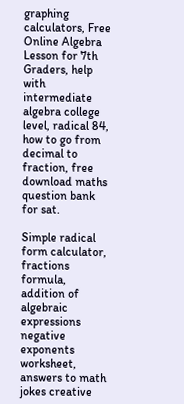graphing calculators, Free Online Algebra Lesson for 7th Graders, help with intermediate algebra college level, radical 84, how to go from decimal to fraction, free download maths question bank for sat.

Simple radical form calculator, fractions formula, addition of algebraic expressions negative exponents worksheet, answers to math jokes creative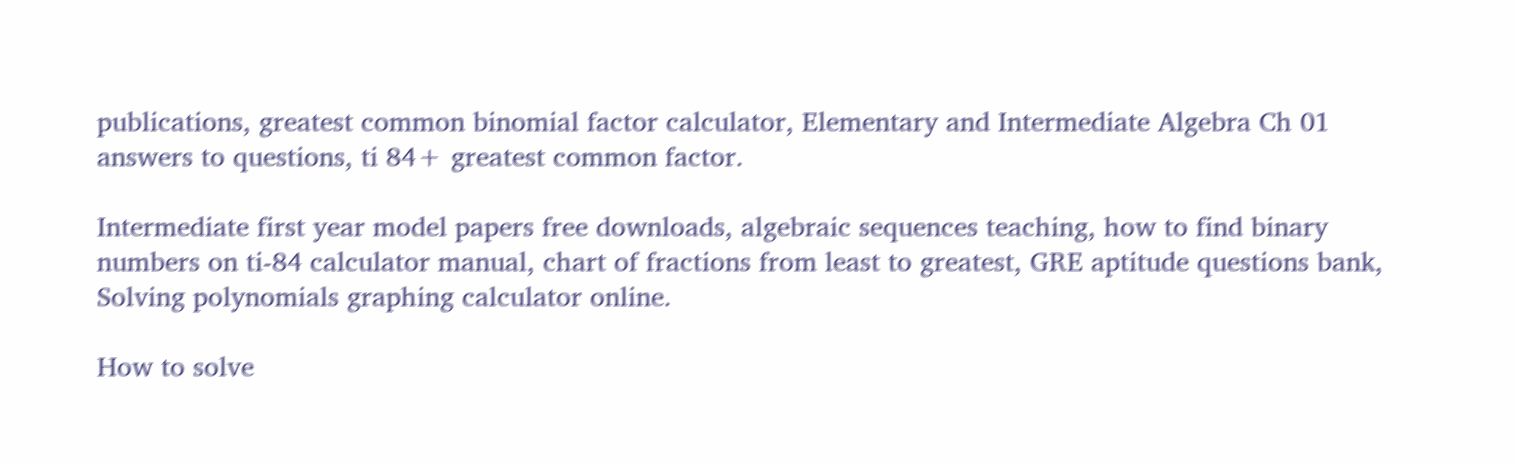publications, greatest common binomial factor calculator, Elementary and Intermediate Algebra Ch 01 answers to questions, ti 84+ greatest common factor.

Intermediate first year model papers free downloads, algebraic sequences teaching, how to find binary numbers on ti-84 calculator manual, chart of fractions from least to greatest, GRE aptitude questions bank, Solving polynomials graphing calculator online.

How to solve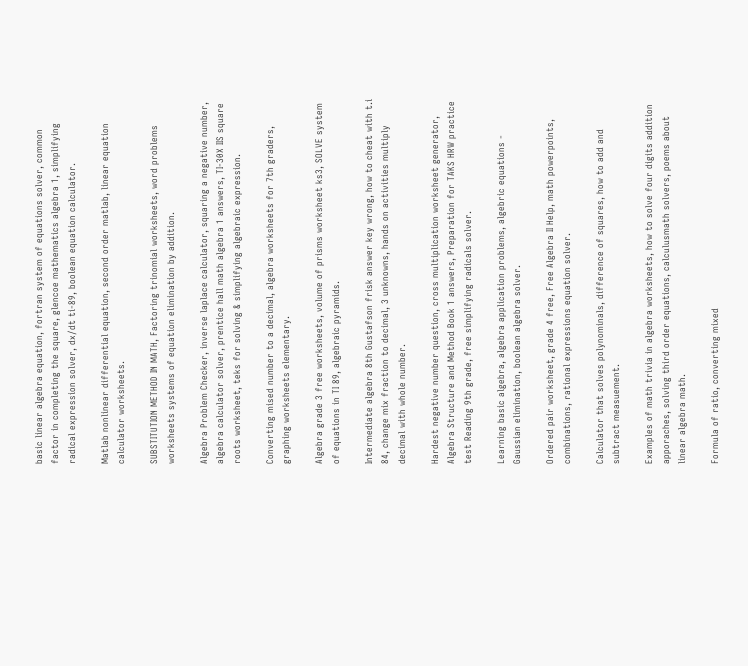basic linear algebra equation, fortran system of equations solver, common factor in completing the square, glencoe mathematics algebra 1, simplifying radical expression solver, dx/dt ti-89, boolean equation calculator.

Matlab nonlinear differential equation, second order matlab, linear equation calculator worksheets.

SUBSTITUTION METHOD IN MATH, Factoring trinomial worksheets, word problems worksheets systems of equation elimination by addition.

Algebra Problem Checker, inverse laplace calculator, squaring a negative number, algebra calculator solver, prentice hall math algebra 1 answers, TI-30X IIS square roots worksheet, teks for solving & simplifying algebraic expression.

Converting mised number to a decimal, algebra worksheets for 7th graders, graphing worksheets elementary.

Algebra grade 3 free worksheets, volume of prisms worksheet ks3, SOLVE system of equations in TI 89, algebraic pyramids.

Intermediate algebra 8th Gustafson frisk answer key wrong, how to cheat with t.i 84, change mix fraction to decimal, 3 unknowns, hands on activities multiply decimal with whole number.

Hardest negative number question, cross multiplication worksheet generator, Algebra Structure and Method Book 1 answers, Preparation for TAKS HRW practice test Reading 9th grade, free simplifying radicals solver.

Learning basic algebra, algebra application problems, algebric equations - Gaussian elimination, boolean algebra solver.

Ordered pair worksheet, grade 4 free, Free Algebra II Help, math powerpoints, combinations, rational expressions equation solver.

Calculator that solves polynominals, difference of squares, how to add and subtract measuement.

Examples of math trivia in algebra worksheets, how to solve four digits addition apporaches, solving third order equations, calculusmath solvers, poems about linear algebra math.

Formula of ratio, converting mixed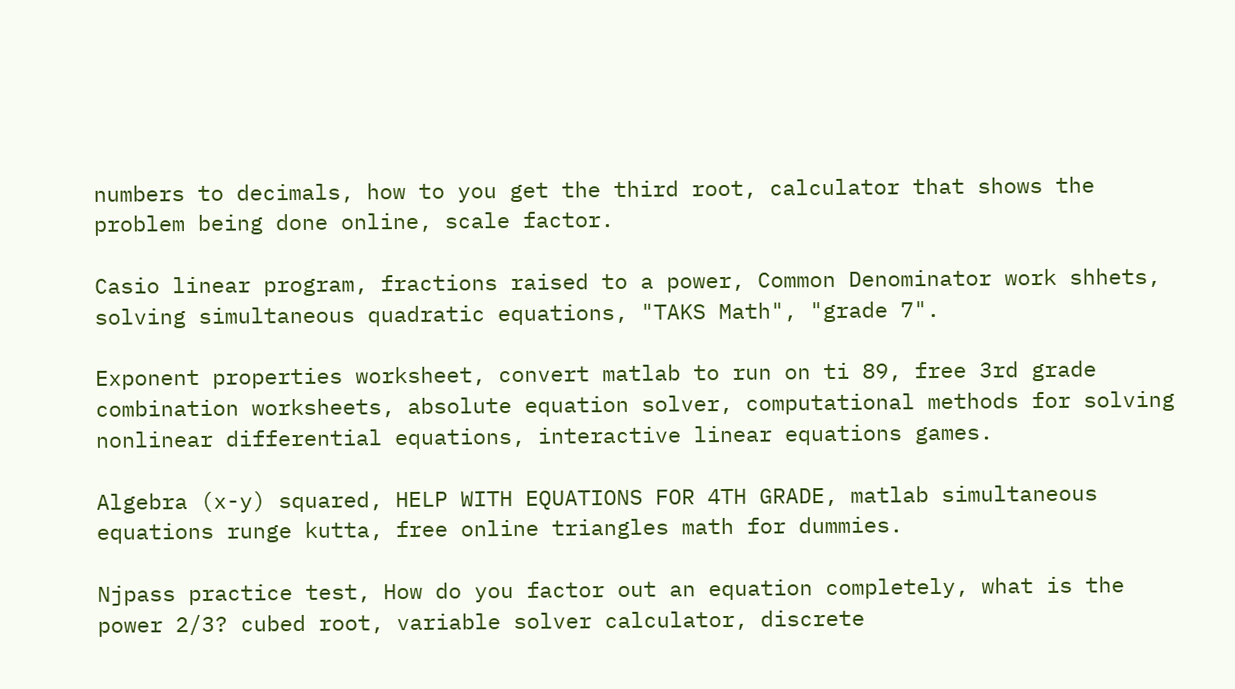numbers to decimals, how to you get the third root, calculator that shows the problem being done online, scale factor.

Casio linear program, fractions raised to a power, Common Denominator work shhets, solving simultaneous quadratic equations, "TAKS Math", "grade 7".

Exponent properties worksheet, convert matlab to run on ti 89, free 3rd grade combination worksheets, absolute equation solver, computational methods for solving nonlinear differential equations, interactive linear equations games.

Algebra (x-y) squared, HELP WITH EQUATIONS FOR 4TH GRADE, matlab simultaneous equations runge kutta, free online triangles math for dummies.

Njpass practice test, How do you factor out an equation completely, what is the power 2/3? cubed root, variable solver calculator, discrete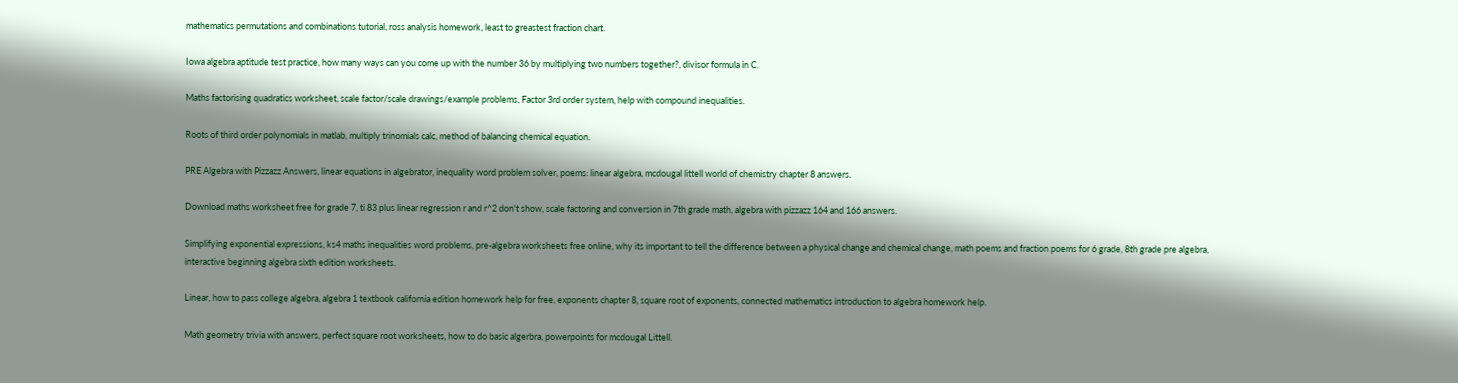mathematics permutations and combinations tutorial, ross analysis homework, least to greastest fraction chart.

Iowa algebra aptitude test practice, how many ways can you come up with the number 36 by multiplying two numbers together?, divisor formula in C.

Maths factorising quadratics worksheet, scale factor/scale drawings/example problems, Factor 3rd order system, help with compound inequalities.

Roots of third order polynomials in matlab, multiply trinomials calc, method of balancing chemical equation.

PRE Algebra with Pizzazz Answers, linear equations in algebrator, inequality word problem solver, poems: linear algebra, mcdougal littell world of chemistry chapter 8 answers.

Download maths worksheet free for grade 7, ti 83 plus linear regression r and r^2 don't show, scale factoring and conversion in 7th grade math, algebra with pizzazz 164 and 166 answers.

Simplifying exponential expressions, ks4 maths inequalities word problems, pre-algebra worksheets free online, why its important to tell the difference between a physical change and chemical change, math poems and fraction poems for 6 grade, 8th grade pre algebra, interactive beginning algebra sixth edition worksheets.

Linear, how to pass college algebra, algebra 1 textbook california edition homework help for free, exponents chapter 8, square root of exponents, connected mathematics introduction to algebra homework help.

Math geometry trivia with answers, perfect square root worksheets, how to do basic algerbra, powerpoints for mcdougal Littell.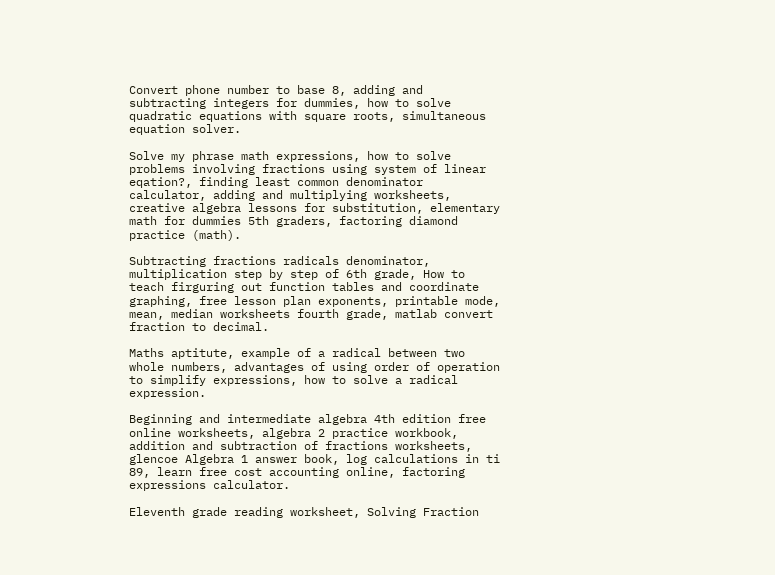Convert phone number to base 8, adding and subtracting integers for dummies, how to solve quadratic equations with square roots, simultaneous equation solver.

Solve my phrase math expressions, how to solve problems involving fractions using system of linear eqation?, finding least common denominator calculator, adding and multiplying worksheets, creative algebra lessons for substitution, elementary math for dummies 5th graders, factoring diamond practice (math).

Subtracting fractions radicals denominator, multiplication step by step of 6th grade, How to teach firguring out function tables and coordinate graphing, free lesson plan exponents, printable mode, mean, median worksheets fourth grade, matlab convert fraction to decimal.

Maths aptitute, example of a radical between two whole numbers, advantages of using order of operation to simplify expressions, how to solve a radical expression.

Beginning and intermediate algebra 4th edition free online worksheets, algebra 2 practice workbook, addition and subtraction of fractions worksheets, glencoe Algebra 1 answer book, log calculations in ti 89, learn free cost accounting online, factoring expressions calculator.

Eleventh grade reading worksheet, Solving Fraction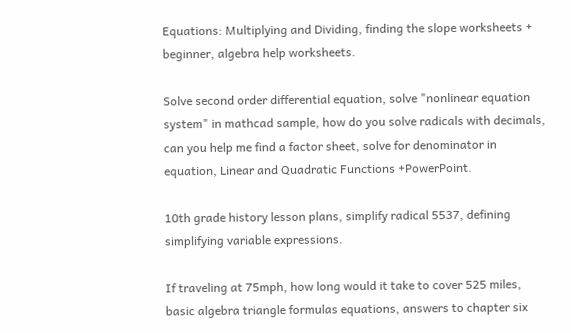Equations: Multiplying and Dividing, finding the slope worksheets + beginner, algebra help worksheets.

Solve second order differential equation, solve "nonlinear equation system" in mathcad sample, how do you solve radicals with decimals, can you help me find a factor sheet, solve for denominator in equation, Linear and Quadratic Functions +PowerPoint.

10th grade history lesson plans, simplify radical 5537, defining simplifying variable expressions.

If traveling at 75mph, how long would it take to cover 525 miles, basic algebra triangle formulas equations, answers to chapter six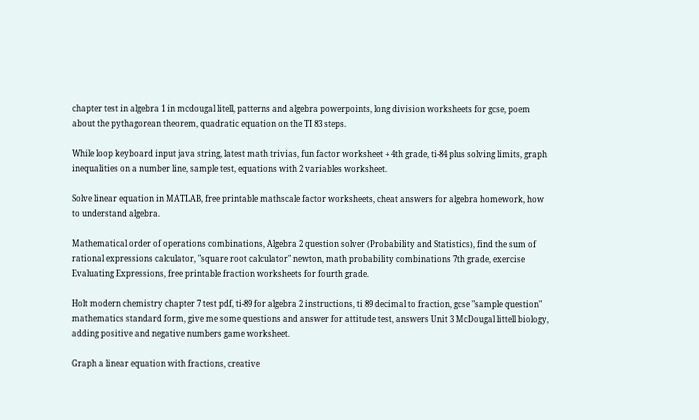chapter test in algebra 1 in mcdougal litell, patterns and algebra powerpoints, long division worksheets for gcse, poem about the pythagorean theorem, quadratic equation on the TI 83 steps.

While loop keyboard input java string, latest math trivias, fun factor worksheet + 4th grade, ti-84 plus solving limits, graph inequalities on a number line, sample test, equations with 2 variables worksheet.

Solve linear equation in MATLAB, free printable mathscale factor worksheets, cheat answers for algebra homework, how to understand algebra.

Mathematical order of operations combinations, Algebra 2 question solver (Probability and Statistics), find the sum of rational expressions calculator, "square root calculator" newton, math probability combinations 7th grade, exercise Evaluating Expressions, free printable fraction worksheets for fourth grade.

Holt modern chemistry chapter 7 test pdf, ti-89 for algebra 2 instructions, ti 89 decimal to fraction, gcse "sample question" mathematics standard form, give me some questions and answer for attitude test, answers Unit 3 McDougal littell biology, adding positive and negative numbers game worksheet.

Graph a linear equation with fractions, creative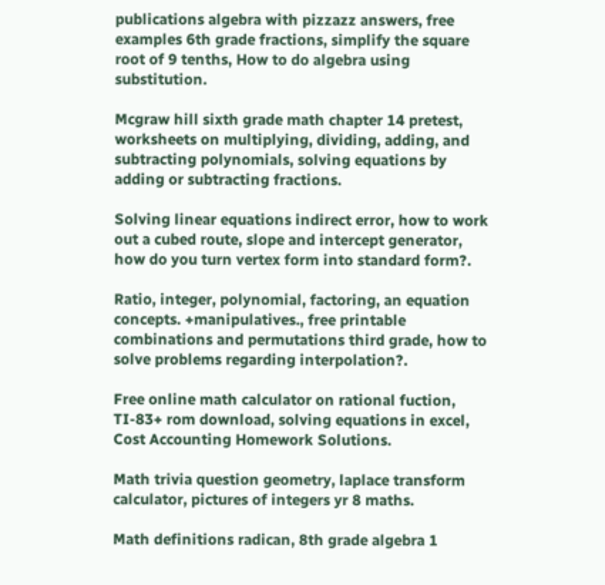publications algebra with pizzazz answers, free examples 6th grade fractions, simplify the square root of 9 tenths, How to do algebra using substitution.

Mcgraw hill sixth grade math chapter 14 pretest, worksheets on multiplying, dividing, adding, and subtracting polynomials, solving equations by adding or subtracting fractions.

Solving linear equations indirect error, how to work out a cubed route, slope and intercept generator, how do you turn vertex form into standard form?.

Ratio, integer, polynomial, factoring, an equation concepts. +manipulatives., free printable combinations and permutations third grade, how to solve problems regarding interpolation?.

Free online math calculator on rational fuction, TI-83+ rom download, solving equations in excel, Cost Accounting Homework Solutions.

Math trivia question geometry, laplace transform calculator, pictures of integers yr 8 maths.

Math definitions radican, 8th grade algebra 1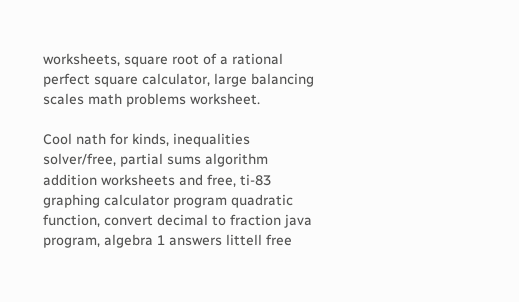worksheets, square root of a rational perfect square calculator, large balancing scales math problems worksheet.

Cool nath for kinds, inequalities solver/free, partial sums algorithm addition worksheets and free, ti-83 graphing calculator program quadratic function, convert decimal to fraction java program, algebra 1 answers littell free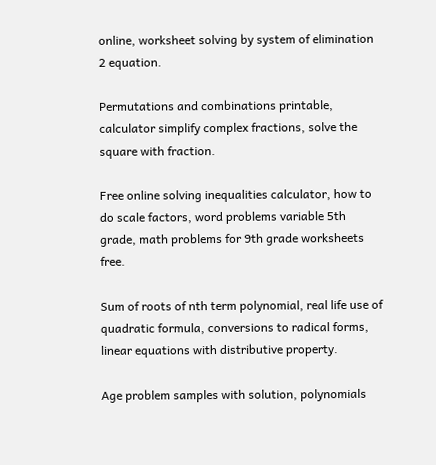online, worksheet solving by system of elimination 2 equation.

Permutations and combinations printable, calculator simplify complex fractions, solve the square with fraction.

Free online solving inequalities calculator, how to do scale factors, word problems variable 5th grade, math problems for 9th grade worksheets free.

Sum of roots of nth term polynomial, real life use of quadratic formula, conversions to radical forms, linear equations with distributive property.

Age problem samples with solution, polynomials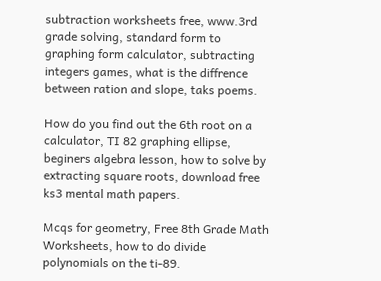subtraction worksheets free, www.3rd grade solving, standard form to graphing form calculator, subtracting integers games, what is the diffrence between ration and slope, taks poems.

How do you find out the 6th root on a calculator, TI 82 graphing ellipse, beginers algebra lesson, how to solve by extracting square roots, download free ks3 mental math papers.

Mcqs for geometry, Free 8th Grade Math Worksheets, how to do divide polynomials on the ti-89.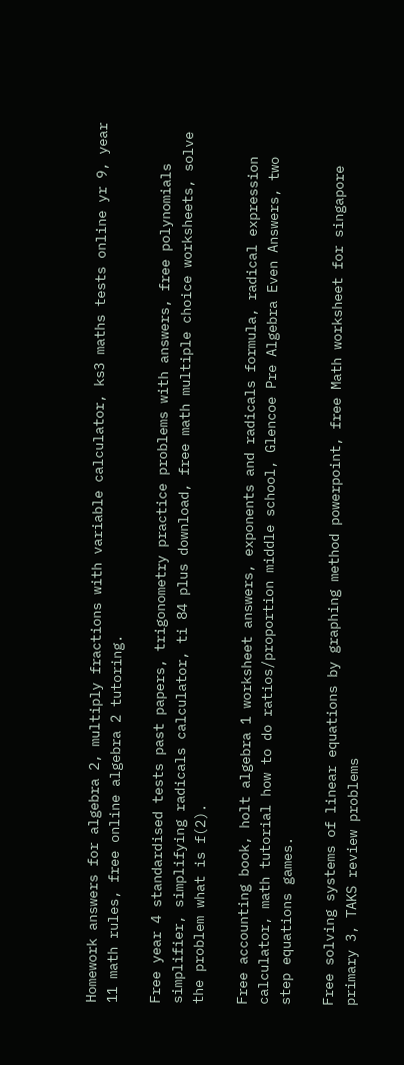Homework answers for algebra 2, multiply fractions with variable calculator, ks3 maths tests online yr 9, year 11 math rules, free online algebra 2 tutoring.

Free year 4 standardised tests past papers, trigonometry practice problems with answers, free polynomials simplifier, simplifying radicals calculator, ti 84 plus download, free math multiple choice worksheets, solve the problem what is f(2).

Free accounting book, holt algebra 1 worksheet answers, exponents and radicals formula, radical expression calculator, math tutorial how to do ratios/proportion middle school, Glencoe Pre Algebra Even Answers, two step equations games.

Free solving systems of linear equations by graphing method powerpoint, free Math worksheet for singapore primary 3, TAKS review problems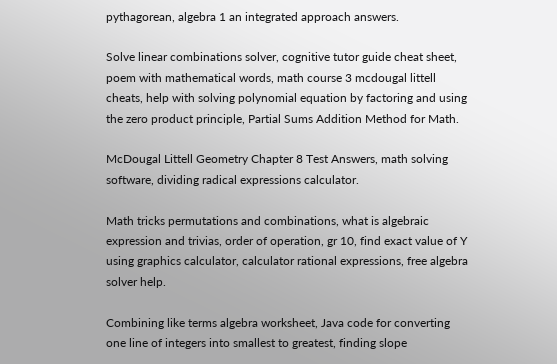pythagorean, algebra 1 an integrated approach answers.

Solve linear combinations solver, cognitive tutor guide cheat sheet, poem with mathematical words, math course 3 mcdougal littell cheats, help with solving polynomial equation by factoring and using the zero product principle, Partial Sums Addition Method for Math.

McDougal Littell Geometry Chapter 8 Test Answers, math solving software, dividing radical expressions calculator.

Math tricks permutations and combinations, what is algebraic expression and trivias, order of operation, gr 10, find exact value of Y using graphics calculator, calculator rational expressions, free algebra solver help.

Combining like terms algebra worksheet, Java code for converting one line of integers into smallest to greatest, finding slope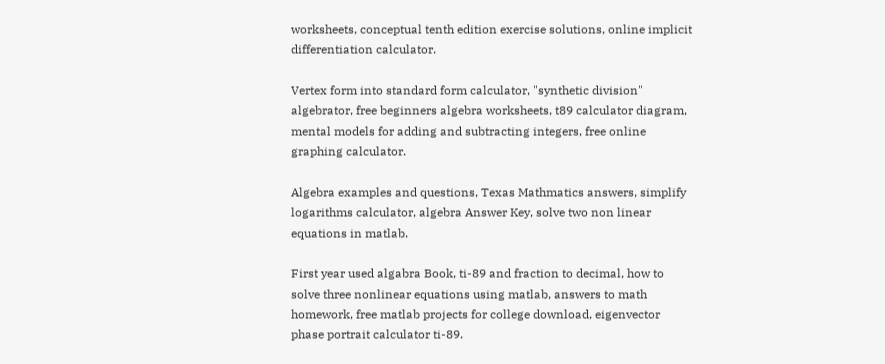worksheets, conceptual tenth edition exercise solutions, online implicit differentiation calculator.

Vertex form into standard form calculator, "synthetic division" algebrator, free beginners algebra worksheets, t89 calculator diagram, mental models for adding and subtracting integers, free online graphing calculator.

Algebra examples and questions, Texas Mathmatics answers, simplify logarithms calculator, algebra Answer Key, solve two non linear equations in matlab.

First year used algabra Book, ti-89 and fraction to decimal, how to solve three nonlinear equations using matlab, answers to math homework, free matlab projects for college download, eigenvector phase portrait calculator ti-89.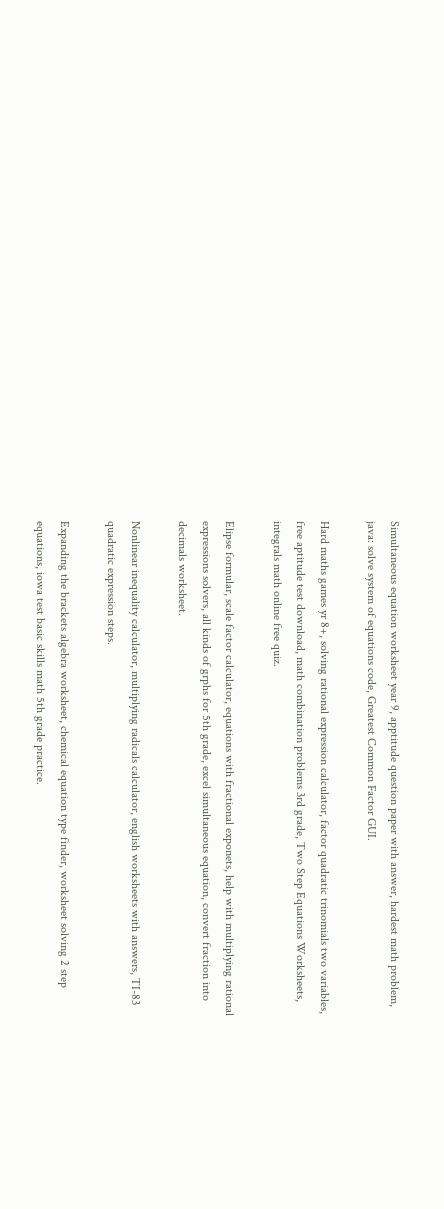Simultaneous equation worksheet year 9, apptitude question paper with answer, hardest math problem, java: solve system of equations code, Greatest Common Factor GUI.

Hard maths games yr 8+, solving rational expression calculator, factor quadratic trinomials two variables, free aptitude test download, math combination problems 3rd grade, Two Step Equations Worksheets, integrals math online free quiz.

Elipse formular, scale factor calculator, equations with fractional exponets, help with multiplying rational expressions solvers, all kinds of grphs for 5th grade, excel simultaneous equation, convert fraction into decimals worksheet.

Nonlinear inequality calculator, multiplying radicals calculator, english worksheets with answers, TI-83 quadratic expression steps.

Expanding the brackets algebra worksheet, chemical equation type finder, worksheet solving 2 step equations, iowa test basic skills math 5th grade practice.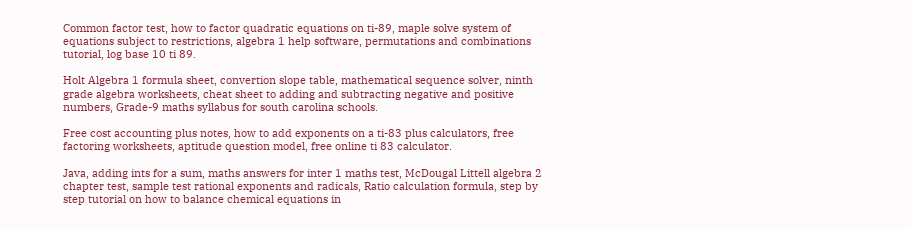Common factor test, how to factor quadratic equations on ti-89, maple solve system of equations subject to restrictions, algebra 1 help software, permutations and combinations tutorial, log base 10 ti 89.

Holt Algebra 1 formula sheet, convertion slope table, mathematical sequence solver, ninth grade algebra worksheets, cheat sheet to adding and subtracting negative and positive numbers, Grade-9 maths syllabus for south carolina schools.

Free cost accounting plus notes, how to add exponents on a ti-83 plus calculators, free factoring worksheets, aptitude question model, free online ti 83 calculator.

Java, adding ints for a sum, maths answers for inter 1 maths test, McDougal Littell algebra 2 chapter test, sample test rational exponents and radicals, Ratio calculation formula, step by step tutorial on how to balance chemical equations in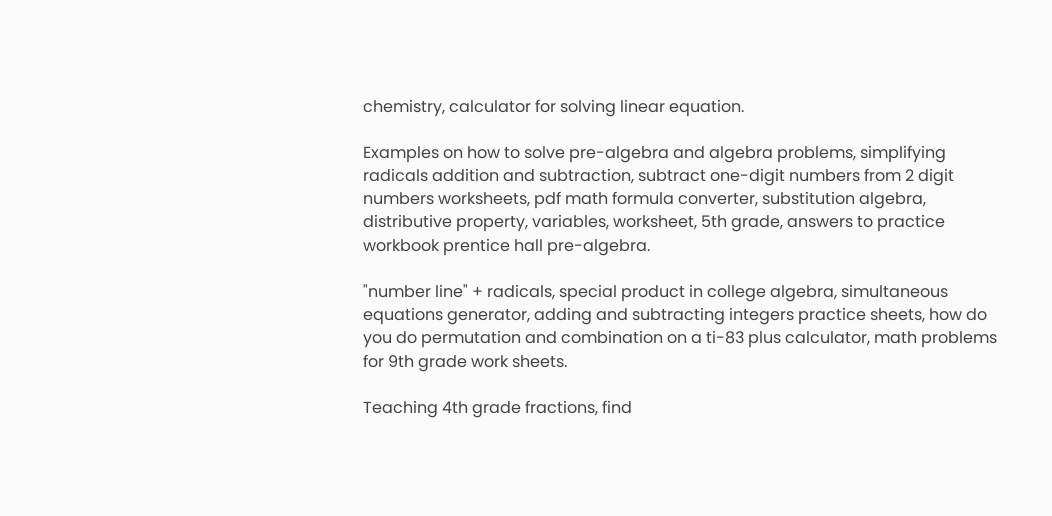chemistry, calculator for solving linear equation.

Examples on how to solve pre-algebra and algebra problems, simplifying radicals addition and subtraction, subtract one-digit numbers from 2 digit numbers worksheets, pdf math formula converter, substitution algebra, distributive property, variables, worksheet, 5th grade, answers to practice workbook prentice hall pre-algebra.

"number line" + radicals, special product in college algebra, simultaneous equations generator, adding and subtracting integers practice sheets, how do you do permutation and combination on a ti-83 plus calculator, math problems for 9th grade work sheets.

Teaching 4th grade fractions, find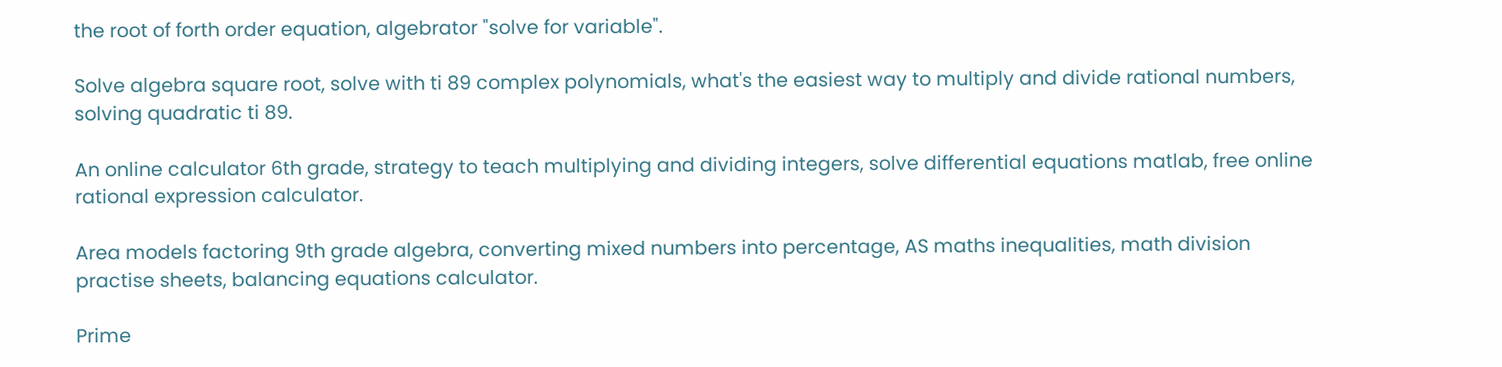the root of forth order equation, algebrator "solve for variable".

Solve algebra square root, solve with ti 89 complex polynomials, what's the easiest way to multiply and divide rational numbers, solving quadratic ti 89.

An online calculator 6th grade, strategy to teach multiplying and dividing integers, solve differential equations matlab, free online rational expression calculator.

Area models factoring 9th grade algebra, converting mixed numbers into percentage, AS maths inequalities, math division practise sheets, balancing equations calculator.

Prime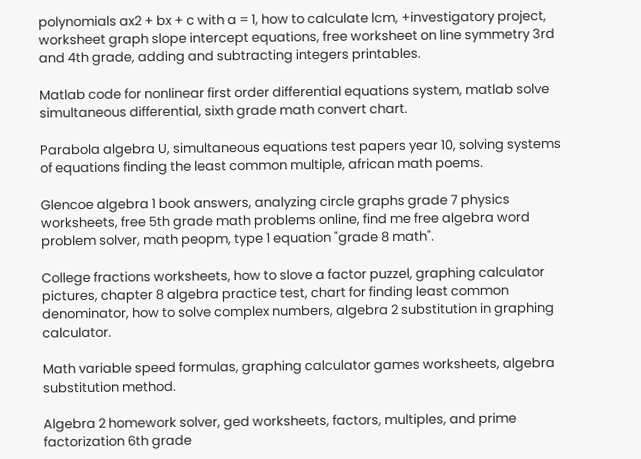polynomials ax2 + bx + c with a = 1, how to calculate lcm, +investigatory project, worksheet graph slope intercept equations, free worksheet on line symmetry 3rd and 4th grade, adding and subtracting integers printables.

Matlab code for nonlinear first order differential equations system, matlab solve simultaneous differential, sixth grade math convert chart.

Parabola algebra U, simultaneous equations test papers year 10, solving systems of equations finding the least common multiple, african math poems.

Glencoe algebra 1 book answers, analyzing circle graphs grade 7 physics worksheets, free 5th grade math problems online, find me free algebra word problem solver, math peopm, type 1 equation "grade 8 math".

College fractions worksheets, how to slove a factor puzzel, graphing calculator pictures, chapter 8 algebra practice test, chart for finding least common denominator, how to solve complex numbers, algebra 2 substitution in graphing calculator.

Math variable speed formulas, graphing calculator games worksheets, algebra substitution method.

Algebra 2 homework solver, ged worksheets, factors, multiples, and prime factorization 6th grade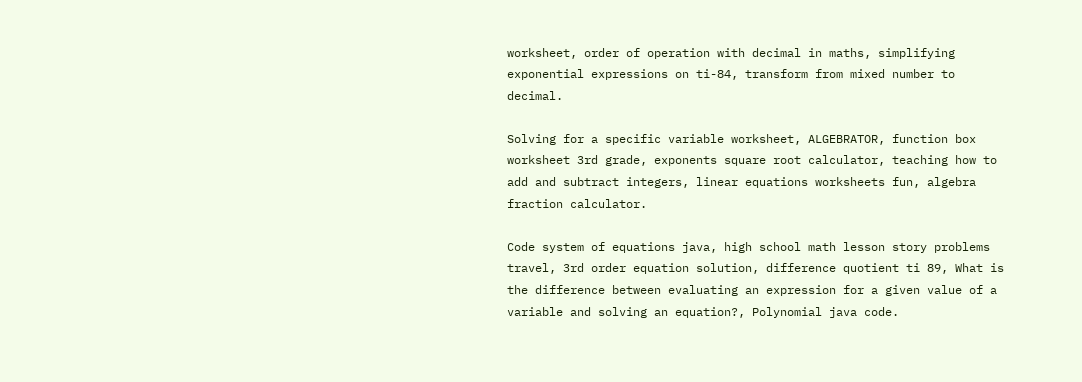worksheet, order of operation with decimal in maths, simplifying exponential expressions on ti-84, transform from mixed number to decimal.

Solving for a specific variable worksheet, ALGEBRATOR, function box worksheet 3rd grade, exponents square root calculator, teaching how to add and subtract integers, linear equations worksheets fun, algebra fraction calculator.

Code system of equations java, high school math lesson story problems travel, 3rd order equation solution, difference quotient ti 89, What is the difference between evaluating an expression for a given value of a variable and solving an equation?, Polynomial java code.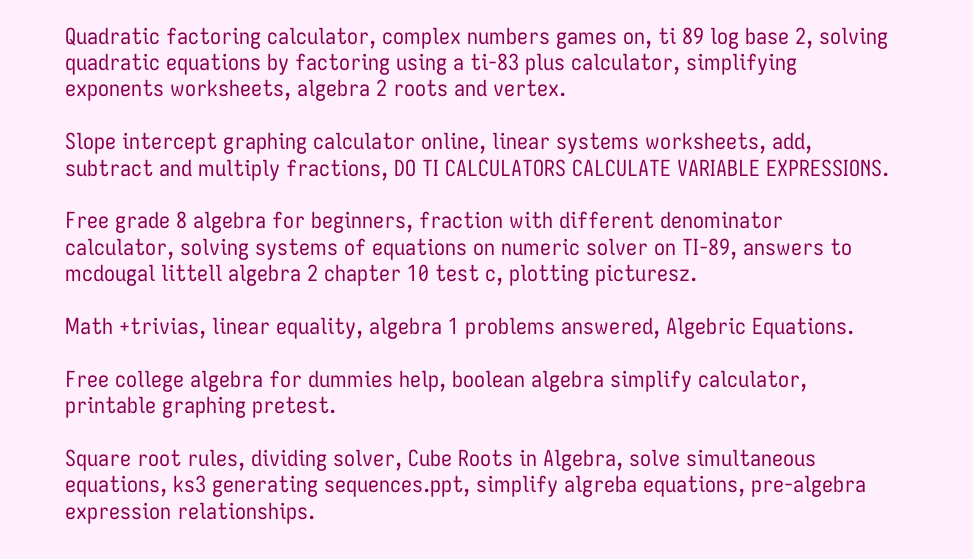Quadratic factoring calculator, complex numbers games on, ti 89 log base 2, solving quadratic equations by factoring using a ti-83 plus calculator, simplifying exponents worksheets, algebra 2 roots and vertex.

Slope intercept graphing calculator online, linear systems worksheets, add, subtract and multiply fractions, DO TI CALCULATORS CALCULATE VARIABLE EXPRESSIONS.

Free grade 8 algebra for beginners, fraction with different denominator calculator, solving systems of equations on numeric solver on TI-89, answers to mcdougal littell algebra 2 chapter 10 test c, plotting picturesz.

Math +trivias, linear equality, algebra 1 problems answered, Algebric Equations.

Free college algebra for dummies help, boolean algebra simplify calculator, printable graphing pretest.

Square root rules, dividing solver, Cube Roots in Algebra, solve simultaneous equations, ks3 generating sequences.ppt, simplify algreba equations, pre-algebra expression relationships.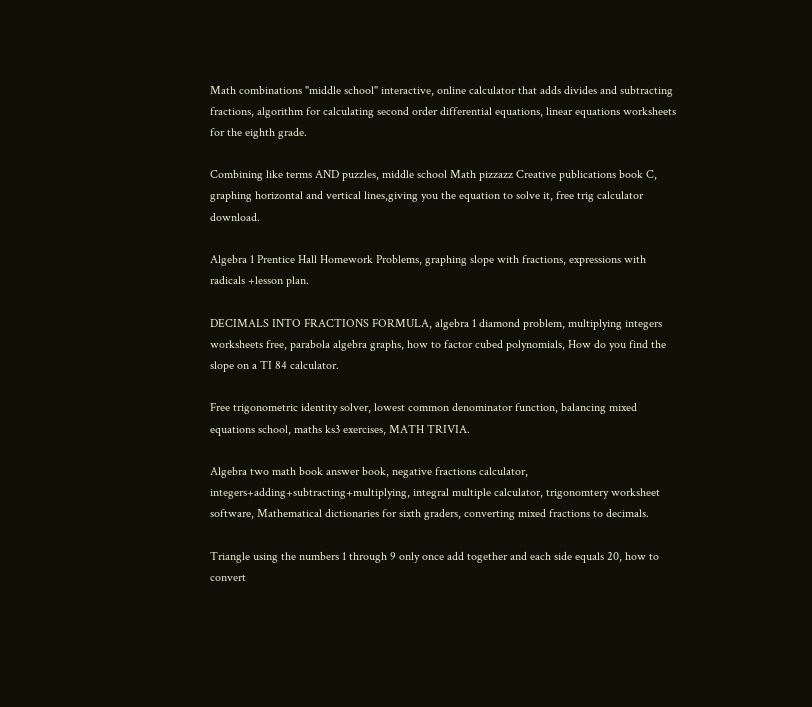Math combinations "middle school" interactive, online calculator that adds divides and subtracting fractions, algorithm for calculating second order differential equations, linear equations worksheets for the eighth grade.

Combining like terms AND puzzles, middle school Math pizzazz Creative publications book C, graphing horizontal and vertical lines,giving you the equation to solve it, free trig calculator download.

Algebra 1 Prentice Hall Homework Problems, graphing slope with fractions, expressions with radicals +lesson plan.

DECIMALS INTO FRACTIONS FORMULA, algebra 1 diamond problem, multiplying integers worksheets free, parabola algebra graphs, how to factor cubed polynomials, How do you find the slope on a TI 84 calculator.

Free trigonometric identity solver, lowest common denominator function, balancing mixed equations school, maths ks3 exercises, MATH TRIVIA.

Algebra two math book answer book, negative fractions calculator, integers+adding+subtracting+multiplying, integral multiple calculator, trigonomtery worksheet software, Mathematical dictionaries for sixth graders, converting mixed fractions to decimals.

Triangle using the numbers 1 through 9 only once add together and each side equals 20, how to convert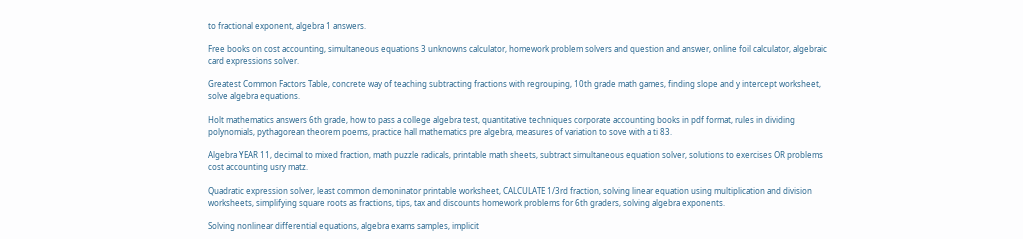to fractional exponent, algebra 1 answers.

Free books on cost accounting, simultaneous equations 3 unknowns calculator, homework problem solvers and question and answer, online foil calculator, algebraic card expressions solver.

Greatest Common Factors Table, concrete way of teaching subtracting fractions with regrouping, 10th grade math games, finding slope and y intercept worksheet, solve algebra equations.

Holt mathematics answers 6th grade, how to pass a college algebra test, quantitative techniques corporate accounting books in pdf format, rules in dividing polynomials, pythagorean theorem poems, practice hall mathematics pre algebra, measures of variation to sove with a ti 83.

Algebra YEAR 11, decimal to mixed fraction, math puzzle radicals, printable math sheets, subtract simultaneous equation solver, solutions to exercises OR problems cost accounting usry matz.

Quadratic expression solver, least common demoninator printable worksheet, CALCULATE 1/3rd fraction, solving linear equation using multiplication and division worksheets, simplifying square roots as fractions, tips, tax and discounts homework problems for 6th graders, solving algebra exponents.

Solving nonlinear differential equations, algebra exams samples, implicit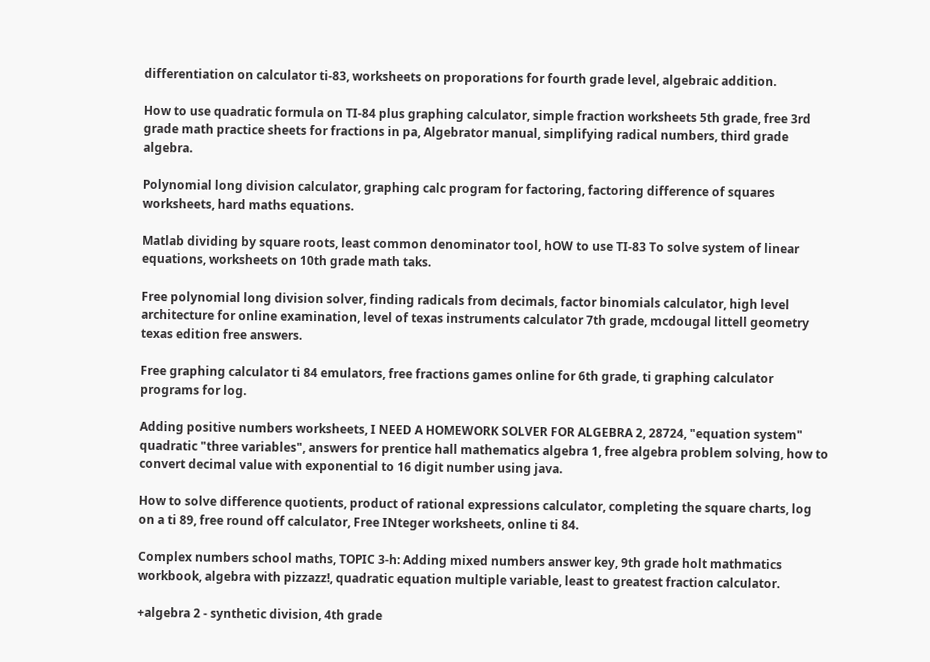differentiation on calculator ti-83, worksheets on proporations for fourth grade level, algebraic addition.

How to use quadratic formula on TI-84 plus graphing calculator, simple fraction worksheets 5th grade, free 3rd grade math practice sheets for fractions in pa, Algebrator manual, simplifying radical numbers, third grade algebra.

Polynomial long division calculator, graphing calc program for factoring, factoring difference of squares worksheets, hard maths equations.

Matlab dividing by square roots, least common denominator tool, hOW to use TI-83 To solve system of linear equations, worksheets on 10th grade math taks.

Free polynomial long division solver, finding radicals from decimals, factor binomials calculator, high level architecture for online examination, level of texas instruments calculator 7th grade, mcdougal littell geometry texas edition free answers.

Free graphing calculator ti 84 emulators, free fractions games online for 6th grade, ti graphing calculator programs for log.

Adding positive numbers worksheets, I NEED A HOMEWORK SOLVER FOR ALGEBRA 2, 28724, "equation system" quadratic "three variables", answers for prentice hall mathematics algebra 1, free algebra problem solving, how to convert decimal value with exponential to 16 digit number using java.

How to solve difference quotients, product of rational expressions calculator, completing the square charts, log on a ti 89, free round off calculator, Free INteger worksheets, online ti 84.

Complex numbers school maths, TOPIC 3-h: Adding mixed numbers answer key, 9th grade holt mathmatics workbook, algebra with pizzazz!, quadratic equation multiple variable, least to greatest fraction calculator.

+algebra 2 - synthetic division, 4th grade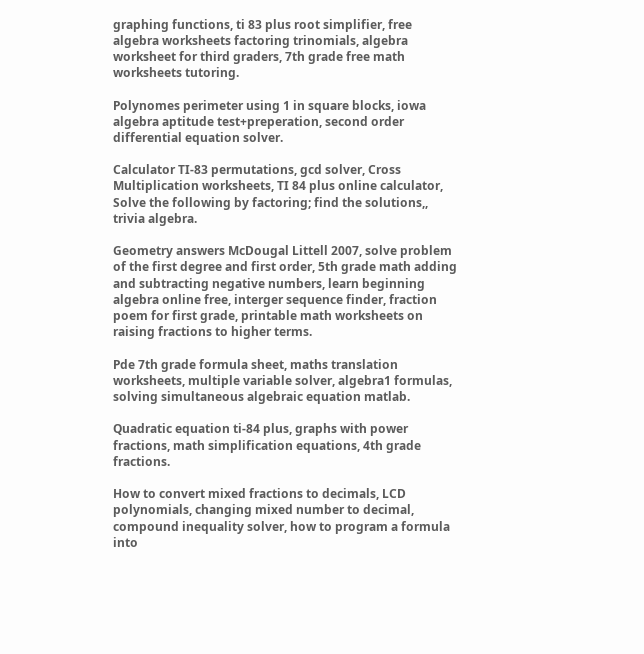graphing functions, ti 83 plus root simplifier, free algebra worksheets factoring trinomials, algebra worksheet for third graders, 7th grade free math worksheets tutoring.

Polynomes perimeter using 1 in square blocks, iowa algebra aptitude test+preperation, second order differential equation solver.

Calculator TI-83 permutations, gcd solver, Cross Multiplication worksheets, TI 84 plus online calculator, Solve the following by factoring; find the solutions,, trivia algebra.

Geometry answers McDougal Littell 2007, solve problem of the first degree and first order, 5th grade math adding and subtracting negative numbers, learn beginning algebra online free, interger sequence finder, fraction poem for first grade, printable math worksheets on raising fractions to higher terms.

Pde 7th grade formula sheet, maths translation worksheets, multiple variable solver, algebra1 formulas, solving simultaneous algebraic equation matlab.

Quadratic equation ti-84 plus, graphs with power fractions, math simplification equations, 4th grade fractions.

How to convert mixed fractions to decimals, LCD polynomials, changing mixed number to decimal, compound inequality solver, how to program a formula into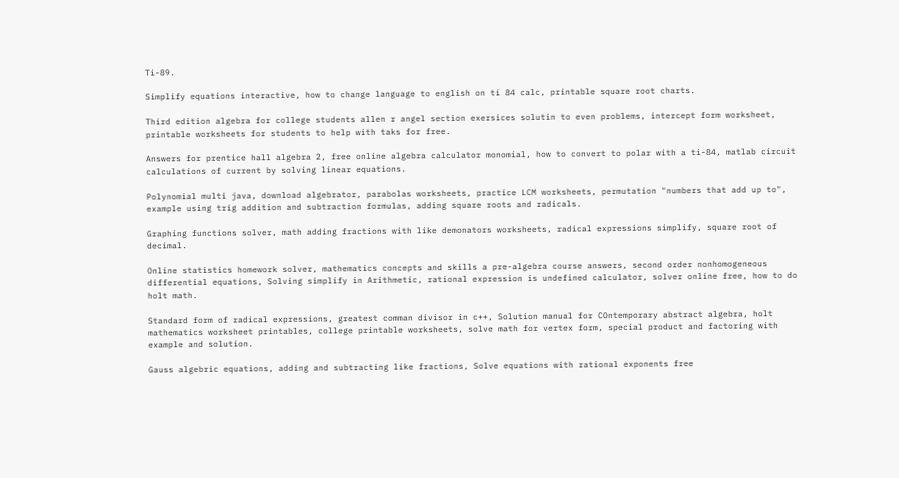Ti-89.

Simplify equations interactive, how to change language to english on ti 84 calc, printable square root charts.

Third edition algebra for college students allen r angel section exersices solutin to even problems, intercept form worksheet, printable worksheets for students to help with taks for free.

Answers for prentice hall algebra 2, free online algebra calculator monomial, how to convert to polar with a ti-84, matlab circuit calculations of current by solving linear equations.

Polynomial multi java, download algebrator, parabolas worksheets, practice LCM worksheets, permutation "numbers that add up to", example using trig addition and subtraction formulas, adding square roots and radicals.

Graphing functions solver, math adding fractions with like demonators worksheets, radical expressions simplify, square root of decimal.

Online statistics homework solver, mathematics concepts and skills a pre-algebra course answers, second order nonhomogeneous differential equations, Solving simplify in Arithmetic, rational expression is undefined calculator, solver online free, how to do holt math.

Standard form of radical expressions, greatest comman divisor in c++, Solution manual for COntemporary abstract algebra, holt mathematics worksheet printables, college printable worksheets, solve math for vertex form, special product and factoring with example and solution.

Gauss algebric equations, adding and subtracting like fractions, Solve equations with rational exponents free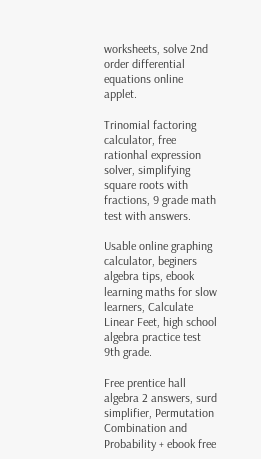worksheets, solve 2nd order differential equations online applet.

Trinomial factoring calculator, free rationhal expression solver, simplifying square roots with fractions, 9 grade math test with answers.

Usable online graphing calculator, beginers algebra tips, ebook learning maths for slow learners, Calculate Linear Feet, high school algebra practice test 9th grade.

Free prentice hall algebra 2 answers, surd simplifier, Permutation Combination and Probability + ebook free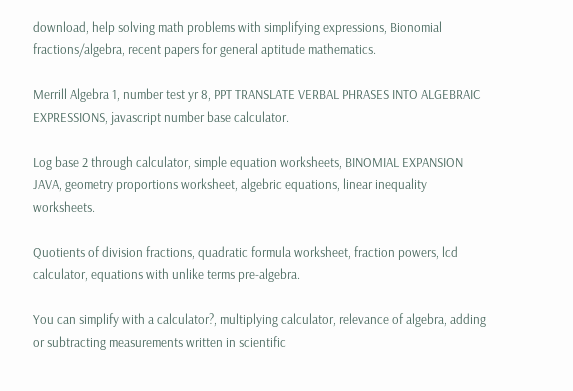download, help solving math problems with simplifying expressions, Bionomial fractions/algebra, recent papers for general aptitude mathematics.

Merrill Algebra 1, number test yr 8, PPT TRANSLATE VERBAL PHRASES INTO ALGEBRAIC EXPRESSIONS, javascript number base calculator.

Log base 2 through calculator, simple equation worksheets, BINOMIAL EXPANSION JAVA, geometry proportions worksheet, algebric equations, linear inequality worksheets.

Quotients of division fractions, quadratic formula worksheet, fraction powers, lcd calculator, equations with unlike terms pre-algebra.

You can simplify with a calculator?, multiplying calculator, relevance of algebra, adding or subtracting measurements written in scientific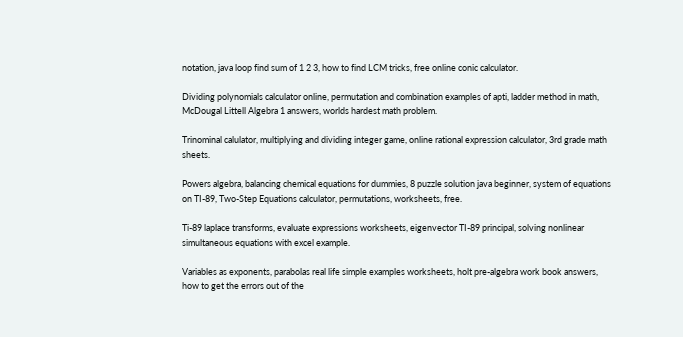notation, java loop find sum of 1 2 3, how to find LCM tricks, free online conic calculator.

Dividing polynomials calculator online, permutation and combination examples of apti, ladder method in math, McDougal Littell Algebra 1 answers, worlds hardest math problem.

Trinominal calulator, multiplying and dividing integer game, online rational expression calculator, 3rd grade math sheets.

Powers algebra, balancing chemical equations for dummies, 8 puzzle solution java beginner, system of equations on TI-89, Two-Step Equations calculator, permutations, worksheets, free.

Ti-89 laplace transforms, evaluate expressions worksheets, eigenvector TI-89 principal, solving nonlinear simultaneous equations with excel example.

Variables as exponents, parabolas real life simple examples worksheets, holt pre-algebra work book answers, how to get the errors out of the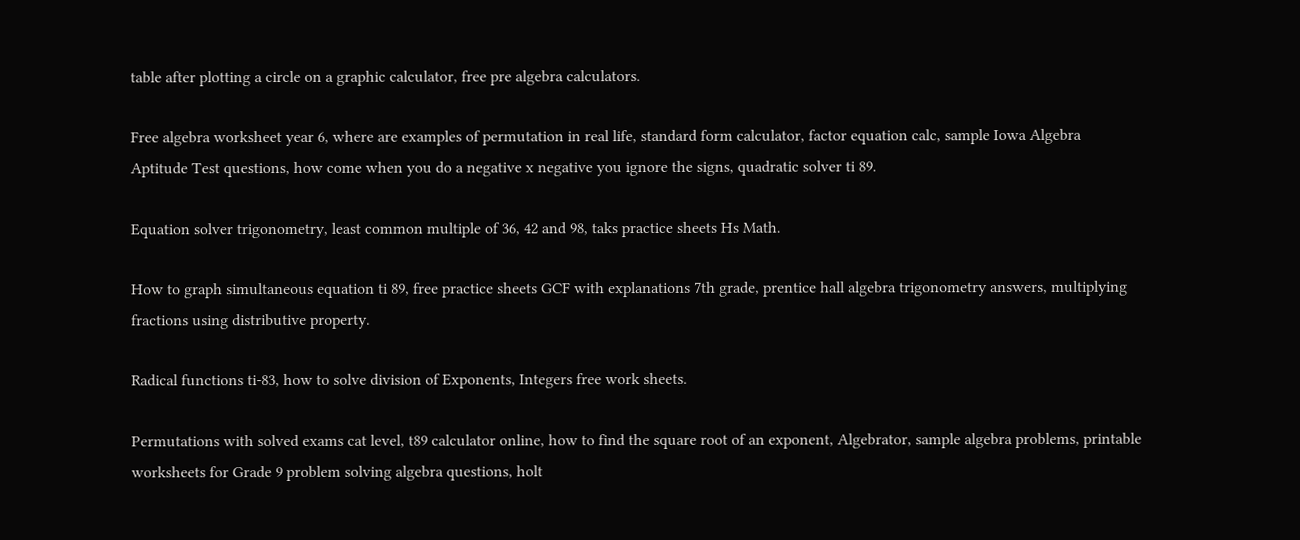table after plotting a circle on a graphic calculator, free pre algebra calculators.

Free algebra worksheet year 6, where are examples of permutation in real life, standard form calculator, factor equation calc, sample Iowa Algebra Aptitude Test questions, how come when you do a negative x negative you ignore the signs, quadratic solver ti 89.

Equation solver trigonometry, least common multiple of 36, 42 and 98, taks practice sheets Hs Math.

How to graph simultaneous equation ti 89, free practice sheets GCF with explanations 7th grade, prentice hall algebra trigonometry answers, multiplying fractions using distributive property.

Radical functions ti-83, how to solve division of Exponents, Integers free work sheets.

Permutations with solved exams cat level, t89 calculator online, how to find the square root of an exponent, Algebrator, sample algebra problems, printable worksheets for Grade 9 problem solving algebra questions, holt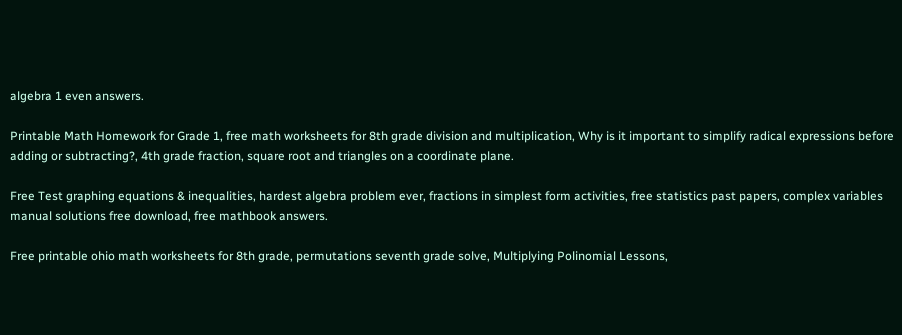algebra 1 even answers.

Printable Math Homework for Grade 1, free math worksheets for 8th grade division and multiplication, Why is it important to simplify radical expressions before adding or subtracting?, 4th grade fraction, square root and triangles on a coordinate plane.

Free Test graphing equations & inequalities, hardest algebra problem ever, fractions in simplest form activities, free statistics past papers, complex variables manual solutions free download, free mathbook answers.

Free printable ohio math worksheets for 8th grade, permutations seventh grade solve, Multiplying Polinomial Lessons,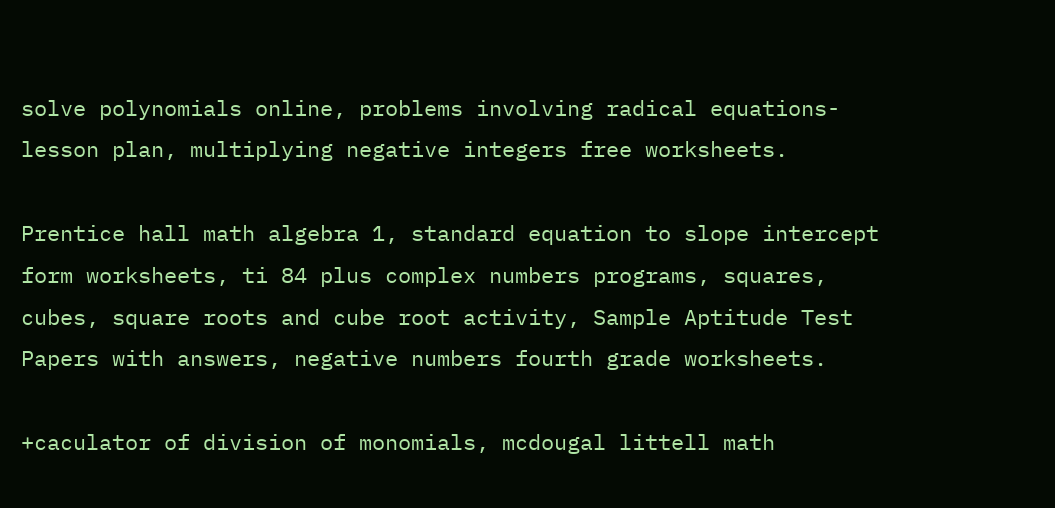solve polynomials online, problems involving radical equations-lesson plan, multiplying negative integers free worksheets.

Prentice hall math algebra 1, standard equation to slope intercept form worksheets, ti 84 plus complex numbers programs, squares, cubes, square roots and cube root activity, Sample Aptitude Test Papers with answers, negative numbers fourth grade worksheets.

+caculator of division of monomials, mcdougal littell math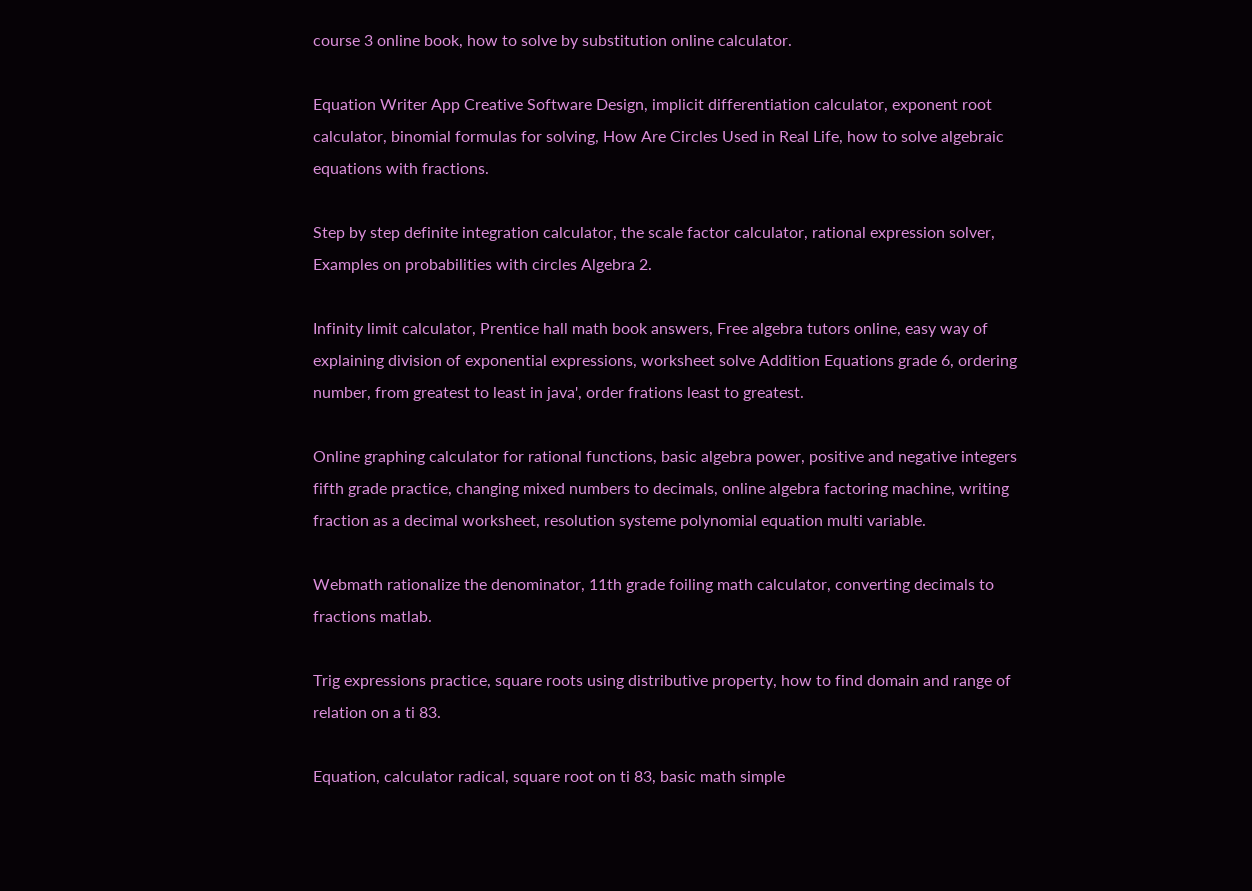course 3 online book, how to solve by substitution online calculator.

Equation Writer App Creative Software Design, implicit differentiation calculator, exponent root calculator, binomial formulas for solving, How Are Circles Used in Real Life, how to solve algebraic equations with fractions.

Step by step definite integration calculator, the scale factor calculator, rational expression solver, Examples on probabilities with circles Algebra 2.

Infinity limit calculator, Prentice hall math book answers, Free algebra tutors online, easy way of explaining division of exponential expressions, worksheet solve Addition Equations grade 6, ordering number, from greatest to least in java', order frations least to greatest.

Online graphing calculator for rational functions, basic algebra power, positive and negative integers fifth grade practice, changing mixed numbers to decimals, online algebra factoring machine, writing fraction as a decimal worksheet, resolution systeme polynomial equation multi variable.

Webmath rationalize the denominator, 11th grade foiling math calculator, converting decimals to fractions matlab.

Trig expressions practice, square roots using distributive property, how to find domain and range of relation on a ti 83.

Equation, calculator radical, square root on ti 83, basic math simple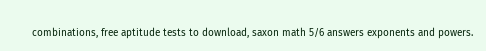combinations, free aptitude tests to download, saxon math 5/6 answers exponents and powers.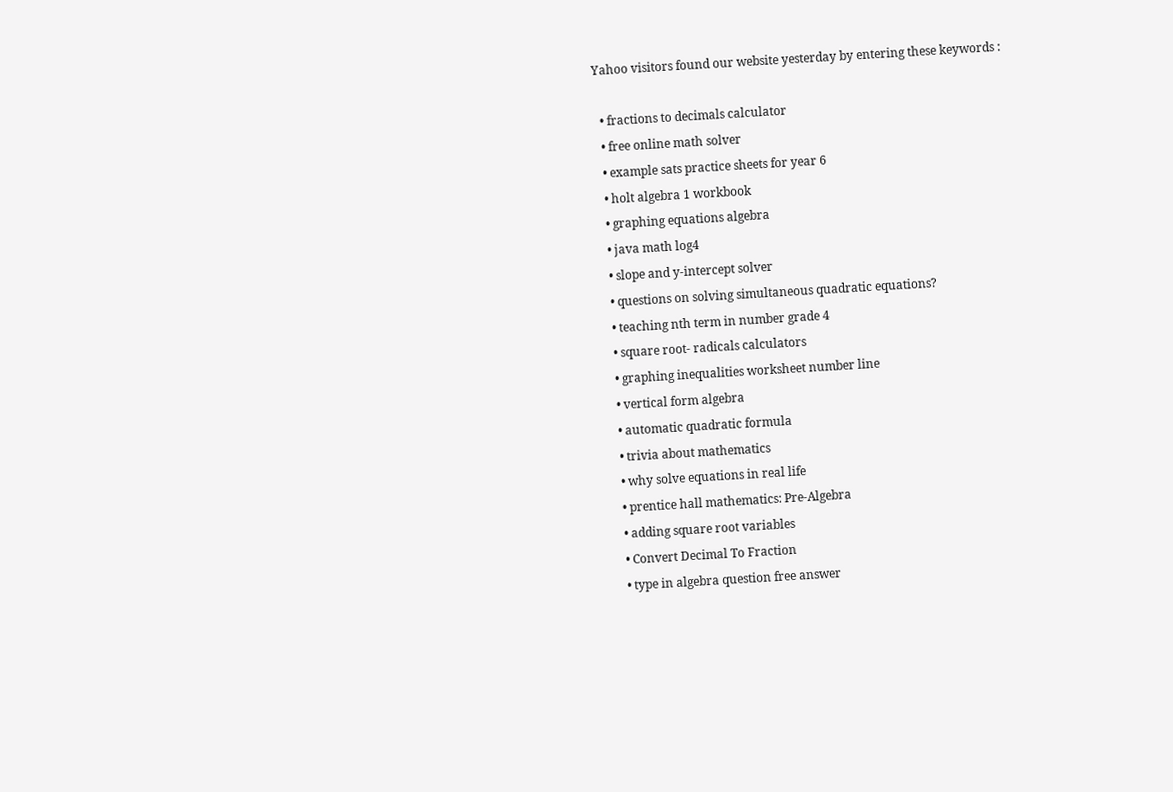Yahoo visitors found our website yesterday by entering these keywords :

  • fractions to decimals calculator
  • free online math solver
  • example sats practice sheets for year 6
  • holt algebra 1 workbook
  • graphing equations algebra
  • java math log4
  • slope and y-intercept solver
  • questions on solving simultaneous quadratic equations?
  • teaching nth term in number grade 4
  • square root- radicals calculators
  • graphing inequalities worksheet number line
  • vertical form algebra
  • automatic quadratic formula
  • trivia about mathematics
  • why solve equations in real life
  • prentice hall mathematics: Pre-Algebra
  • adding square root variables
  • Convert Decimal To Fraction
  • type in algebra question free answer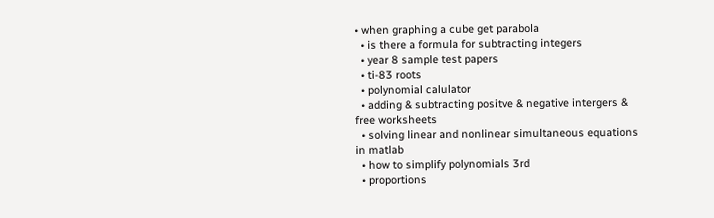• when graphing a cube get parabola
  • is there a formula for subtracting integers
  • year 8 sample test papers
  • ti-83 roots
  • polynomial calulator
  • adding & subtracting positve & negative intergers & free worksheets
  • solving linear and nonlinear simultaneous equations in matlab
  • how to simplify polynomials 3rd
  • proportions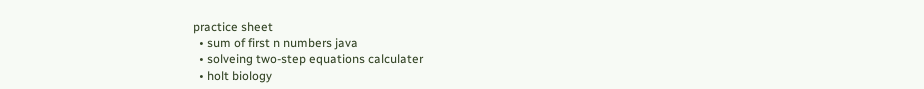practice sheet
  • sum of first n numbers java
  • solveing two-step equations calculater
  • holt biology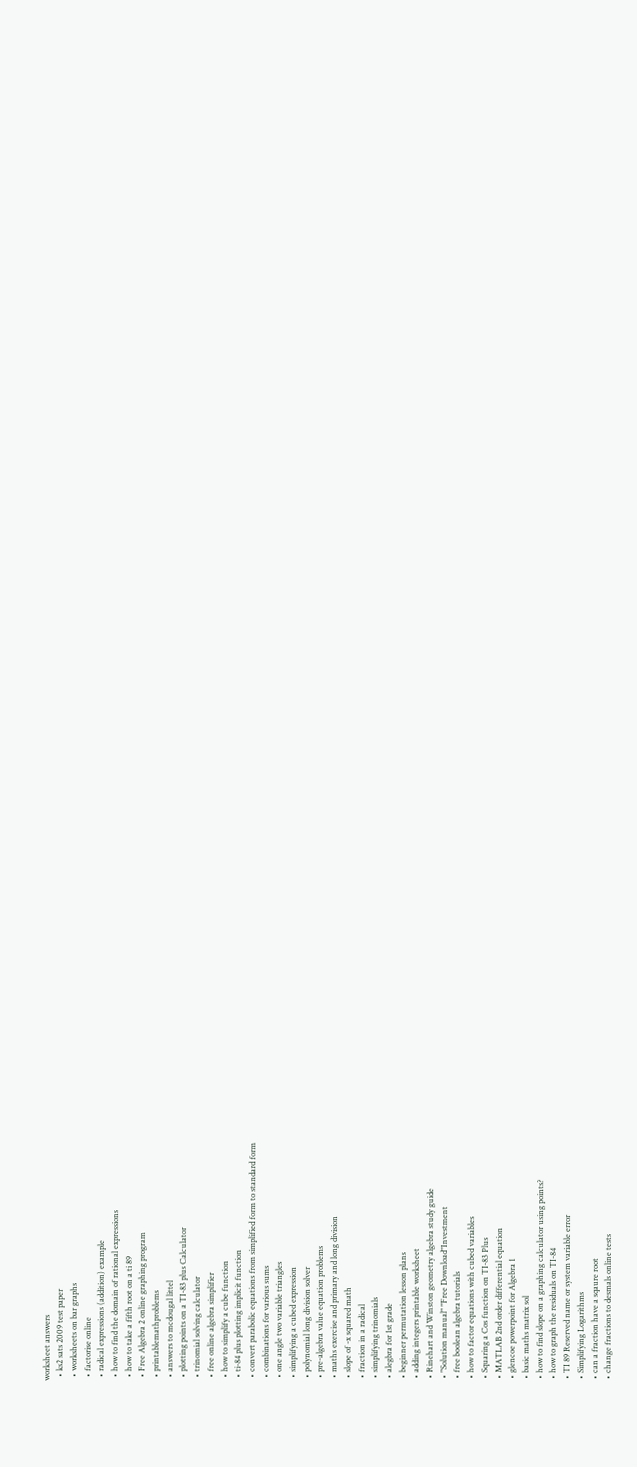worksheet answers
  • ks2 sats 2009 test paper
  • worksheets on bar graphs
  • factorise online
  • radical expressions (addition) example
  • how to find the domain of rational expressions
  • how to take a fifth root on a ti 89
  • Free Algebra 2 online graphing program
  • printablemathproblems
  • answers to mcdougal littel
  • plotting points on a TI-83 plus Calculator
  • trinomial solving calculator
  • free online algebra simplifier
  • how to simplify a cube function
  • ti-84 plus plotting implicit function
  • convert parabolic equations from simplified form to standard form
  • combinations for various sums
  • one angle two variable triangles
  • simplifying a cubed expression
  • polynomial long division solver
  • pre-algebra value equation problems
  • maths exercise and primary and long division
  • slope of -x squared math
  • fraction in a radical
  • simplifying trinomials
  • alegbra for 1st grade
  • beginner permutation lesson plans
  • adding integers printable worksheet
  • Rinehart and Winston geometry algebra study guide
  • "Solution manual" "Free Download"Investment
  • free boolean algebra tutorials
  • how to factor equations with cubed variables
  • Squaring a Cos function on TI-83 Plus
  • MATLAB 2nd order differential equation
  • glencoe powerpoint for Algebra 1
  • basic maths matrix sol
  • how to find slope on a graphing calculator using points?
  • how to graph the residuals on TI-84
  • TI 89 Reserved name or system variable error
  • Simplifying Logarithms
  • can a fraction have a sqaure root
  • change fractions to desmals online tests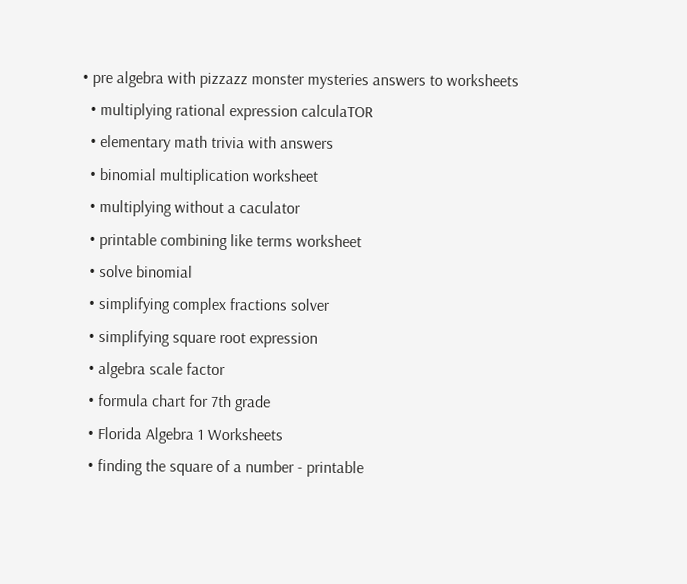• pre algebra with pizzazz monster mysteries answers to worksheets
  • multiplying rational expression calculaTOR
  • elementary math trivia with answers
  • binomial multiplication worksheet
  • multiplying without a caculator
  • printable combining like terms worksheet
  • solve binomial
  • simplifying complex fractions solver
  • simplifying square root expression
  • algebra scale factor
  • formula chart for 7th grade
  • Florida Algebra 1 Worksheets
  • finding the square of a number - printable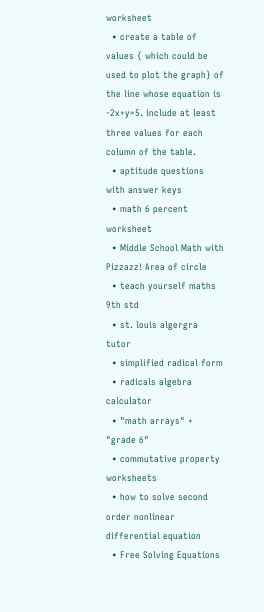worksheet
  • create a table of values { which could be used to plot the graph} of the line whose equation is -2x+y=5. include at least three values for each column of the table.
  • aptitude questions with answer keys
  • math 6 percent worksheet
  • Middle School Math with Pizzazz! Area of circle
  • teach yourself maths 9th std
  • st. louis algergra tutor
  • simplified radical form
  • radicals algebra calculator
  • "math arrays" + "grade 6"
  • commutative property worksheets
  • how to solve second order nonlinear differential equation
  • Free Solving Equations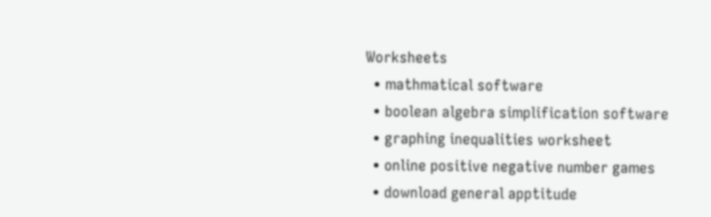Worksheets
  • mathmatical software
  • boolean algebra simplification software
  • graphing inequalities worksheet
  • online positive negative number games
  • download general apptitude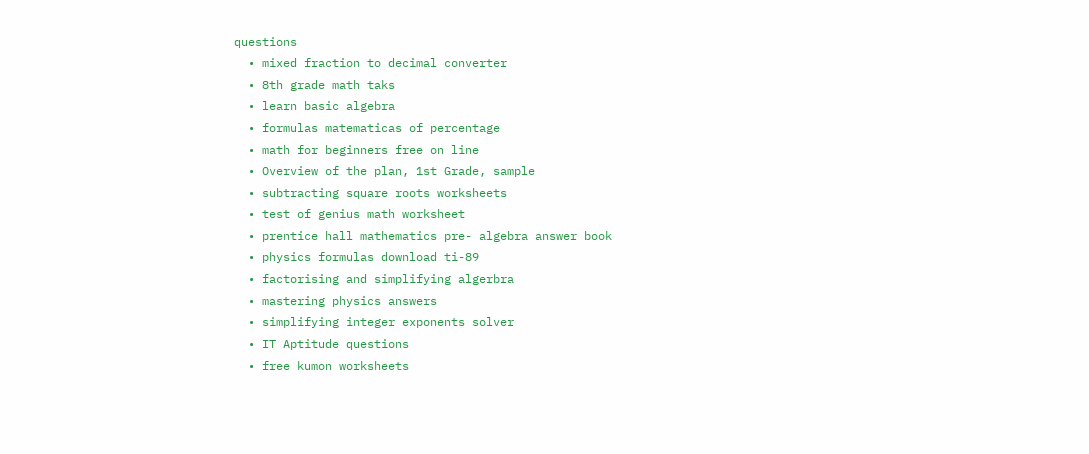questions
  • mixed fraction to decimal converter
  • 8th grade math taks
  • learn basic algebra
  • formulas matematicas of percentage
  • math for beginners free on line
  • Overview of the plan, 1st Grade, sample
  • subtracting square roots worksheets
  • test of genius math worksheet
  • prentice hall mathematics pre- algebra answer book
  • physics formulas download ti-89
  • factorising and simplifying algerbra
  • mastering physics answers
  • simplifying integer exponents solver
  • IT Aptitude questions
  • free kumon worksheets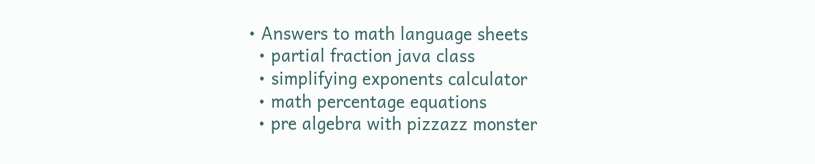• Answers to math language sheets
  • partial fraction java class
  • simplifying exponents calculator
  • math percentage equations
  • pre algebra with pizzazz monster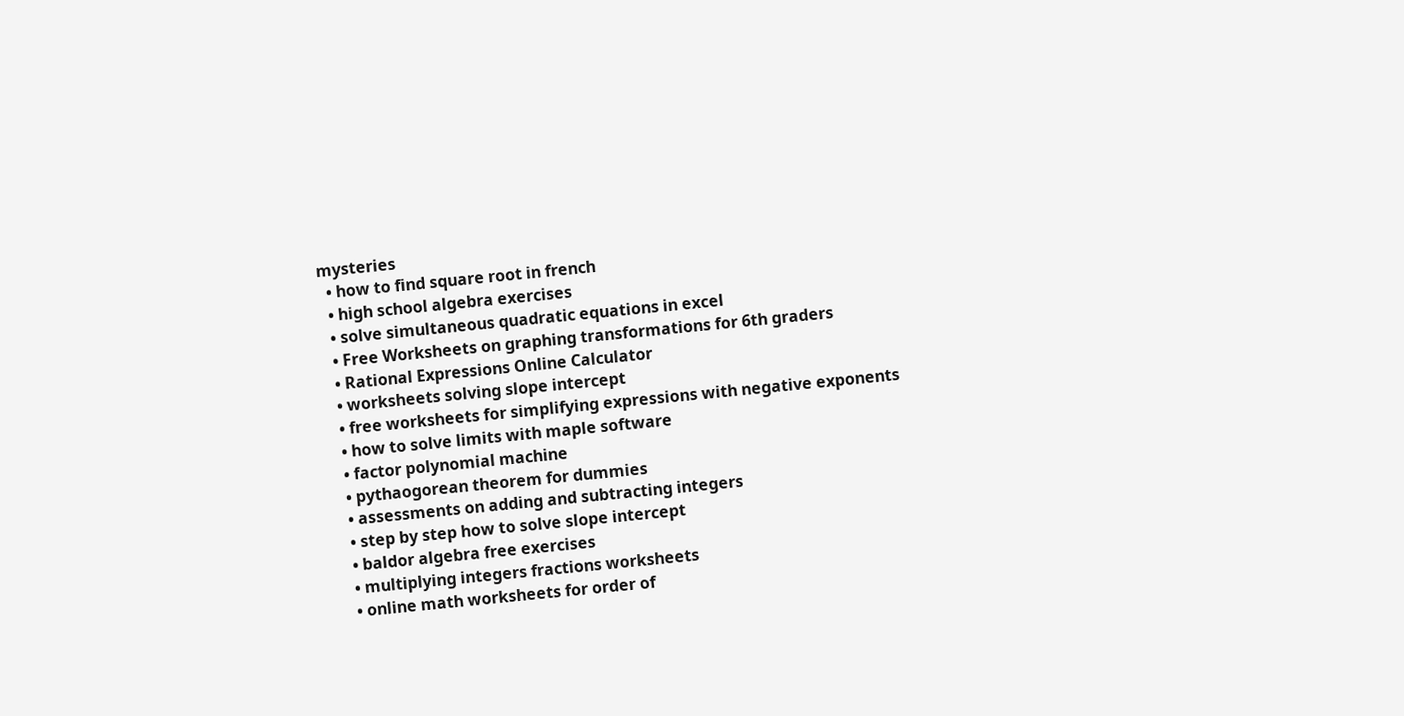mysteries
  • how to find square root in french
  • high school algebra exercises
  • solve simultaneous quadratic equations in excel
  • Free Worksheets on graphing transformations for 6th graders
  • Rational Expressions Online Calculator
  • worksheets solving slope intercept
  • free worksheets for simplifying expressions with negative exponents
  • how to solve limits with maple software
  • factor polynomial machine
  • pythaogorean theorem for dummies
  • assessments on adding and subtracting integers
  • step by step how to solve slope intercept
  • baldor algebra free exercises
  • multiplying integers fractions worksheets
  • online math worksheets for order of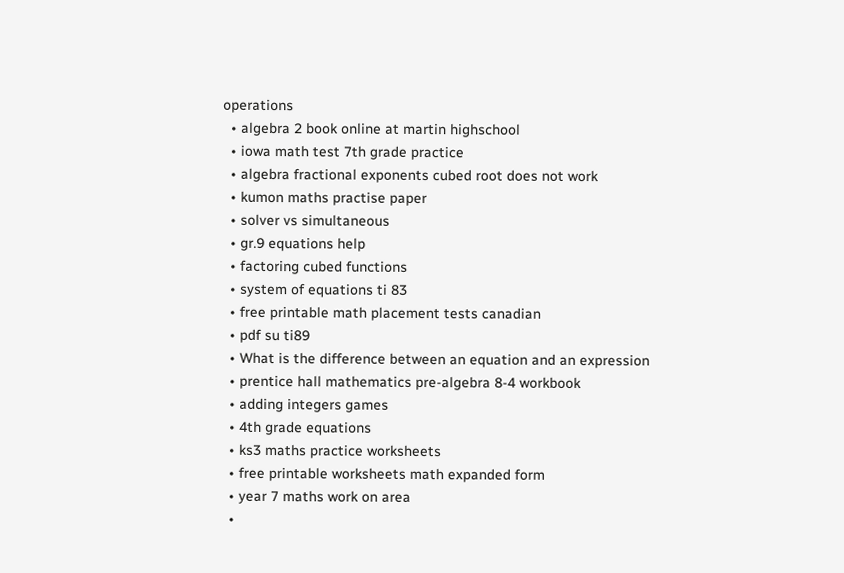operations
  • algebra 2 book online at martin highschool
  • iowa math test 7th grade practice
  • algebra fractional exponents cubed root does not work
  • kumon maths practise paper
  • solver vs simultaneous
  • gr.9 equations help
  • factoring cubed functions
  • system of equations ti 83
  • free printable math placement tests canadian
  • pdf su ti89
  • What is the difference between an equation and an expression
  • prentice hall mathematics pre-algebra 8-4 workbook
  • adding integers games
  • 4th grade equations
  • ks3 maths practice worksheets
  • free printable worksheets math expanded form
  • year 7 maths work on area
  •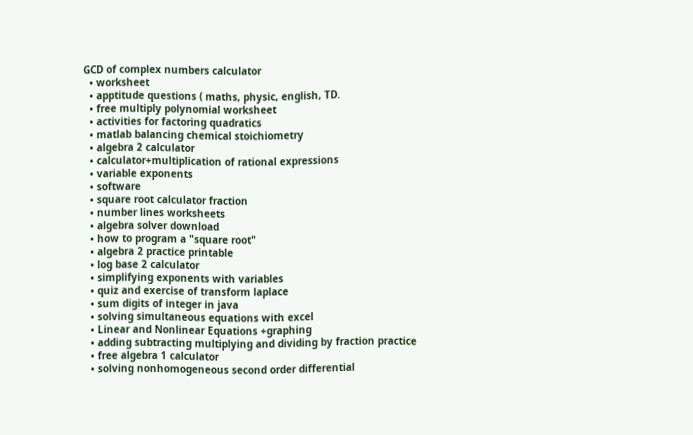GCD of complex numbers calculator
  • worksheet
  • apptitude questions ( maths, physic, english, TD.
  • free multiply polynomial worksheet
  • activities for factoring quadratics
  • matlab balancing chemical stoichiometry
  • algebra 2 calculator
  • calculator+multiplication of rational expressions
  • variable exponents
  • software
  • square root calculator fraction
  • number lines worksheets
  • algebra solver download
  • how to program a "square root"
  • algebra 2 practice printable
  • log base 2 calculator
  • simplifying exponents with variables
  • quiz and exercise of transform laplace
  • sum digits of integer in java
  • solving simultaneous equations with excel
  • Linear and Nonlinear Equations +graphing
  • adding subtracting multiplying and dividing by fraction practice
  • free algebra 1 calculator
  • solving nonhomogeneous second order differential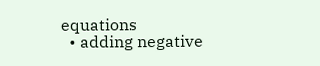equations
  • adding negative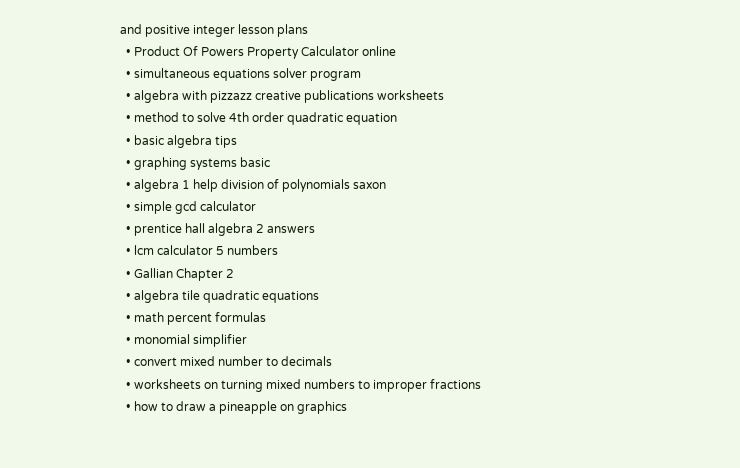and positive integer lesson plans
  • Product Of Powers Property Calculator online
  • simultaneous equations solver program
  • algebra with pizzazz creative publications worksheets
  • method to solve 4th order quadratic equation
  • basic algebra tips
  • graphing systems basic
  • algebra 1 help division of polynomials saxon
  • simple gcd calculator
  • prentice hall algebra 2 answers
  • lcm calculator 5 numbers
  • Gallian Chapter 2
  • algebra tile quadratic equations
  • math percent formulas
  • monomial simplifier
  • convert mixed number to decimals
  • worksheets on turning mixed numbers to improper fractions
  • how to draw a pineapple on graphics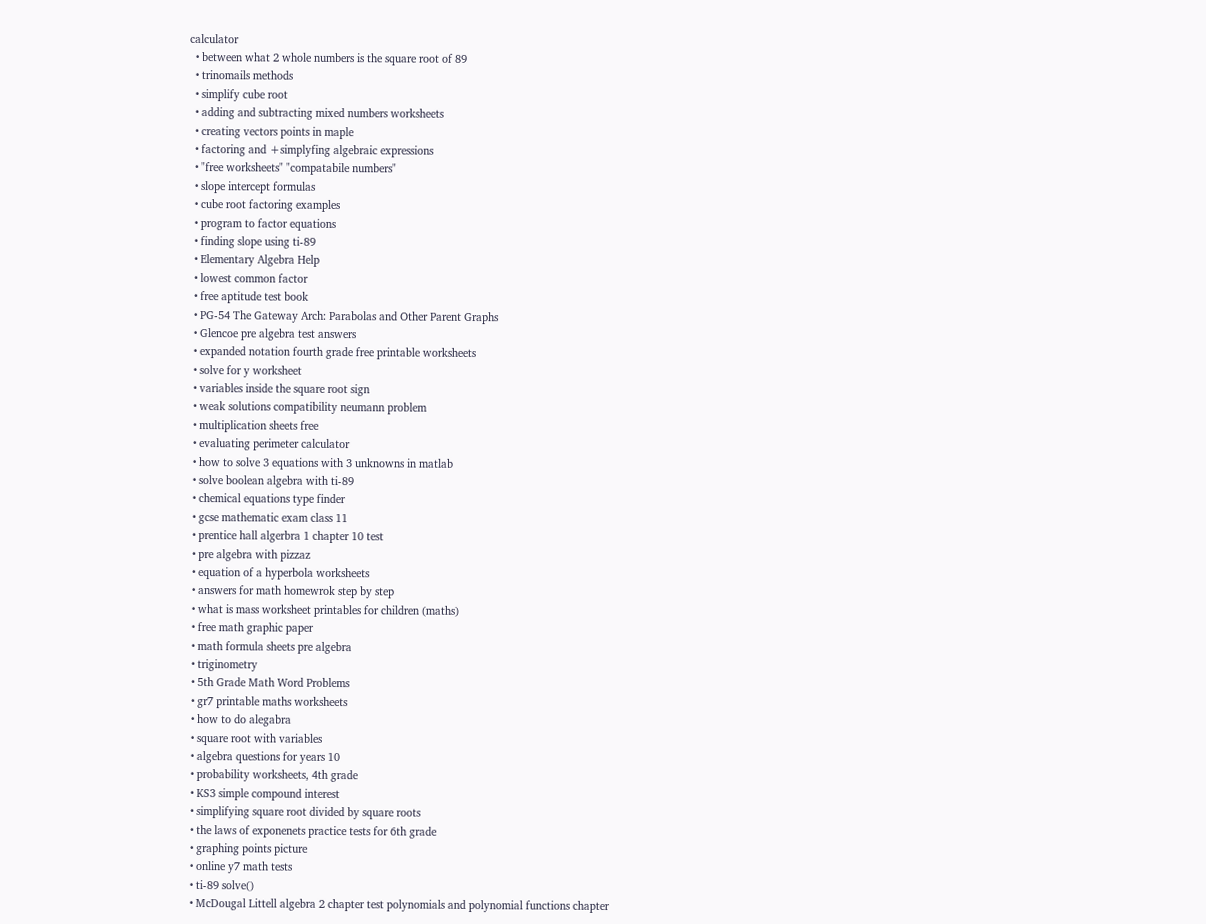calculator
  • between what 2 whole numbers is the square root of 89
  • trinomails methods
  • simplify cube root
  • adding and subtracting mixed numbers worksheets
  • creating vectors points in maple
  • factoring and +simplyfing algebraic expressions
  • "free worksheets" "compatabile numbers"
  • slope intercept formulas
  • cube root factoring examples
  • program to factor equations
  • finding slope using ti-89
  • Elementary Algebra Help
  • lowest common factor
  • free aptitude test book
  • PG-54 The Gateway Arch: Parabolas and Other Parent Graphs
  • Glencoe pre algebra test answers
  • expanded notation fourth grade free printable worksheets
  • solve for y worksheet
  • variables inside the square root sign
  • weak solutions compatibility neumann problem
  • multiplication sheets free
  • evaluating perimeter calculator
  • how to solve 3 equations with 3 unknowns in matlab
  • solve boolean algebra with ti-89
  • chemical equations type finder
  • gcse mathematic exam class 11
  • prentice hall algerbra 1 chapter 10 test
  • pre algebra with pizzaz
  • equation of a hyperbola worksheets
  • answers for math homewrok step by step
  • what is mass worksheet printables for children (maths)
  • free math graphic paper
  • math formula sheets pre algebra
  • triginometry
  • 5th Grade Math Word Problems
  • gr7 printable maths worksheets
  • how to do alegabra
  • square root with variables
  • algebra questions for years 10
  • probability worksheets, 4th grade
  • KS3 simple compound interest
  • simplifying square root divided by square roots
  • the laws of exponenets practice tests for 6th grade
  • graphing points picture
  • online y7 math tests
  • ti-89 solve()
  • McDougal Littell algebra 2 chapter test polynomials and polynomial functions chapter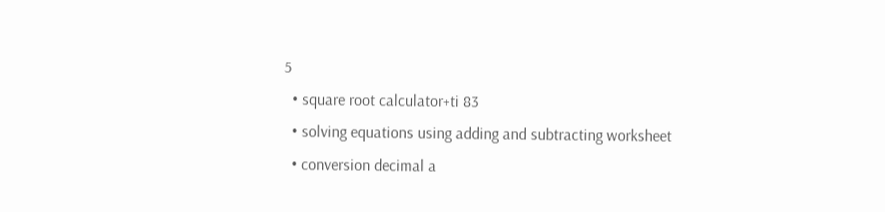5
  • square root calculator+ti 83
  • solving equations using adding and subtracting worksheet
  • conversion decimal a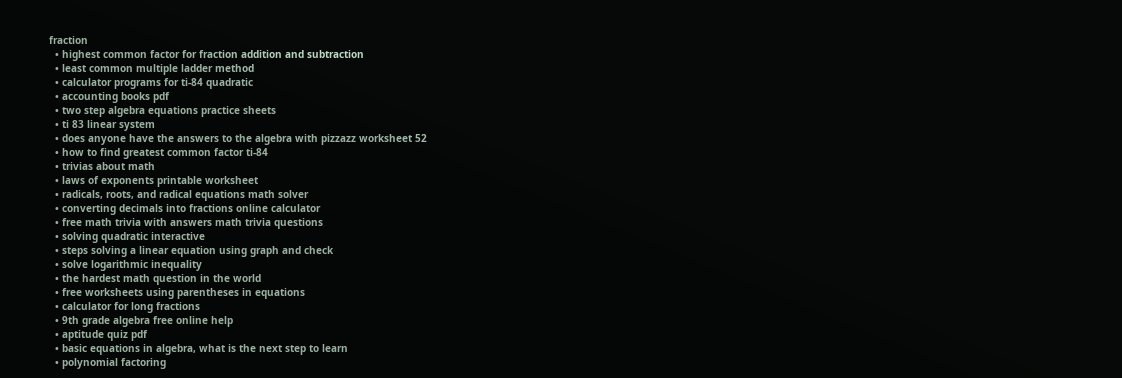fraction
  • highest common factor for fraction addition and subtraction
  • least common multiple ladder method
  • calculator programs for ti-84 quadratic
  • accounting books pdf
  • two step algebra equations practice sheets
  • ti 83 linear system
  • does anyone have the answers to the algebra with pizzazz worksheet 52
  • how to find greatest common factor ti-84
  • trivias about math
  • laws of exponents printable worksheet
  • radicals, roots, and radical equations math solver
  • converting decimals into fractions online calculator
  • free math trivia with answers math trivia questions
  • solving quadratic interactive
  • steps solving a linear equation using graph and check
  • solve logarithmic inequality
  • the hardest math question in the world
  • free worksheets using parentheses in equations
  • calculator for long fractions
  • 9th grade algebra free online help
  • aptitude quiz pdf
  • basic equations in algebra, what is the next step to learn
  • polynomial factoring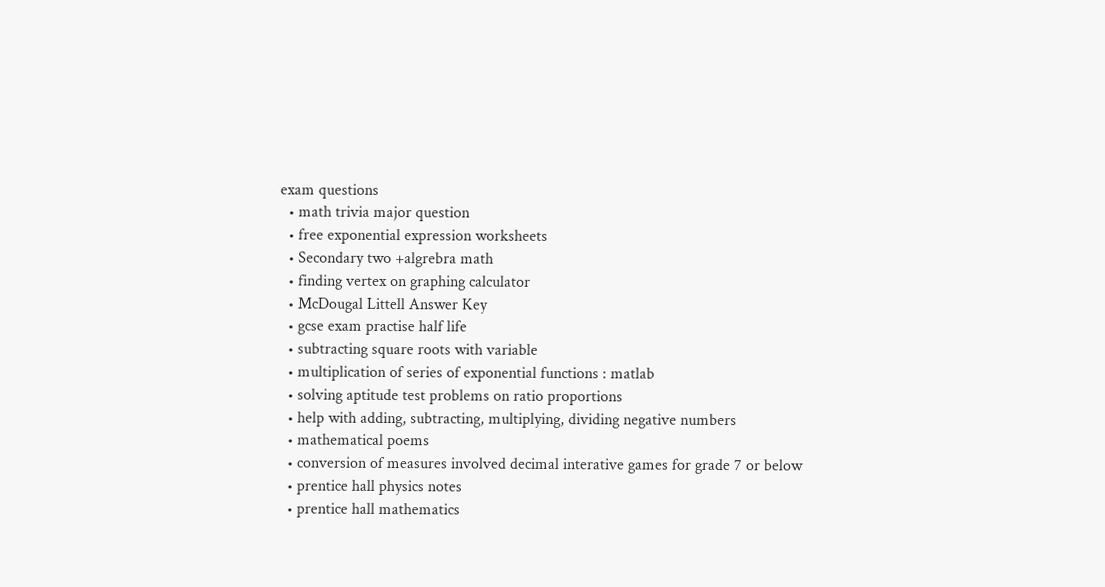exam questions
  • math trivia major question
  • free exponential expression worksheets
  • Secondary two +algrebra math
  • finding vertex on graphing calculator
  • McDougal Littell Answer Key
  • gcse exam practise half life
  • subtracting square roots with variable
  • multiplication of series of exponential functions : matlab
  • solving aptitude test problems on ratio proportions
  • help with adding, subtracting, multiplying, dividing negative numbers
  • mathematical poems
  • conversion of measures involved decimal interative games for grade 7 or below
  • prentice hall physics notes
  • prentice hall mathematics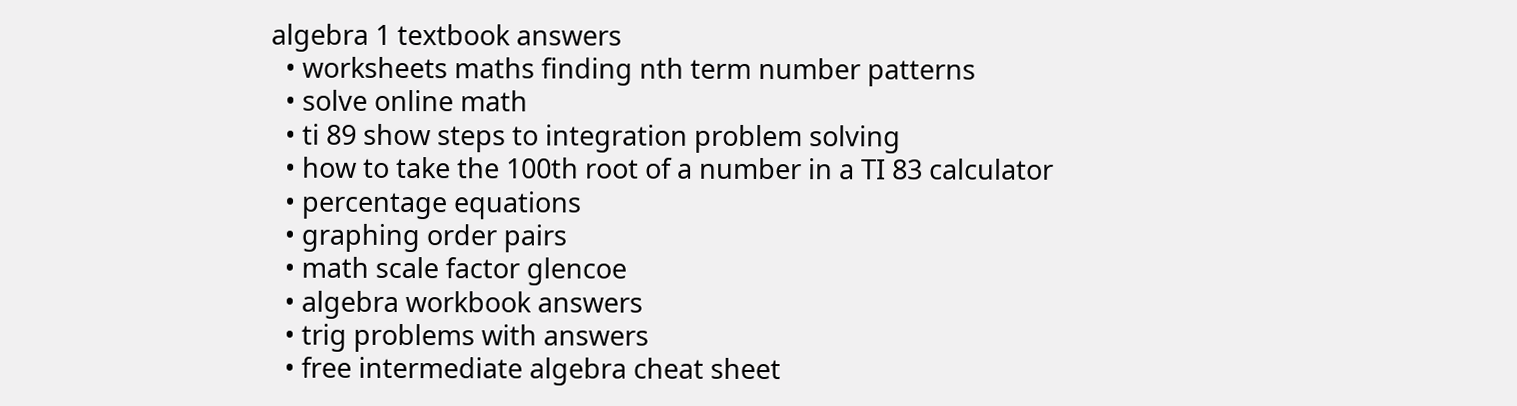algebra 1 textbook answers
  • worksheets maths finding nth term number patterns
  • solve online math
  • ti 89 show steps to integration problem solving
  • how to take the 100th root of a number in a TI 83 calculator
  • percentage equations
  • graphing order pairs
  • math scale factor glencoe
  • algebra workbook answers
  • trig problems with answers
  • free intermediate algebra cheat sheet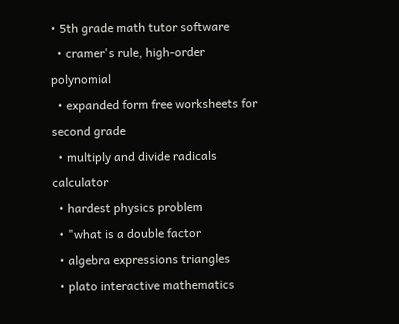• 5th grade math tutor software
  • cramer's rule, high-order polynomial
  • expanded form free worksheets for second grade
  • multiply and divide radicals calculator
  • hardest physics problem
  • "what is a double factor
  • algebra expressions triangles
  • plato interactive mathematics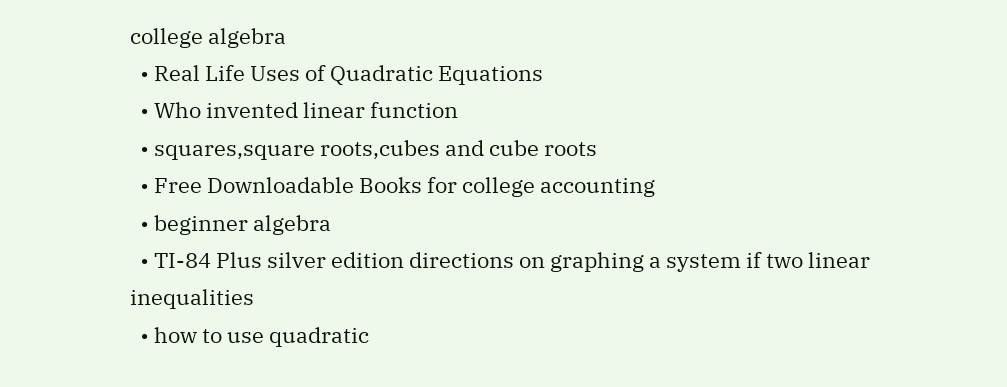college algebra
  • Real Life Uses of Quadratic Equations
  • Who invented linear function
  • squares,square roots,cubes and cube roots
  • Free Downloadable Books for college accounting
  • beginner algebra
  • TI-84 Plus silver edition directions on graphing a system if two linear inequalities
  • how to use quadratic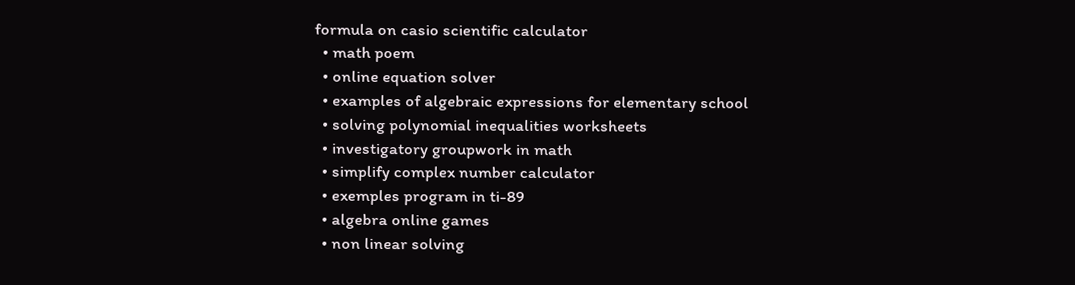formula on casio scientific calculator
  • math poem
  • online equation solver
  • examples of algebraic expressions for elementary school
  • solving polynomial inequalities worksheets
  • investigatory groupwork in math
  • simplify complex number calculator
  • exemples program in ti-89
  • algebra online games
  • non linear solving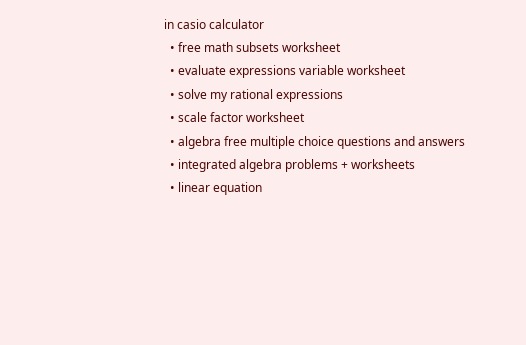in casio calculator
  • free math subsets worksheet
  • evaluate expressions variable worksheet
  • solve my rational expressions
  • scale factor worksheet
  • algebra free multiple choice questions and answers
  • integrated algebra problems + worksheets
  • linear equation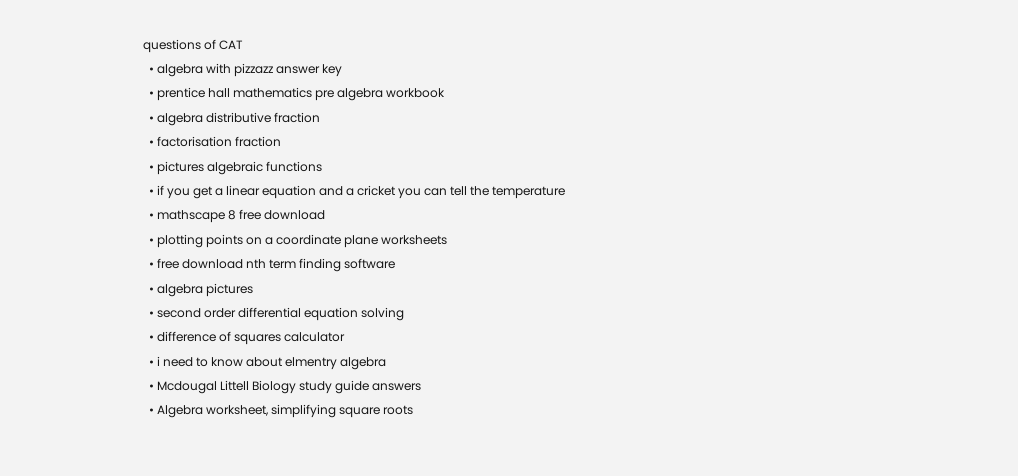questions of CAT
  • algebra with pizzazz answer key
  • prentice hall mathematics pre algebra workbook
  • algebra distributive fraction
  • factorisation fraction
  • pictures algebraic functions
  • if you get a linear equation and a cricket you can tell the temperature
  • mathscape 8 free download
  • plotting points on a coordinate plane worksheets
  • free download nth term finding software
  • algebra pictures
  • second order differential equation solving
  • difference of squares calculator
  • i need to know about elmentry algebra
  • Mcdougal Littell Biology study guide answers
  • Algebra worksheet, simplifying square roots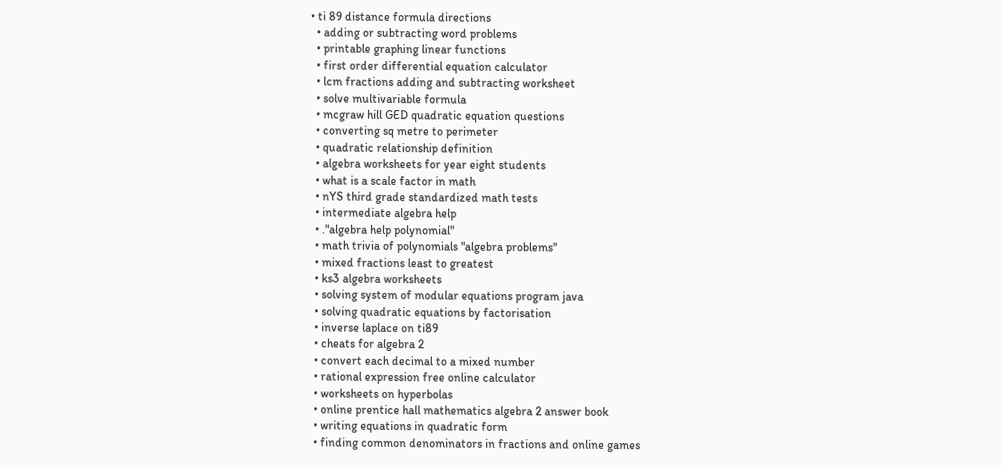• ti 89 distance formula directions
  • adding or subtracting word problems
  • printable graphing linear functions
  • first order differential equation calculator
  • lcm fractions adding and subtracting worksheet
  • solve multivariable formula
  • mcgraw hill GED quadratic equation questions
  • converting sq metre to perimeter
  • quadratic relationship definition
  • algebra worksheets for year eight students
  • what is a scale factor in math
  • nYS third grade standardized math tests
  • intermediate algebra help
  • ."algebra help polynomial"
  • math trivia of polynomials "algebra problems"
  • mixed fractions least to greatest
  • ks3 algebra worksheets
  • solving system of modular equations program java
  • solving quadratic equations by factorisation
  • inverse laplace on ti89
  • cheats for algebra 2
  • convert each decimal to a mixed number
  • rational expression free online calculator
  • worksheets on hyperbolas
  • online prentice hall mathematics algebra 2 answer book
  • writing equations in quadratic form
  • finding common denominators in fractions and online games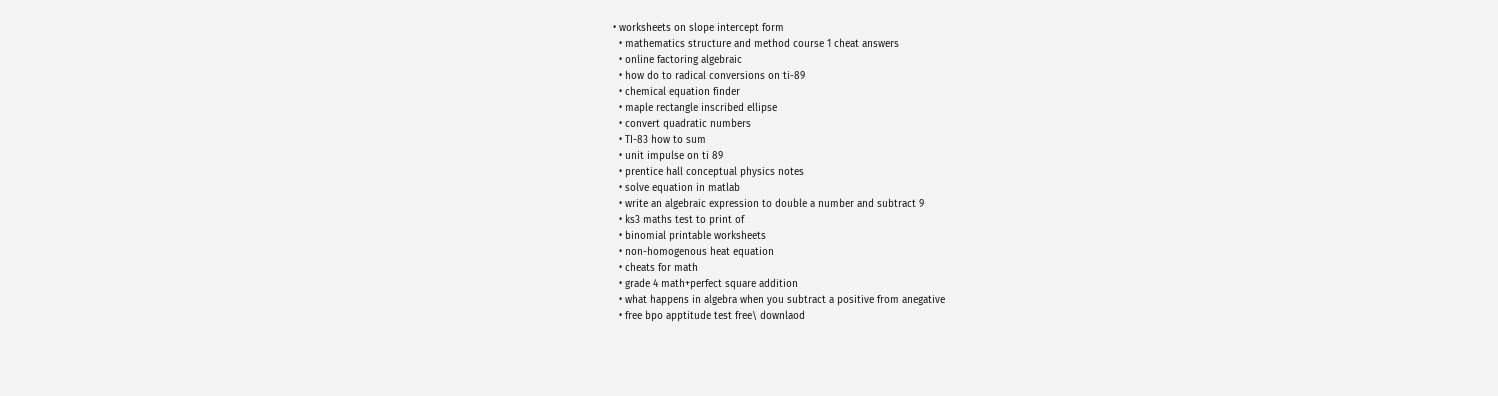• worksheets on slope intercept form
  • mathematics structure and method course 1 cheat answers
  • online factoring algebraic
  • how do to radical conversions on ti-89
  • chemical equation finder
  • maple rectangle inscribed ellipse
  • convert quadratic numbers
  • TI-83 how to sum
  • unit impulse on ti 89
  • prentice hall conceptual physics notes
  • solve equation in matlab
  • write an algebraic expression to double a number and subtract 9
  • ks3 maths test to print of
  • binomial printable worksheets
  • non-homogenous heat equation
  • cheats for math
  • grade 4 math+perfect square addition
  • what happens in algebra when you subtract a positive from anegative
  • free bpo apptitude test free\ downlaod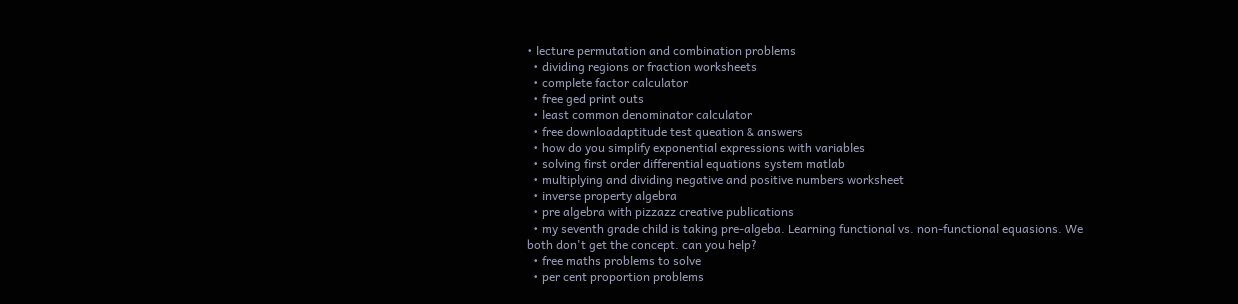• lecture permutation and combination problems
  • dividing regions or fraction worksheets
  • complete factor calculator
  • free ged print outs
  • least common denominator calculator
  • free downloadaptitude test queation & answers
  • how do you simplify exponential expressions with variables
  • solving first order differential equations system matlab
  • multiplying and dividing negative and positive numbers worksheet
  • inverse property algebra
  • pre algebra with pizzazz creative publications
  • my seventh grade child is taking pre-algeba. Learning functional vs. non-functional equasions. We both don't get the concept. can you help?
  • free maths problems to solve
  • per cent proportion problems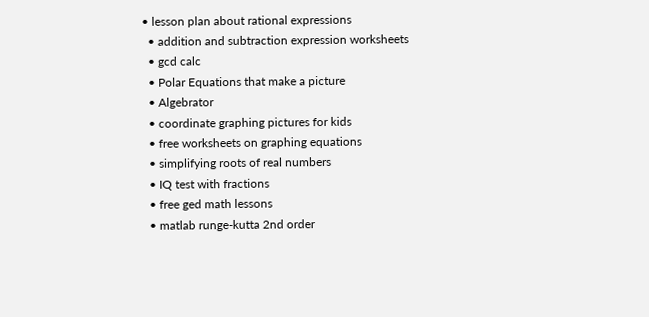• lesson plan about rational expressions
  • addition and subtraction expression worksheets
  • gcd calc
  • Polar Equations that make a picture
  • Algebrator
  • coordinate graphing pictures for kids
  • free worksheets on graphing equations
  • simplifying roots of real numbers
  • IQ test with fractions
  • free ged math lessons
  • matlab runge-kutta 2nd order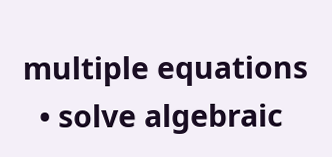multiple equations
  • solve algebraic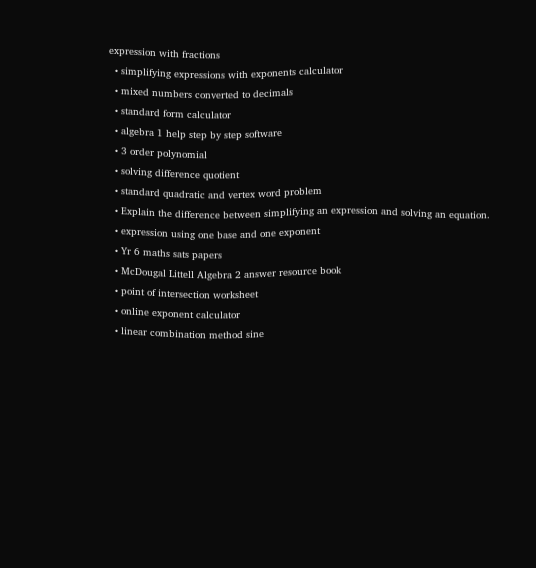expression with fractions
  • simplifying expressions with exponents calculator
  • mixed numbers converted to decimals
  • standard form calculator
  • algebra 1 help step by step software
  • 3 order polynomial
  • solving difference quotient
  • standard quadratic and vertex word problem
  • Explain the difference between simplifying an expression and solving an equation.
  • expression using one base and one exponent
  • Yr 6 maths sats papers
  • McDougal Littell Algebra 2 answer resource book
  • point of intersection worksheet
  • online exponent calculator
  • linear combination method sine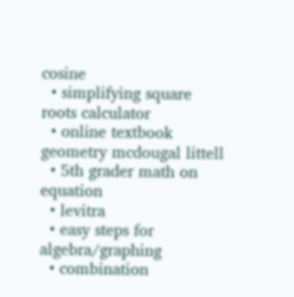cosine
  • simplifying square roots calculator
  • online textbook geometry mcdougal littell
  • 5th grader math on equation
  • levitra
  • easy steps for algebra/graphing
  • combination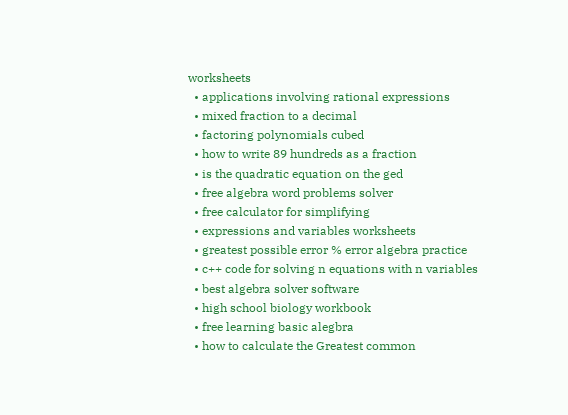worksheets
  • applications involving rational expressions
  • mixed fraction to a decimal
  • factoring polynomials cubed
  • how to write 89 hundreds as a fraction
  • is the quadratic equation on the ged
  • free algebra word problems solver
  • free calculator for simplifying
  • expressions and variables worksheets
  • greatest possible error % error algebra practice
  • c++ code for solving n equations with n variables
  • best algebra solver software
  • high school biology workbook
  • free learning basic alegbra
  • how to calculate the Greatest common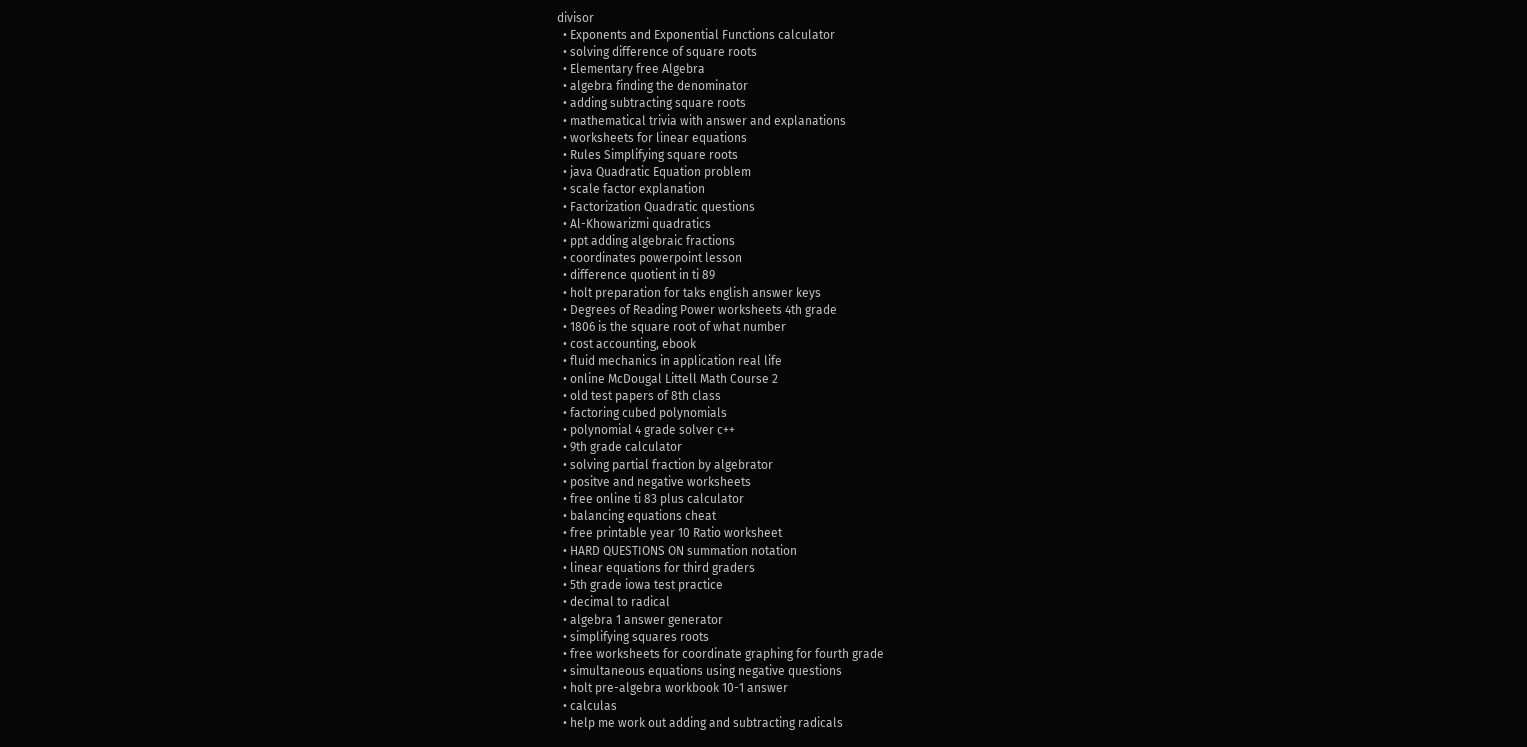divisor
  • Exponents and Exponential Functions calculator
  • solving difference of square roots
  • Elementary free Algebra
  • algebra finding the denominator
  • adding subtracting square roots
  • mathematical trivia with answer and explanations
  • worksheets for linear equations
  • Rules Simplifying square roots
  • java Quadratic Equation problem
  • scale factor explanation
  • Factorization Quadratic questions
  • Al-Khowarizmi quadratics
  • ppt adding algebraic fractions
  • coordinates powerpoint lesson
  • difference quotient in ti 89
  • holt preparation for taks english answer keys
  • Degrees of Reading Power worksheets 4th grade
  • 1806 is the square root of what number
  • cost accounting, ebook
  • fluid mechanics in application real life
  • online McDougal Littell Math Course 2
  • old test papers of 8th class
  • factoring cubed polynomials
  • polynomial 4 grade solver c++
  • 9th grade calculator
  • solving partial fraction by algebrator
  • positve and negative worksheets
  • free online ti 83 plus calculator
  • balancing equations cheat
  • free printable year 10 Ratio worksheet
  • HARD QUESTIONS ON summation notation
  • linear equations for third graders
  • 5th grade iowa test practice
  • decimal to radical
  • algebra 1 answer generator
  • simplifying squares roots
  • free worksheets for coordinate graphing for fourth grade
  • simultaneous equations using negative questions
  • holt pre-algebra workbook 10-1 answer
  • calculas
  • help me work out adding and subtracting radicals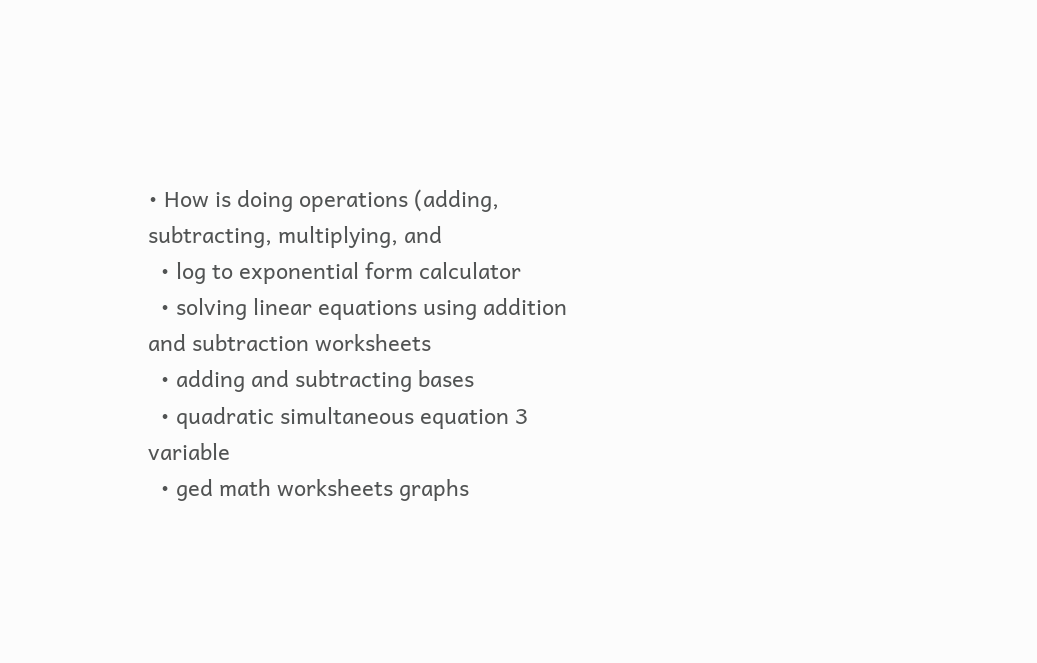• How is doing operations (adding, subtracting, multiplying, and
  • log to exponential form calculator
  • solving linear equations using addition and subtraction worksheets
  • adding and subtracting bases
  • quadratic simultaneous equation 3 variable
  • ged math worksheets graphs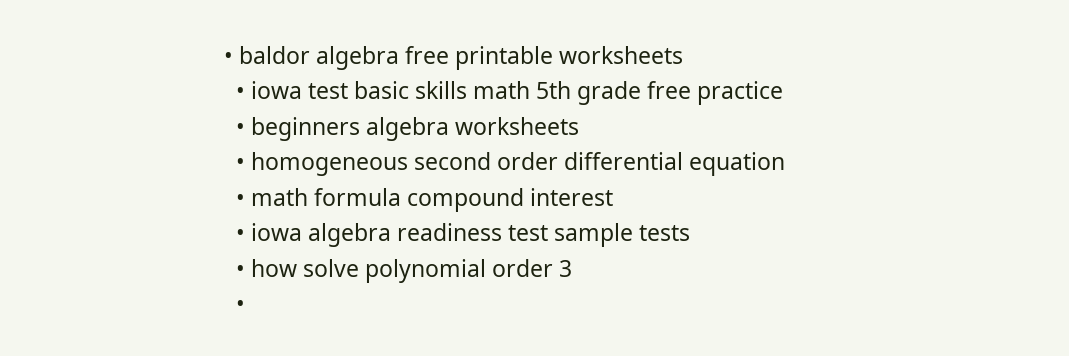• baldor algebra free printable worksheets
  • iowa test basic skills math 5th grade free practice
  • beginners algebra worksheets
  • homogeneous second order differential equation
  • math formula compound interest
  • iowa algebra readiness test sample tests
  • how solve polynomial order 3
  •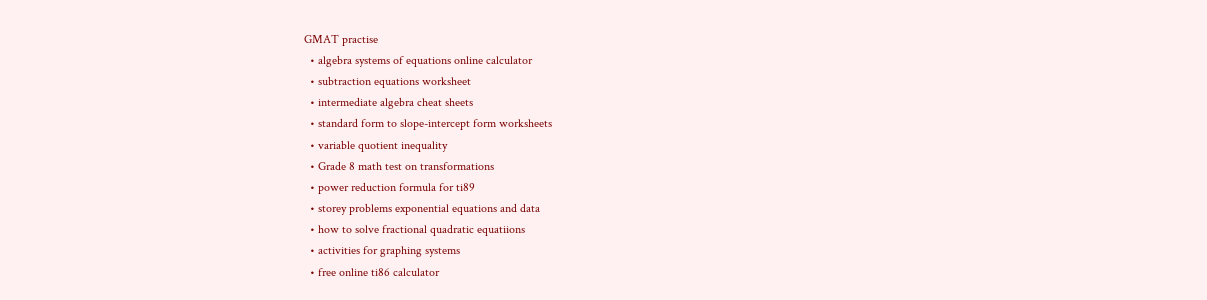GMAT practise
  • algebra systems of equations online calculator
  • subtraction equations worksheet
  • intermediate algebra cheat sheets
  • standard form to slope-intercept form worksheets
  • variable quotient inequality
  • Grade 8 math test on transformations
  • power reduction formula for ti89
  • storey problems exponential equations and data
  • how to solve fractional quadratic equatiions
  • activities for graphing systems
  • free online ti86 calculator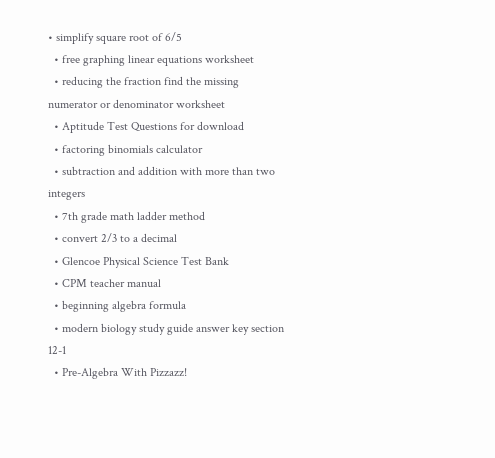• simplify square root of 6/5
  • free graphing linear equations worksheet
  • reducing the fraction find the missing numerator or denominator worksheet
  • Aptitude Test Questions for download
  • factoring binomials calculator
  • subtraction and addition with more than two integers
  • 7th grade math ladder method
  • convert 2/3 to a decimal
  • Glencoe Physical Science Test Bank
  • CPM teacher manual
  • beginning algebra formula
  • modern biology study guide answer key section 12-1
  • Pre-Algebra With Pizzazz!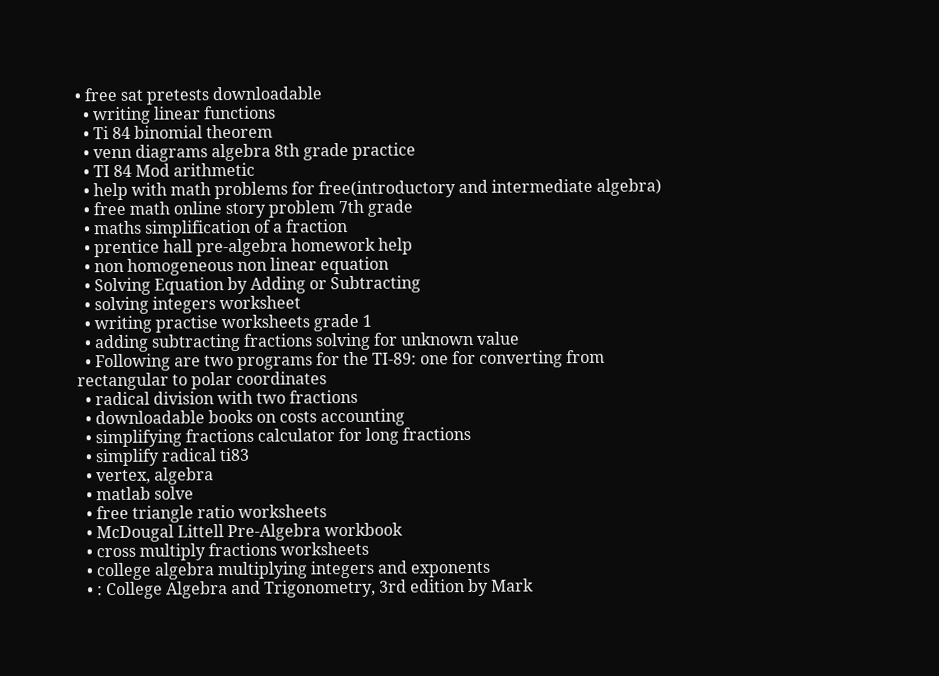• free sat pretests downloadable
  • writing linear functions
  • Ti 84 binomial theorem
  • venn diagrams algebra 8th grade practice
  • TI 84 Mod arithmetic
  • help with math problems for free(introductory and intermediate algebra)
  • free math online story problem 7th grade
  • maths simplification of a fraction
  • prentice hall pre-algebra homework help
  • non homogeneous non linear equation
  • Solving Equation by Adding or Subtracting
  • solving integers worksheet
  • writing practise worksheets grade 1
  • adding subtracting fractions solving for unknown value
  • Following are two programs for the TI-89: one for converting from rectangular to polar coordinates
  • radical division with two fractions
  • downloadable books on costs accounting
  • simplifying fractions calculator for long fractions
  • simplify radical ti83
  • vertex, algebra
  • matlab solve
  • free triangle ratio worksheets
  • McDougal Littell Pre-Algebra workbook
  • cross multiply fractions worksheets
  • college algebra multiplying integers and exponents
  • : College Algebra and Trigonometry, 3rd edition by Mark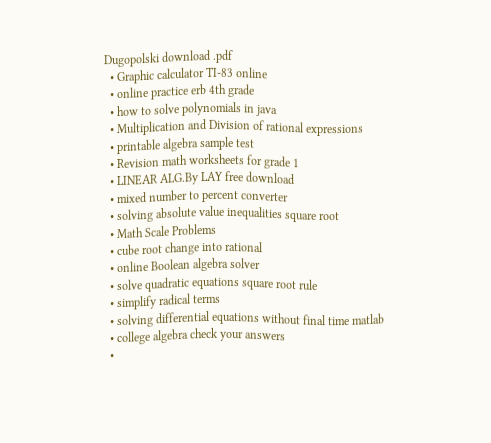Dugopolski download .pdf
  • Graphic calculator TI-83 online
  • online practice erb 4th grade
  • how to solve polynomials in java
  • Multiplication and Division of rational expressions
  • printable algebra sample test
  • Revision math worksheets for grade 1
  • LINEAR ALG.By LAY free download
  • mixed number to percent converter
  • solving absolute value inequalities square root
  • Math Scale Problems
  • cube root change into rational
  • online Boolean algebra solver
  • solve quadratic equations square root rule
  • simplify radical terms
  • solving differential equations without final time matlab
  • college algebra check your answers
  •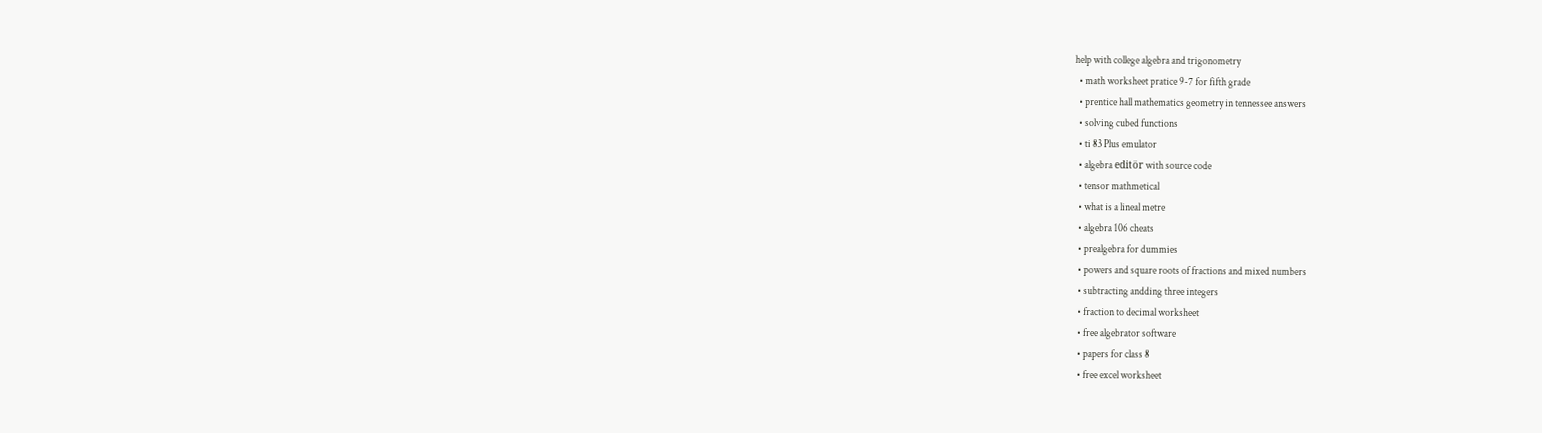help with college algebra and trigonometry
  • math worksheet pratice 9-7 for fifth grade
  • prentice hall mathematics geometry in tennessee answers
  • solving cubed functions
  • ti 83 Plus emulator
  • algebra editör with source code
  • tensor mathmetical
  • what is a lineal metre
  • algebra 106 cheats
  • prealgebra for dummies
  • powers and square roots of fractions and mixed numbers
  • subtracting andding three integers
  • fraction to decimal worksheet
  • free algebrator software
  • papers for class 8
  • free excel worksheet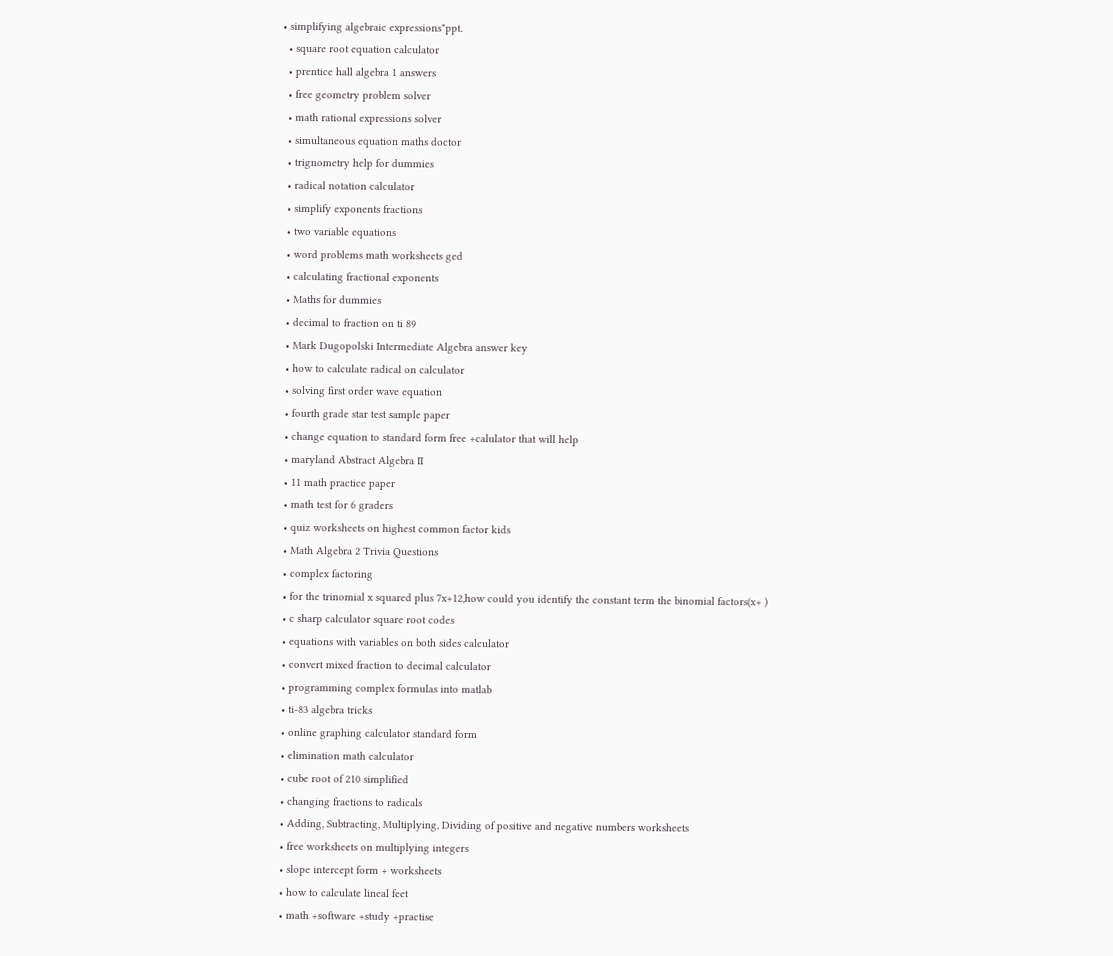• simplifying algebraic expressions*ppt.
  • square root equation calculator
  • prentice hall algebra 1 answers
  • free geometry problem solver
  • math rational expressions solver
  • simultaneous equation maths doctor
  • trignometry help for dummies
  • radical notation calculator
  • simplify exponents fractions
  • two variable equations
  • word problems math worksheets ged
  • calculating fractional exponents
  • Maths for dummies
  • decimal to fraction on ti 89
  • Mark Dugopolski Intermediate Algebra answer key
  • how to calculate radical on calculator
  • solving first order wave equation
  • fourth grade star test sample paper
  • change equation to standard form free +calulator that will help
  • maryland Abstract Algebra II
  • 11 math practice paper
  • math test for 6 graders
  • quiz worksheets on highest common factor kids
  • Math Algebra 2 Trivia Questions
  • complex factoring
  • for the trinomial x squared plus 7x+12,how could you identify the constant term the binomial factors(x+ )
  • c sharp calculator square root codes
  • equations with variables on both sides calculator
  • convert mixed fraction to decimal calculator
  • programming complex formulas into matlab
  • ti-83 algebra tricks
  • online graphing calculator standard form
  • elimination math calculator
  • cube root of 210 simplified
  • changing fractions to radicals
  • Adding, Subtracting, Multiplying, Dividing of positive and negative numbers worksheets
  • free worksheets on multiplying integers
  • slope intercept form + worksheets
  • how to calculate lineal feet
  • math +software +study +practise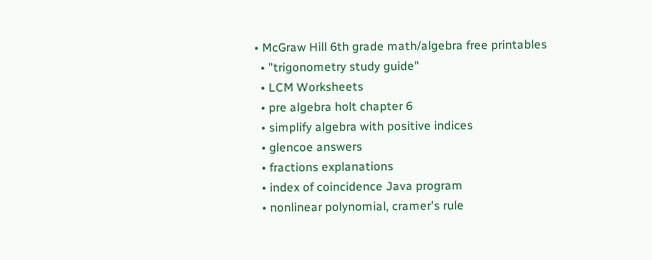• McGraw Hill 6th grade math/algebra free printables
  • "trigonometry study guide"
  • LCM Worksheets
  • pre algebra holt chapter 6
  • simplify algebra with positive indices
  • glencoe answers
  • fractions explanations
  • index of coincidence Java program
  • nonlinear polynomial, cramer's rule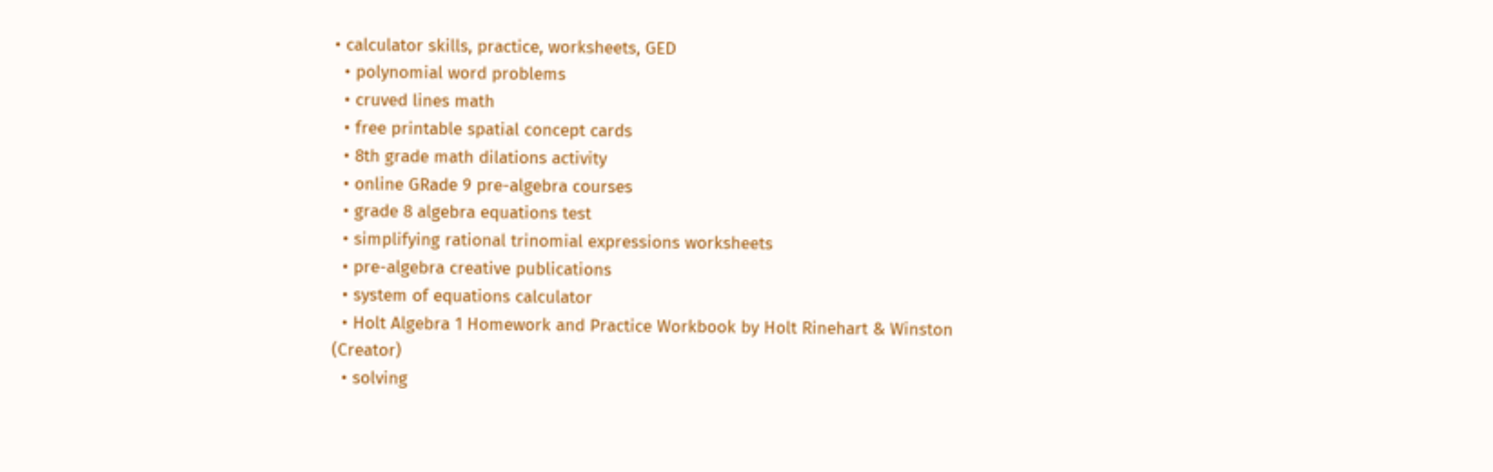• calculator skills, practice, worksheets, GED
  • polynomial word problems
  • cruved lines math
  • free printable spatial concept cards
  • 8th grade math dilations activity
  • online GRade 9 pre-algebra courses
  • grade 8 algebra equations test
  • simplifying rational trinomial expressions worksheets
  • pre-algebra creative publications
  • system of equations calculator
  • Holt Algebra 1 Homework and Practice Workbook by Holt Rinehart & Winston (Creator)
  • solving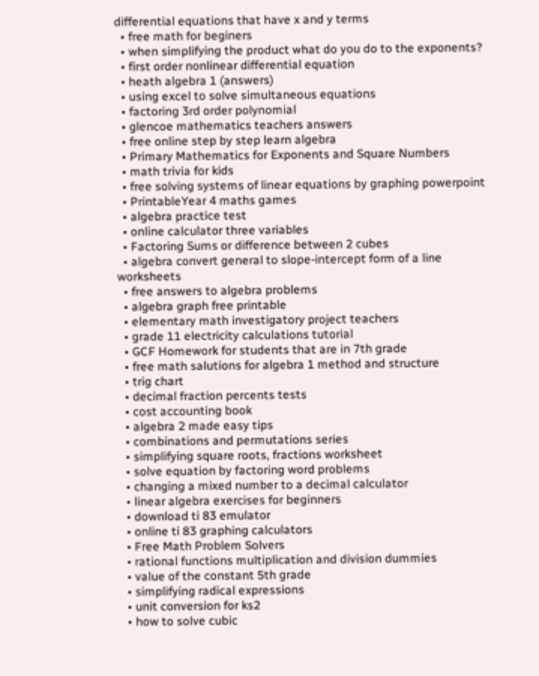differential equations that have x and y terms
  • free math for beginers
  • when simplifying the product what do you do to the exponents?
  • first order nonlinear differential equation
  • heath algebra 1 (answers)
  • using excel to solve simultaneous equations
  • factoring 3rd order polynomial
  • glencoe mathematics teachers answers
  • free online step by step learn algebra
  • Primary Mathematics for Exponents and Square Numbers
  • math trivia for kids
  • free solving systems of linear equations by graphing powerpoint
  • PrintableYear 4 maths games
  • algebra practice test
  • online calculator three variables
  • Factoring Sums or difference between 2 cubes
  • algebra convert general to slope-intercept form of a line worksheets
  • free answers to algebra problems
  • algebra graph free printable
  • elementary math investigatory project teachers
  • grade 11 electricity calculations tutorial
  • GCF Homework for students that are in 7th grade
  • free math salutions for algebra 1 method and structure
  • trig chart
  • decimal fraction percents tests
  • cost accounting book
  • algebra 2 made easy tips
  • combinations and permutations series
  • simplifying square roots, fractions worksheet
  • solve equation by factoring word problems
  • changing a mixed number to a decimal calculator
  • linear algebra exercises for beginners
  • download ti 83 emulator
  • online ti 83 graphing calculators
  • Free Math Problem Solvers
  • rational functions multiplication and division dummies
  • value of the constant 5th grade
  • simplifying radical expressions
  • unit conversion for ks2
  • how to solve cubic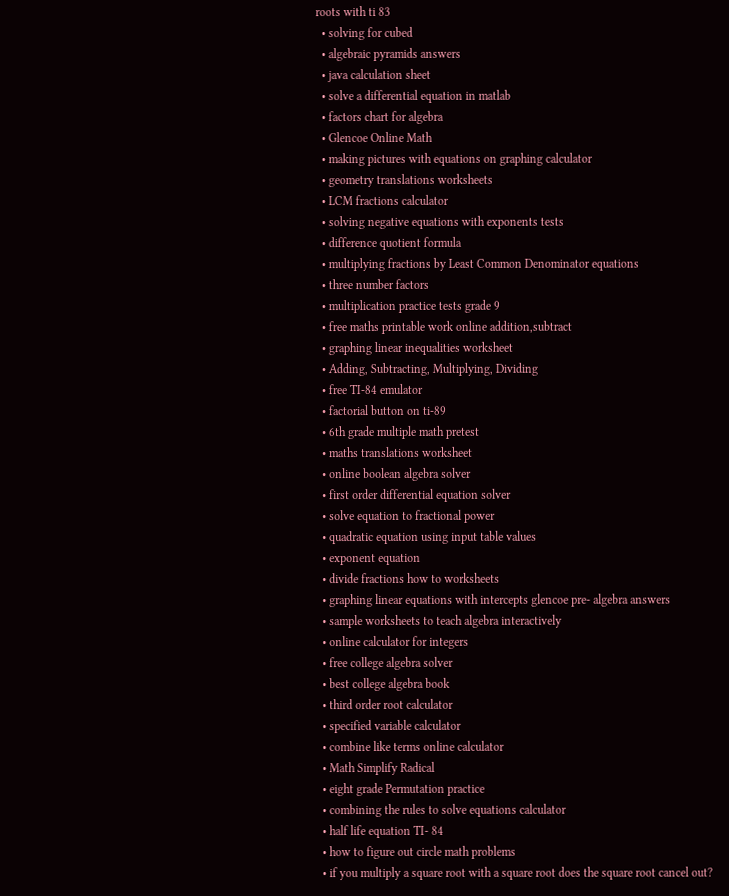roots with ti 83
  • solving for cubed
  • algebraic pyramids answers
  • java calculation sheet
  • solve a differential equation in matlab
  • factors chart for algebra
  • Glencoe Online Math
  • making pictures with equations on graphing calculator
  • geometry translations worksheets
  • LCM fractions calculator
  • solving negative equations with exponents tests
  • difference quotient formula
  • multiplying fractions by Least Common Denominator equations
  • three number factors
  • multiplication practice tests grade 9
  • free maths printable work online addition,subtract
  • graphing linear inequalities worksheet
  • Adding, Subtracting, Multiplying, Dividing
  • free TI-84 emulator
  • factorial button on ti-89
  • 6th grade multiple math pretest
  • maths translations worksheet
  • online boolean algebra solver
  • first order differential equation solver
  • solve equation to fractional power
  • quadratic equation using input table values
  • exponent equation
  • divide fractions how to worksheets
  • graphing linear equations with intercepts glencoe pre- algebra answers
  • sample worksheets to teach algebra interactively
  • online calculator for integers
  • free college algebra solver
  • best college algebra book
  • third order root calculator
  • specified variable calculator
  • combine like terms online calculator
  • Math Simplify Radical
  • eight grade Permutation practice
  • combining the rules to solve equations calculator
  • half life equation TI- 84
  • how to figure out circle math problems
  • if you multiply a square root with a square root does the square root cancel out?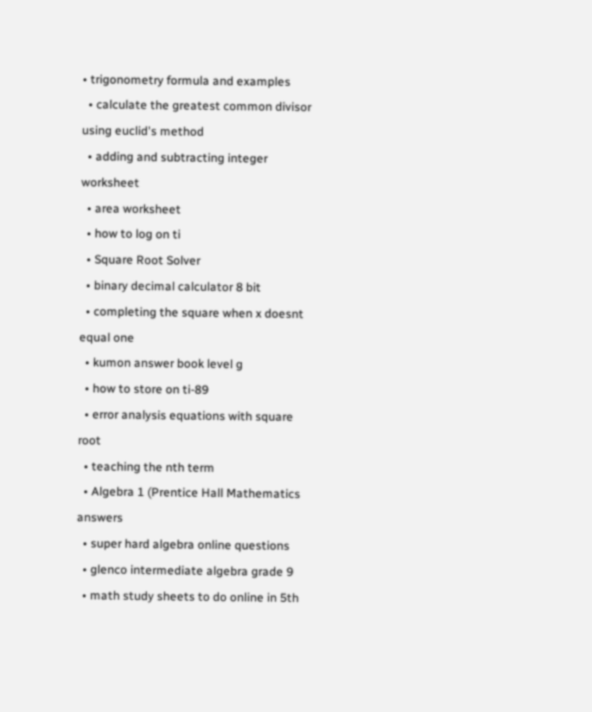• trigonometry formula and examples
  • calculate the greatest common divisor using euclid's method
  • adding and subtracting integer worksheet
  • area worksheet
  • how to log on ti
  • Square Root Solver
  • binary decimal calculator 8 bit
  • completing the square when x doesnt equal one
  • kumon answer book level g
  • how to store on ti-89
  • error analysis equations with square root
  • teaching the nth term
  • Algebra 1 (Prentice Hall Mathematics answers
  • super hard algebra online questions
  • glenco intermediate algebra grade 9
  • math study sheets to do online in 5th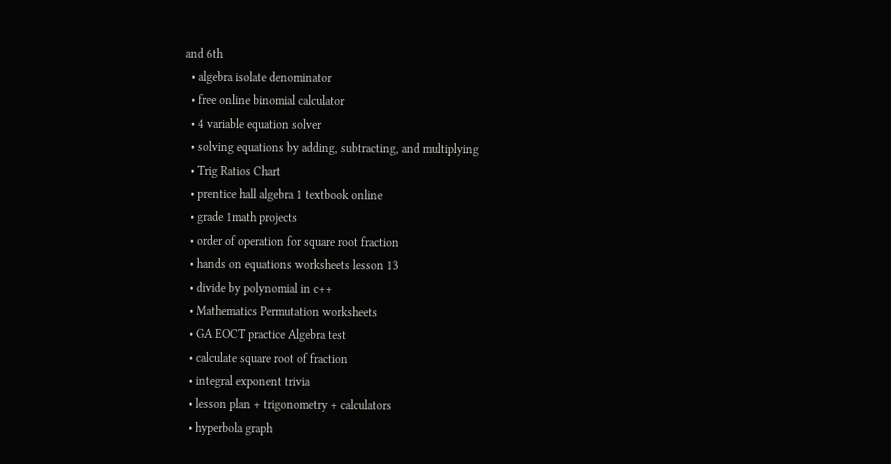and 6th
  • algebra isolate denominator
  • free online binomial calculator
  • 4 variable equation solver
  • solving equations by adding, subtracting, and multiplying
  • Trig Ratios Chart
  • prentice hall algebra 1 textbook online
  • grade 1math projects
  • order of operation for square root fraction
  • hands on equations worksheets lesson 13
  • divide by polynomial in c++
  • Mathematics Permutation worksheets
  • GA EOCT practice Algebra test
  • calculate square root of fraction
  • integral exponent trivia
  • lesson plan + trigonometry + calculators
  • hyperbola graph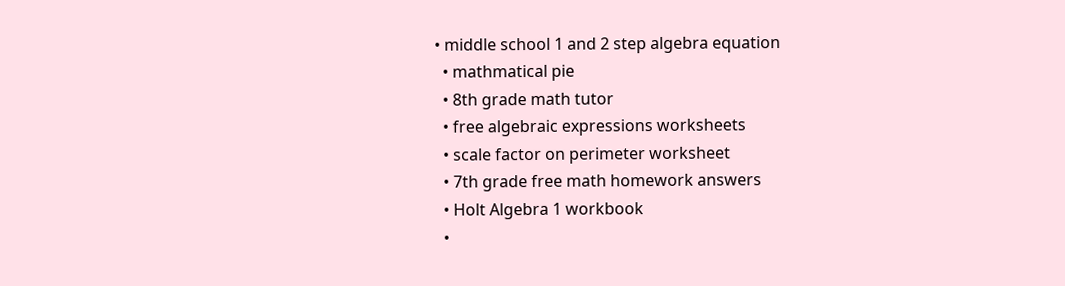• middle school 1 and 2 step algebra equation
  • mathmatical pie
  • 8th grade math tutor
  • free algebraic expressions worksheets
  • scale factor on perimeter worksheet
  • 7th grade free math homework answers
  • Holt Algebra 1 workbook
  •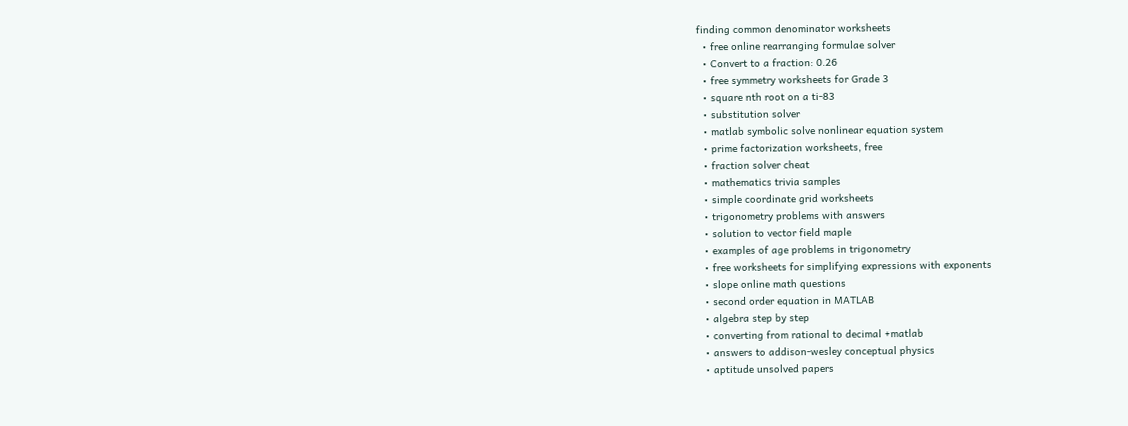finding common denominator worksheets
  • free online rearranging formulae solver
  • Convert to a fraction: 0.26
  • free symmetry worksheets for Grade 3
  • square nth root on a ti-83
  • substitution solver
  • matlab symbolic solve nonlinear equation system
  • prime factorization worksheets, free
  • fraction solver cheat
  • mathematics trivia samples
  • simple coordinate grid worksheets
  • trigonometry problems with answers
  • solution to vector field maple
  • examples of age problems in trigonometry
  • free worksheets for simplifying expressions with exponents
  • slope online math questions
  • second order equation in MATLAB
  • algebra step by step
  • converting from rational to decimal +matlab
  • answers to addison-wesley conceptual physics
  • aptitude unsolved papers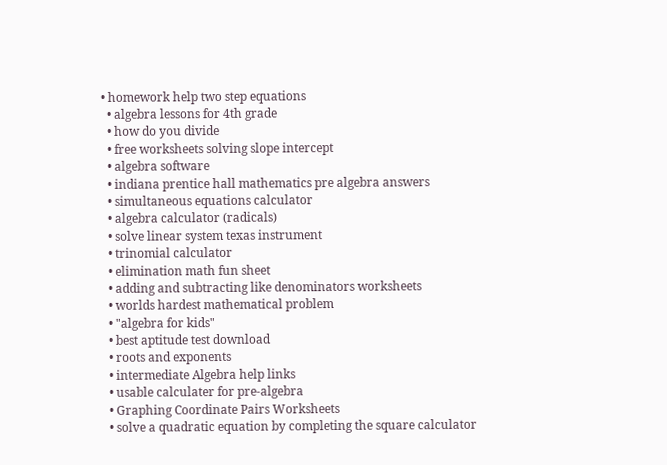• homework help two step equations
  • algebra lessons for 4th grade
  • how do you divide
  • free worksheets solving slope intercept
  • algebra software
  • indiana prentice hall mathematics pre algebra answers
  • simultaneous equations calculator
  • algebra calculator (radicals)
  • solve linear system texas instrument
  • trinomial calculator
  • elimination math fun sheet
  • adding and subtracting like denominators worksheets
  • worlds hardest mathematical problem
  • "algebra for kids"
  • best aptitude test download
  • roots and exponents
  • intermediate Algebra help links
  • usable calculater for pre-algebra
  • Graphing Coordinate Pairs Worksheets
  • solve a quadratic equation by completing the square calculator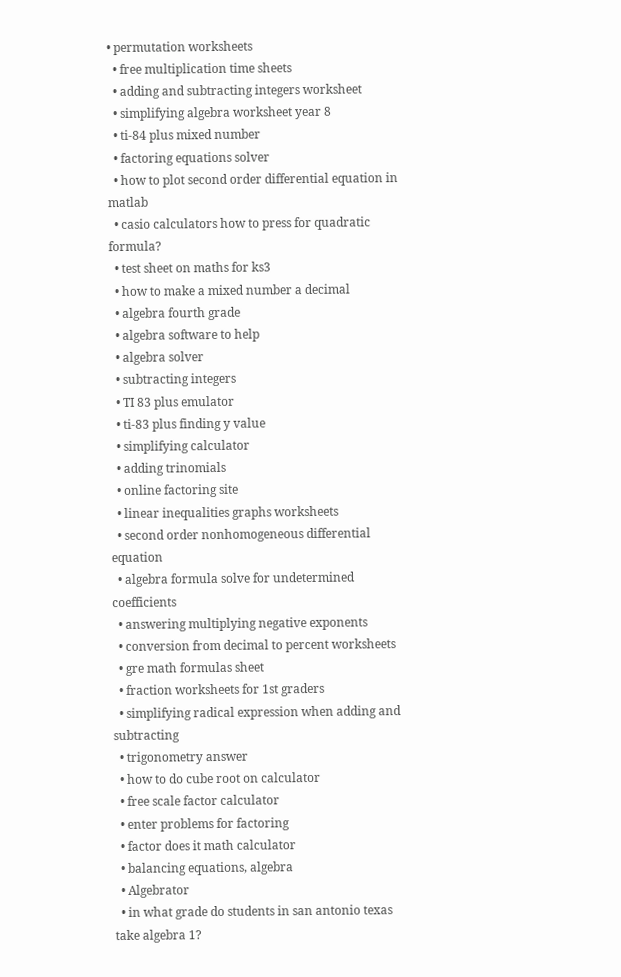• permutation worksheets
  • free multiplication time sheets
  • adding and subtracting integers worksheet
  • simplifying algebra worksheet year 8
  • ti-84 plus mixed number
  • factoring equations solver
  • how to plot second order differential equation in matlab
  • casio calculators how to press for quadratic formula?
  • test sheet on maths for ks3
  • how to make a mixed number a decimal
  • algebra fourth grade
  • algebra software to help
  • algebra solver
  • subtracting integers
  • TI 83 plus emulator
  • ti-83 plus finding y value
  • simplifying calculator
  • adding trinomials
  • online factoring site
  • linear inequalities graphs worksheets
  • second order nonhomogeneous differential equation
  • algebra formula solve for undetermined coefficients
  • answering multiplying negative exponents
  • conversion from decimal to percent worksheets
  • gre math formulas sheet
  • fraction worksheets for 1st graders
  • simplifying radical expression when adding and subtracting
  • trigonometry answer
  • how to do cube root on calculator
  • free scale factor calculator
  • enter problems for factoring
  • factor does it math calculator
  • balancing equations, algebra
  • Algebrator
  • in what grade do students in san antonio texas take algebra 1?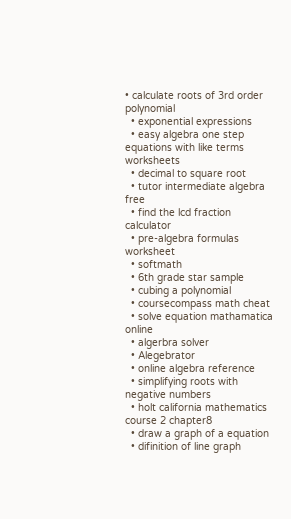• calculate roots of 3rd order polynomial
  • exponential expressions
  • easy algebra one step equations with like terms worksheets
  • decimal to square root
  • tutor intermediate algebra free
  • find the lcd fraction calculator
  • pre-algebra formulas worksheet
  • softmath
  • 6th grade star sample
  • cubing a polynomial
  • coursecompass math cheat
  • solve equation mathamatica online
  • algerbra solver
  • Alegebrator
  • online algebra reference
  • simplifying roots with negative numbers
  • holt california mathematics course 2 chapter8
  • draw a graph of a equation
  • difinition of line graph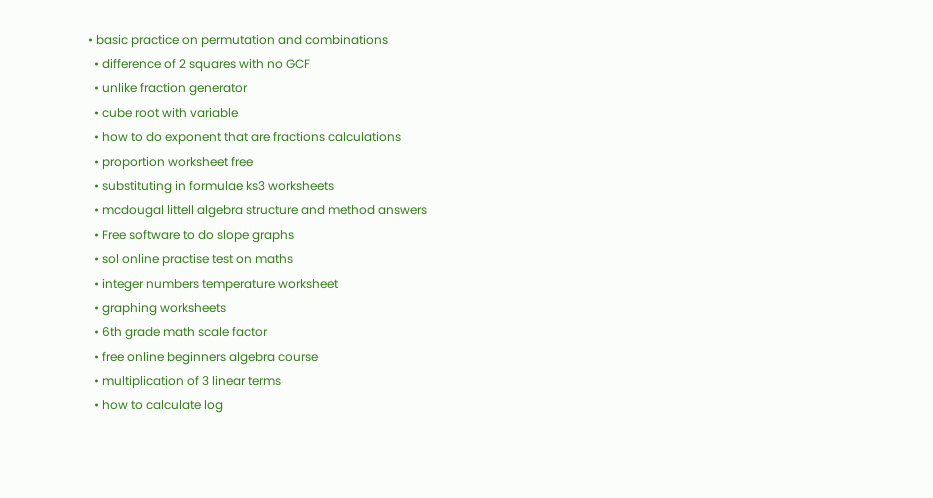• basic practice on permutation and combinations
  • difference of 2 squares with no GCF
  • unlike fraction generator
  • cube root with variable
  • how to do exponent that are fractions calculations
  • proportion worksheet free
  • substituting in formulae ks3 worksheets
  • mcdougal littell algebra structure and method answers
  • Free software to do slope graphs
  • sol online practise test on maths
  • integer numbers temperature worksheet
  • graphing worksheets
  • 6th grade math scale factor
  • free online beginners algebra course
  • multiplication of 3 linear terms
  • how to calculate log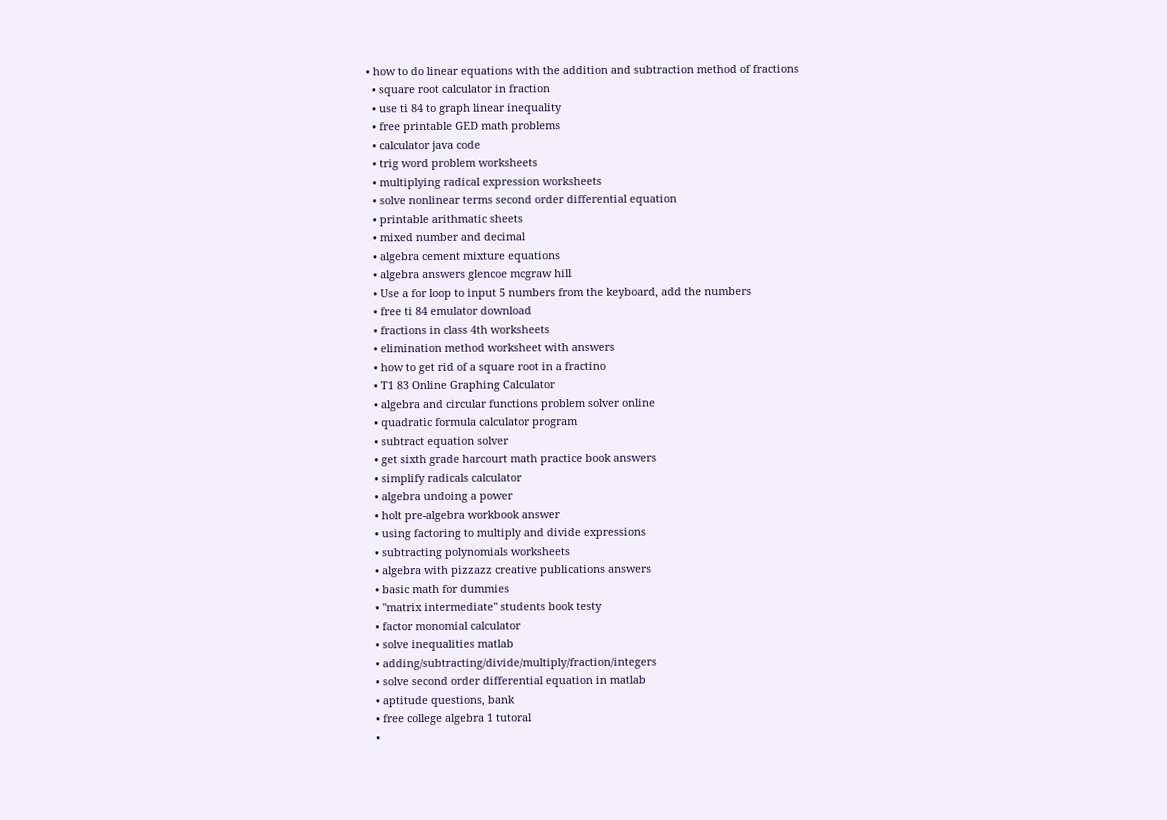• how to do linear equations with the addition and subtraction method of fractions
  • square root calculator in fraction
  • use ti 84 to graph linear inequality
  • free printable GED math problems
  • calculator java code
  • trig word problem worksheets
  • multiplying radical expression worksheets
  • solve nonlinear terms second order differential equation
  • printable arithmatic sheets
  • mixed number and decimal
  • algebra cement mixture equations
  • algebra answers glencoe mcgraw hill
  • Use a for loop to input 5 numbers from the keyboard, add the numbers
  • free ti 84 emulator download
  • fractions in class 4th worksheets
  • elimination method worksheet with answers
  • how to get rid of a square root in a fractino
  • T1 83 Online Graphing Calculator
  • algebra and circular functions problem solver online
  • quadratic formula calculator program
  • subtract equation solver
  • get sixth grade harcourt math practice book answers
  • simplify radicals calculator
  • algebra undoing a power
  • holt pre-algebra workbook answer
  • using factoring to multiply and divide expressions
  • subtracting polynomials worksheets
  • algebra with pizzazz creative publications answers
  • basic math for dummies
  • "matrix intermediate" students book testy
  • factor monomial calculator
  • solve inequalities matlab
  • adding/subtracting/divide/multiply/fraction/integers
  • solve second order differential equation in matlab
  • aptitude questions, bank
  • free college algebra 1 tutoral
  •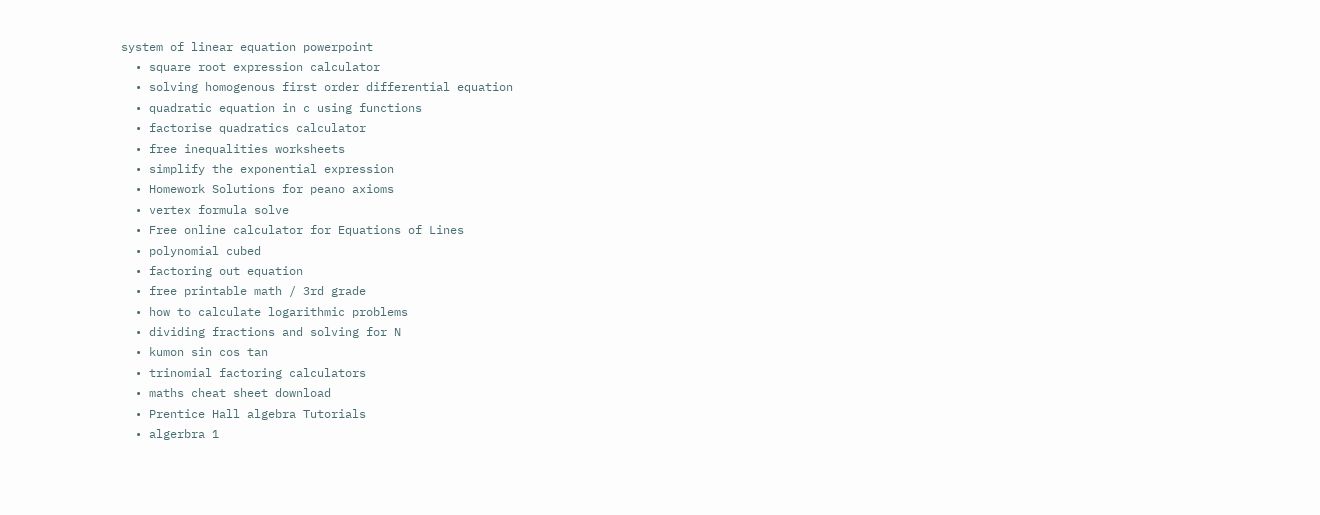system of linear equation powerpoint
  • square root expression calculator
  • solving homogenous first order differential equation
  • quadratic equation in c using functions
  • factorise quadratics calculator
  • free inequalities worksheets
  • simplify the exponential expression
  • Homework Solutions for peano axioms
  • vertex formula solve
  • Free online calculator for Equations of Lines
  • polynomial cubed
  • factoring out equation
  • free printable math / 3rd grade
  • how to calculate logarithmic problems
  • dividing fractions and solving for N
  • kumon sin cos tan
  • trinomial factoring calculators
  • maths cheat sheet download
  • Prentice Hall algebra Tutorials
  • algerbra 1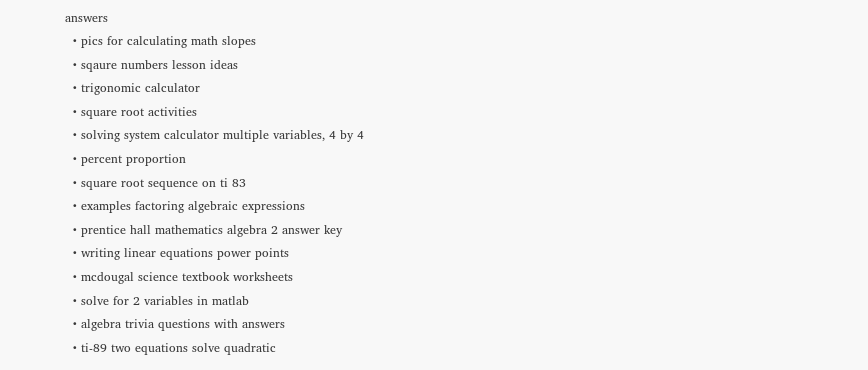answers
  • pics for calculating math slopes
  • sqaure numbers lesson ideas
  • trigonomic calculator
  • square root activities
  • solving system calculator multiple variables, 4 by 4
  • percent proportion
  • square root sequence on ti 83
  • examples factoring algebraic expressions
  • prentice hall mathematics algebra 2 answer key
  • writing linear equations power points
  • mcdougal science textbook worksheets
  • solve for 2 variables in matlab
  • algebra trivia questions with answers
  • ti-89 two equations solve quadratic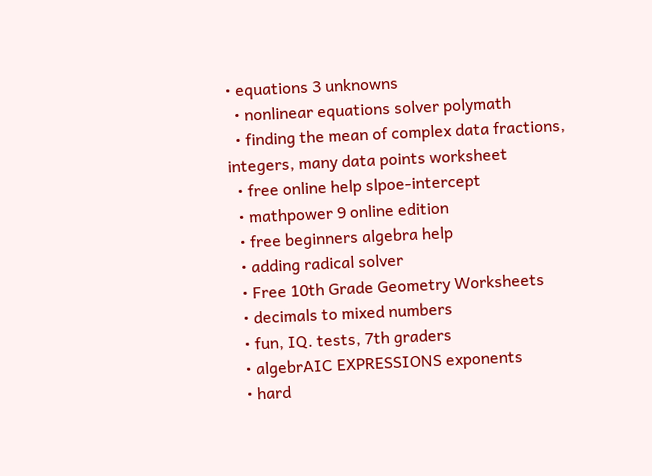• equations 3 unknowns
  • nonlinear equations solver polymath
  • finding the mean of complex data fractions, integers, many data points worksheet
  • free online help slpoe-intercept
  • mathpower 9 online edition
  • free beginners algebra help
  • adding radical solver
  • Free 10th Grade Geometry Worksheets
  • decimals to mixed numbers
  • fun, IQ. tests, 7th graders
  • algebrAIC EXPRESSIONS exponents
  • hard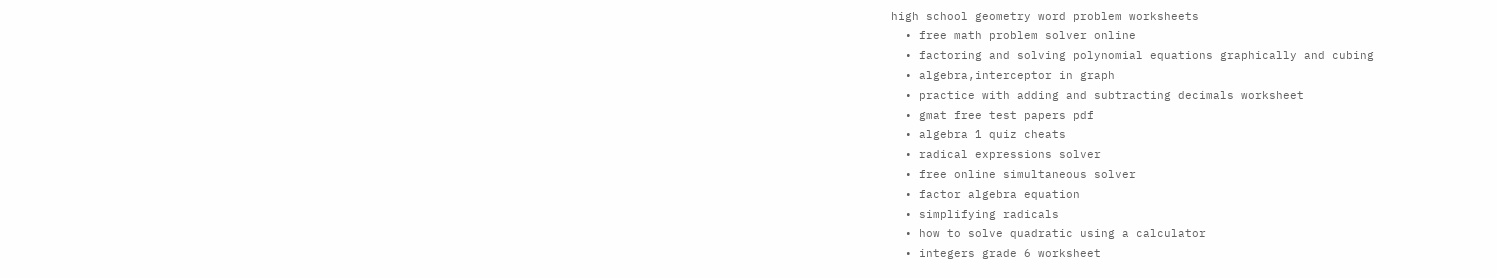high school geometry word problem worksheets
  • free math problem solver online
  • factoring and solving polynomial equations graphically and cubing
  • algebra,interceptor in graph
  • practice with adding and subtracting decimals worksheet
  • gmat free test papers pdf
  • algebra 1 quiz cheats
  • radical expressions solver
  • free online simultaneous solver
  • factor algebra equation
  • simplifying radicals
  • how to solve quadratic using a calculator
  • integers grade 6 worksheet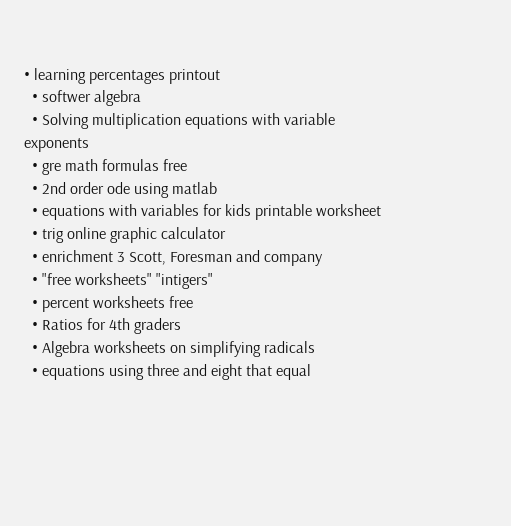• learning percentages printout
  • softwer algebra
  • Solving multiplication equations with variable exponents
  • gre math formulas free
  • 2nd order ode using matlab
  • equations with variables for kids printable worksheet
  • trig online graphic calculator
  • enrichment 3 Scott, Foresman and company
  • "free worksheets" "intigers"
  • percent worksheets free
  • Ratios for 4th graders
  • Algebra worksheets on simplifying radicals
  • equations using three and eight that equal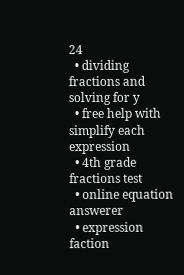24
  • dividing fractions and solving for y
  • free help with simplify each expression
  • 4th grade fractions test
  • online equation answerer
  • expression faction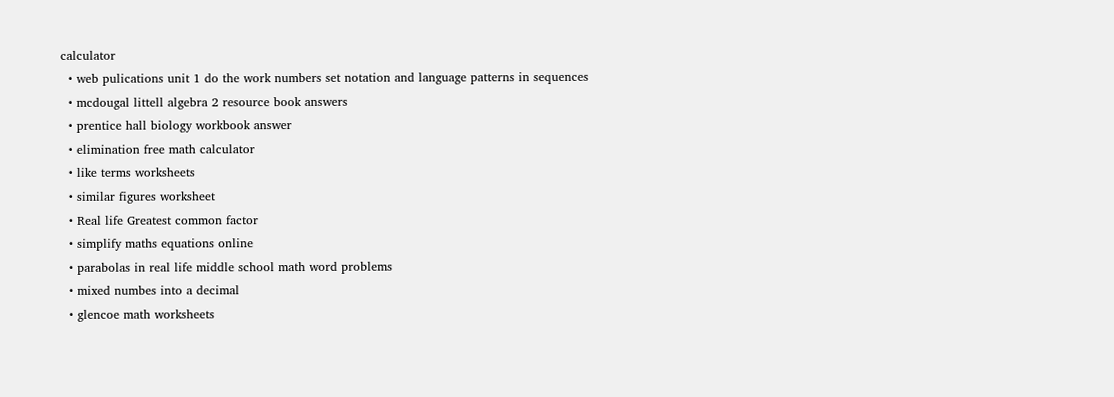calculator
  • web pulications unit 1 do the work numbers set notation and language patterns in sequences
  • mcdougal littell algebra 2 resource book answers
  • prentice hall biology workbook answer
  • elimination free math calculator
  • like terms worksheets
  • similar figures worksheet
  • Real life Greatest common factor
  • simplify maths equations online
  • parabolas in real life middle school math word problems
  • mixed numbes into a decimal
  • glencoe math worksheets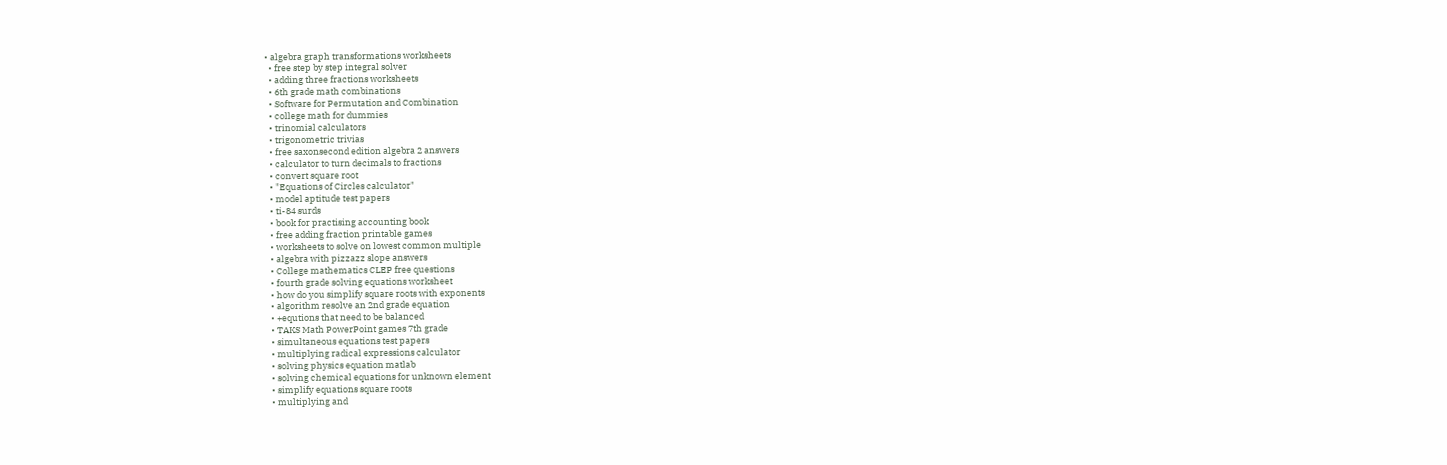• algebra graph transformations worksheets
  • free step by step integral solver
  • adding three fractions worksheets
  • 6th grade math combinations
  • Software for Permutation and Combination
  • college math for dummies
  • trinomial calculators
  • trigonometric trivias
  • free saxonsecond edition algebra 2 answers
  • calculator to turn decimals to fractions
  • convert square root
  • "Equations of Circles calculator"
  • model aptitude test papers
  • ti-84 surds
  • book for practising accounting book
  • free adding fraction printable games
  • worksheets to solve on lowest common multiple
  • algebra with pizzazz slope answers
  • College mathematics CLEP free questions
  • fourth grade solving equations worksheet
  • how do you simplify square roots with exponents
  • algorithm resolve an 2nd grade equation
  • +equtions that need to be balanced
  • TAKS Math PowerPoint games 7th grade
  • simultaneous equations test papers
  • multiplying radical expressions calculator
  • solving physics equation matlab
  • solving chemical equations for unknown element
  • simplify equations square roots
  • multiplying and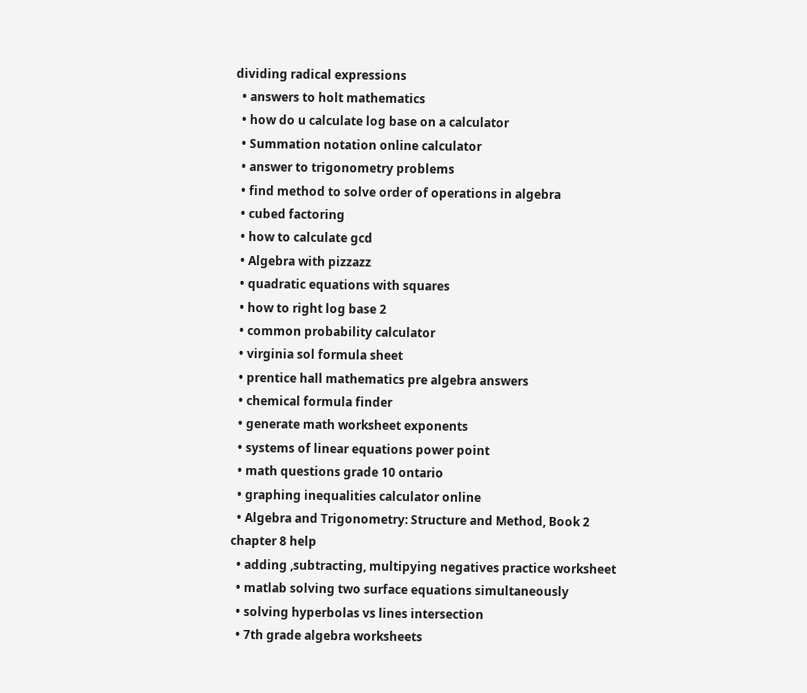dividing radical expressions
  • answers to holt mathematics
  • how do u calculate log base on a calculator
  • Summation notation online calculator
  • answer to trigonometry problems
  • find method to solve order of operations in algebra
  • cubed factoring
  • how to calculate gcd
  • Algebra with pizzazz
  • quadratic equations with squares
  • how to right log base 2
  • common probability calculator
  • virginia sol formula sheet
  • prentice hall mathematics pre algebra answers
  • chemical formula finder
  • generate math worksheet exponents
  • systems of linear equations power point
  • math questions grade 10 ontario
  • graphing inequalities calculator online
  • Algebra and Trigonometry: Structure and Method, Book 2 chapter 8 help
  • adding ,subtracting, multipying negatives practice worksheet
  • matlab solving two surface equations simultaneously
  • solving hyperbolas vs lines intersection
  • 7th grade algebra worksheets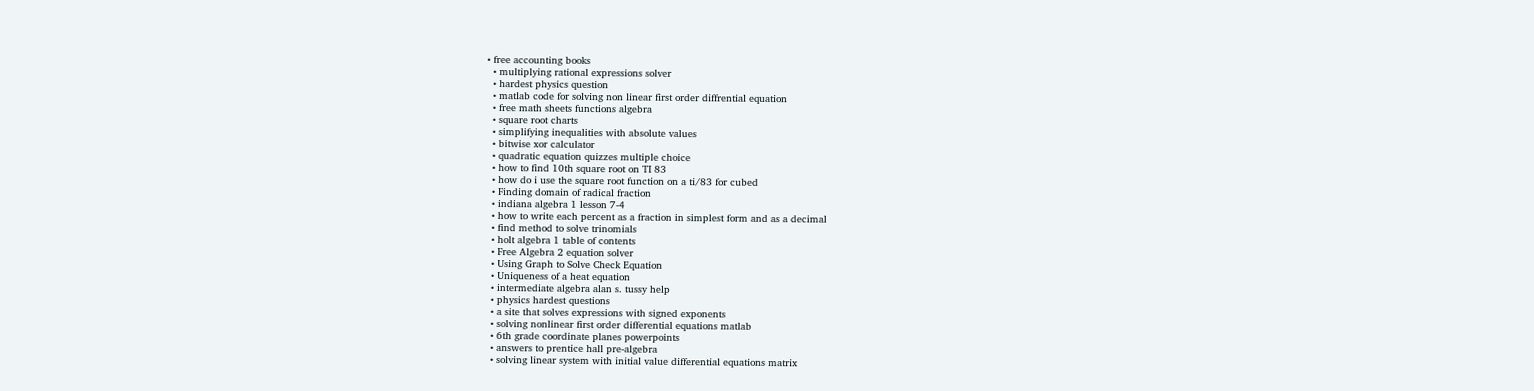• free accounting books
  • multiplying rational expressions solver
  • hardest physics question
  • matlab code for solving non linear first order diffrential equation
  • free math sheets functions algebra
  • square root charts
  • simplifying inequalities with absolute values
  • bitwise xor calculator
  • quadratic equation quizzes multiple choice
  • how to find 10th square root on TI 83
  • how do i use the square root function on a ti/83 for cubed
  • Finding domain of radical fraction
  • indiana algebra 1 lesson 7-4
  • how to write each percent as a fraction in simplest form and as a decimal
  • find method to solve trinomials
  • holt algebra 1 table of contents
  • Free Algebra 2 equation solver
  • Using Graph to Solve Check Equation
  • Uniqueness of a heat equation
  • intermediate algebra alan s. tussy help
  • physics hardest questions
  • a site that solves expressions with signed exponents
  • solving nonlinear first order differential equations matlab
  • 6th grade coordinate planes powerpoints
  • answers to prentice hall pre-algebra
  • solving linear system with initial value differential equations matrix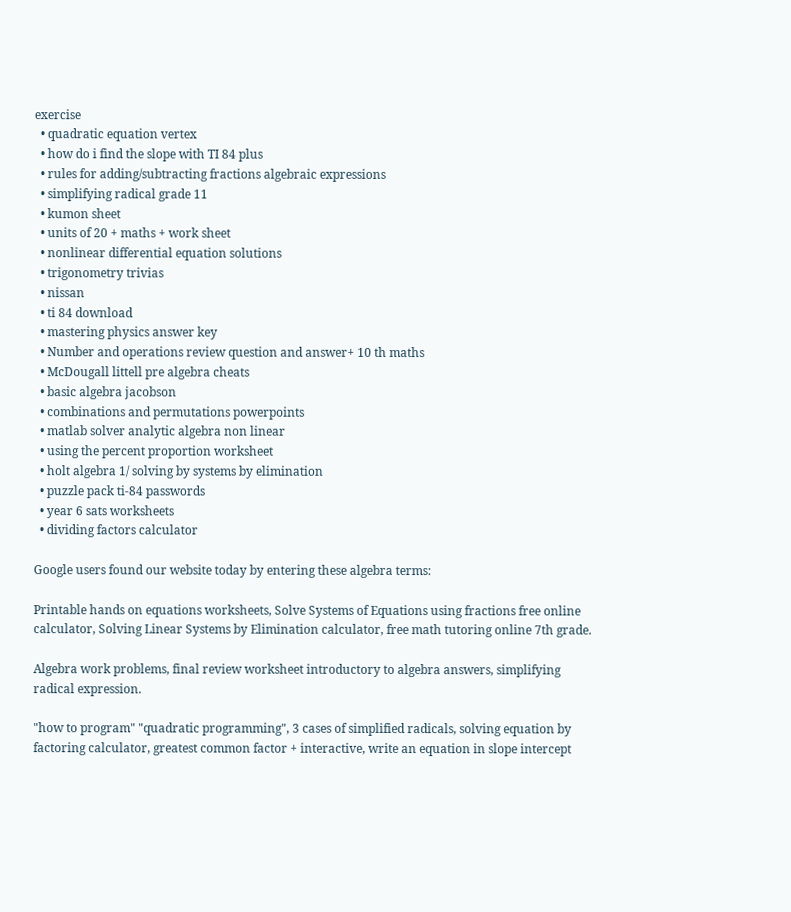exercise
  • quadratic equation vertex
  • how do i find the slope with TI 84 plus
  • rules for adding/subtracting fractions algebraic expressions
  • simplifying radical grade 11
  • kumon sheet
  • units of 20 + maths + work sheet
  • nonlinear differential equation solutions
  • trigonometry trivias
  • nissan
  • ti 84 download
  • mastering physics answer key
  • Number and operations review question and answer+ 10 th maths
  • McDougall littell pre algebra cheats
  • basic algebra jacobson
  • combinations and permutations powerpoints
  • matlab solver analytic algebra non linear
  • using the percent proportion worksheet
  • holt algebra 1/ solving by systems by elimination
  • puzzle pack ti-84 passwords
  • year 6 sats worksheets
  • dividing factors calculator

Google users found our website today by entering these algebra terms:

Printable hands on equations worksheets, Solve Systems of Equations using fractions free online calculator, Solving Linear Systems by Elimination calculator, free math tutoring online 7th grade.

Algebra work problems, final review worksheet introductory to algebra answers, simplifying radical expression.

"how to program" "quadratic programming", 3 cases of simplified radicals, solving equation by factoring calculator, greatest common factor + interactive, write an equation in slope intercept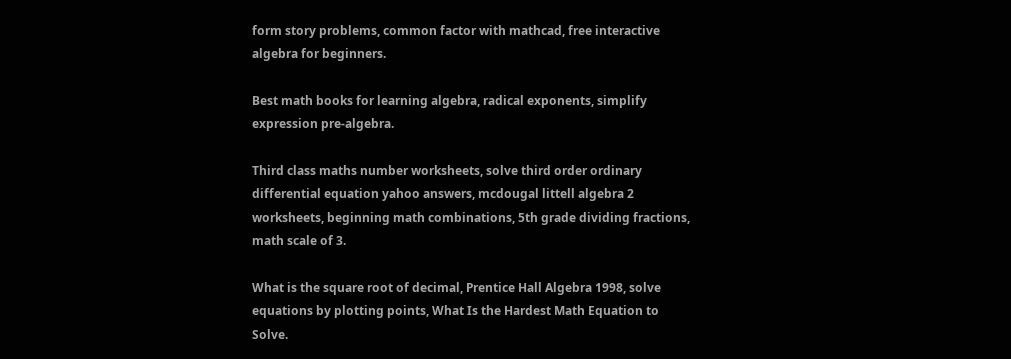form story problems, common factor with mathcad, free interactive algebra for beginners.

Best math books for learning algebra, radical exponents, simplify expression pre-algebra.

Third class maths number worksheets, solve third order ordinary differential equation yahoo answers, mcdougal littell algebra 2 worksheets, beginning math combinations, 5th grade dividing fractions, math scale of 3.

What is the square root of decimal, Prentice Hall Algebra 1998, solve equations by plotting points, What Is the Hardest Math Equation to Solve.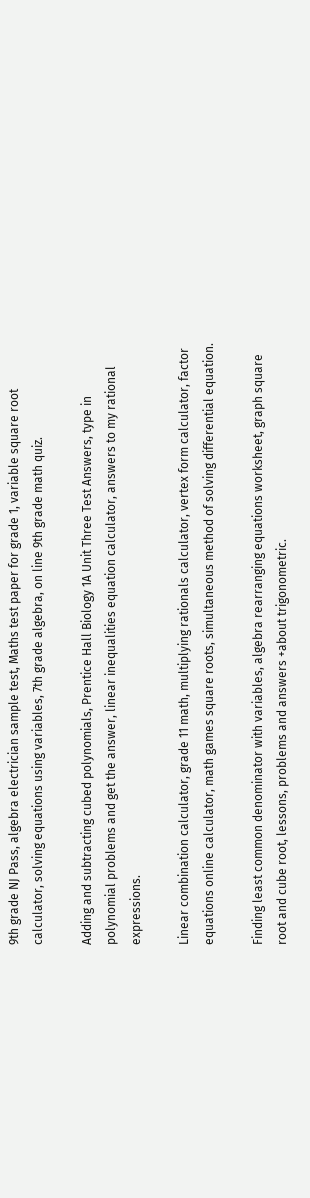9th grade NJ Pass, algebra electrician sample test, Maths test paper for grade 1, variable square root calculator, solving equations using variables, 7th grade algebra, on line 9th grade math quiz.

Adding and subtracting cubed polynomials, Prentice Hall Biology 1A Unit Three Test Answers, type in polynomial problems and get the answer, linear inequalities equation calculator, answers to my rational expressions.

Linear combination calculator, grade 11 math, multiplying rationals calculator, vertex form calculator, factor equations online calculator, math games square roots, simultaneous method of solving differential equation.

Finding least common denominator with variables, algebra rearranging equations worksheet, graph square root and cube root, lessons, problems and answers +about trigonometric.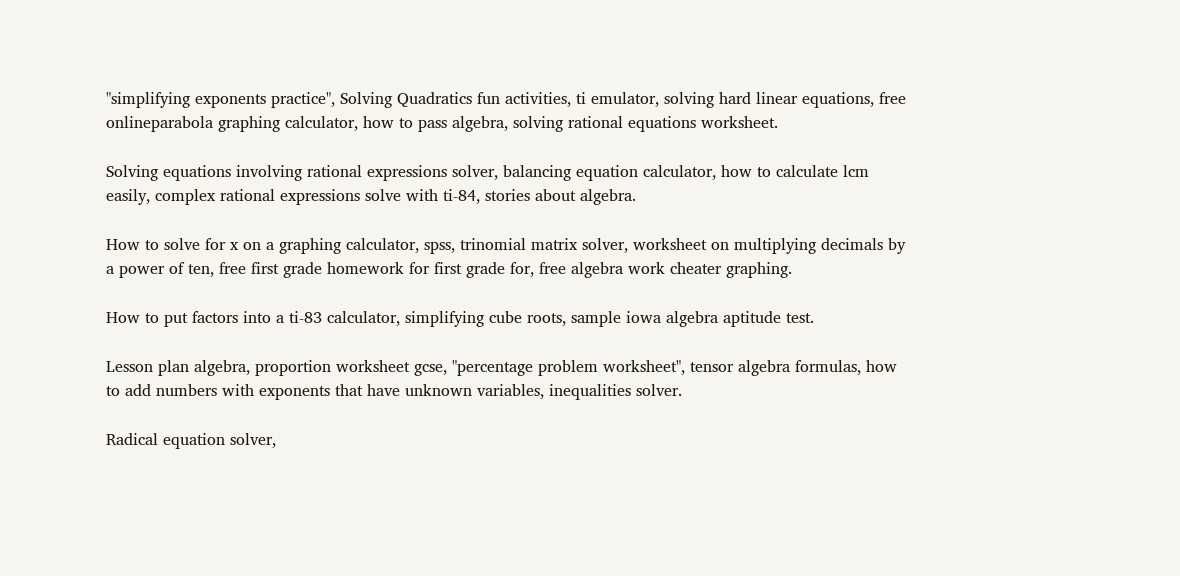"simplifying exponents practice", Solving Quadratics fun activities, ti emulator, solving hard linear equations, free onlineparabola graphing calculator, how to pass algebra, solving rational equations worksheet.

Solving equations involving rational expressions solver, balancing equation calculator, how to calculate lcm easily, complex rational expressions solve with ti-84, stories about algebra.

How to solve for x on a graphing calculator, spss, trinomial matrix solver, worksheet on multiplying decimals by a power of ten, free first grade homework for first grade for, free algebra work cheater graphing.

How to put factors into a ti-83 calculator, simplifying cube roots, sample iowa algebra aptitude test.

Lesson plan algebra, proportion worksheet gcse, "percentage problem worksheet", tensor algebra formulas, how to add numbers with exponents that have unknown variables, inequalities solver.

Radical equation solver,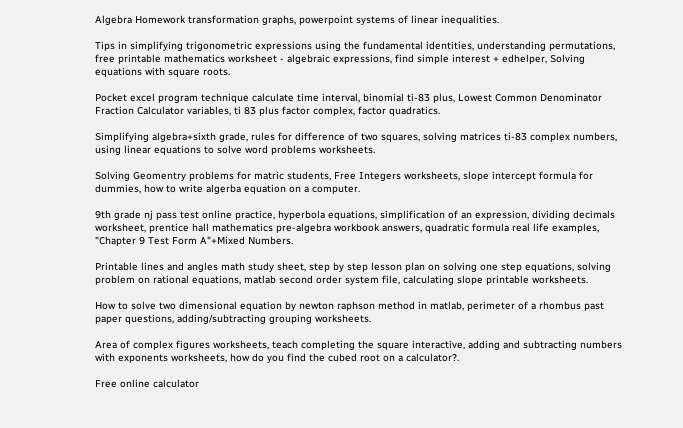Algebra Homework transformation graphs, powerpoint systems of linear inequalities.

Tips in simplifying trigonometric expressions using the fundamental identities, understanding permutations, free printable mathematics worksheet - algebraic expressions, find simple interest + edhelper, Solving equations with square roots.

Pocket excel program technique calculate time interval, binomial ti-83 plus, Lowest Common Denominator Fraction Calculator variables, ti 83 plus factor complex, factor quadratics.

Simplifying algebra+sixth grade, rules for difference of two squares, solving matrices ti-83 complex numbers, using linear equations to solve word problems worksheets.

Solving Geomentry problems for matric students, Free Integers worksheets, slope intercept formula for dummies, how to write algerba equation on a computer.

9th grade nj pass test online practice, hyperbola equations, simplification of an expression, dividing decimals worksheet, prentice hall mathematics pre-algebra workbook answers, quadratic formula real life examples, "Chapter 9 Test Form A"+Mixed Numbers.

Printable lines and angles math study sheet, step by step lesson plan on solving one step equations, solving problem on rational equations, matlab second order system file, calculating slope printable worksheets.

How to solve two dimensional equation by newton raphson method in matlab, perimeter of a rhombus past paper questions, adding/subtracting grouping worksheets.

Area of complex figures worksheets, teach completing the square interactive, adding and subtracting numbers with exponents worksheets, how do you find the cubed root on a calculator?.

Free online calculator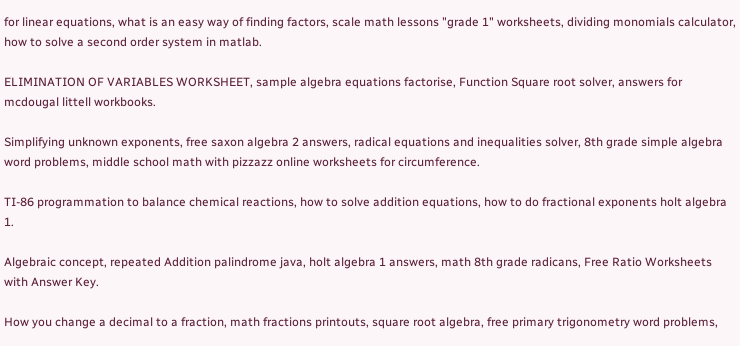for linear equations, what is an easy way of finding factors, scale math lessons "grade 1" worksheets, dividing monomials calculator, how to solve a second order system in matlab.

ELIMINATION OF VARIABLES WORKSHEET, sample algebra equations factorise, Function Square root solver, answers for mcdougal littell workbooks.

Simplifying unknown exponents, free saxon algebra 2 answers, radical equations and inequalities solver, 8th grade simple algebra word problems, middle school math with pizzazz online worksheets for circumference.

TI-86 programmation to balance chemical reactions, how to solve addition equations, how to do fractional exponents holt algebra 1.

Algebraic concept, repeated Addition palindrome java, holt algebra 1 answers, math 8th grade radicans, Free Ratio Worksheets with Answer Key.

How you change a decimal to a fraction, math fractions printouts, square root algebra, free primary trigonometry word problems,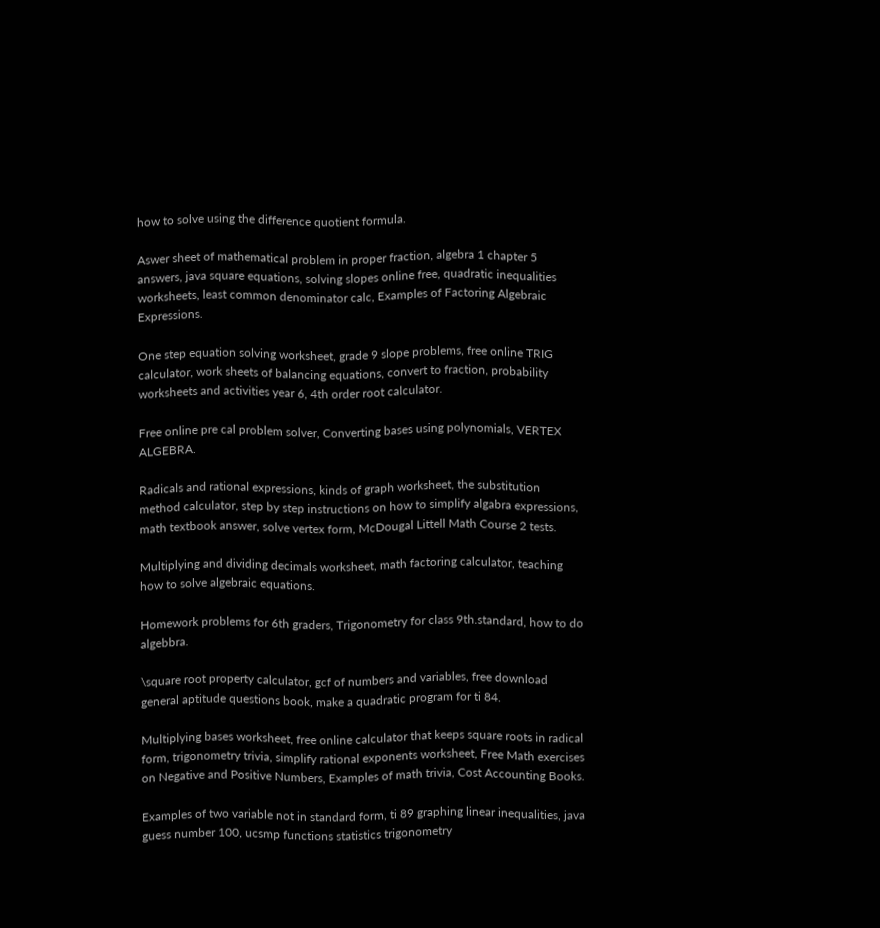how to solve using the difference quotient formula.

Aswer sheet of mathematical problem in proper fraction, algebra 1 chapter 5 answers, java square equations, solving slopes online free, quadratic inequalities worksheets, least common denominator calc, Examples of Factoring Algebraic Expressions.

One step equation solving worksheet, grade 9 slope problems, free online TRIG calculator, work sheets of balancing equations, convert to fraction, probability worksheets and activities year 6, 4th order root calculator.

Free online pre cal problem solver, Converting bases using polynomials, VERTEX ALGEBRA.

Radicals and rational expressions, kinds of graph worksheet, the substitution method calculator, step by step instructions on how to simplify algabra expressions, math textbook answer, solve vertex form, McDougal Littell Math Course 2 tests.

Multiplying and dividing decimals worksheet, math factoring calculator, teaching how to solve algebraic equations.

Homework problems for 6th graders, Trigonometry for class 9th.standard, how to do algebbra.

\square root property calculator, gcf of numbers and variables, free download general aptitude questions book, make a quadratic program for ti 84.

Multiplying bases worksheet, free online calculator that keeps square roots in radical form, trigonometry trivia, simplify rational exponents worksheet, Free Math exercises on Negative and Positive Numbers, Examples of math trivia, Cost Accounting Books.

Examples of two variable not in standard form, ti 89 graphing linear inequalities, java guess number 100, ucsmp functions statistics trigonometry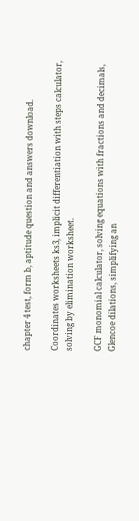chapter 4 test, form b, aptitude question and answers download.

Coordinates worksheets ks3, implicit differentiation with steps calculator, solving by elimination worksheet.

GCF monomial calculator, solving equations with fractions and decimals, Glencoe dilations, simplifying an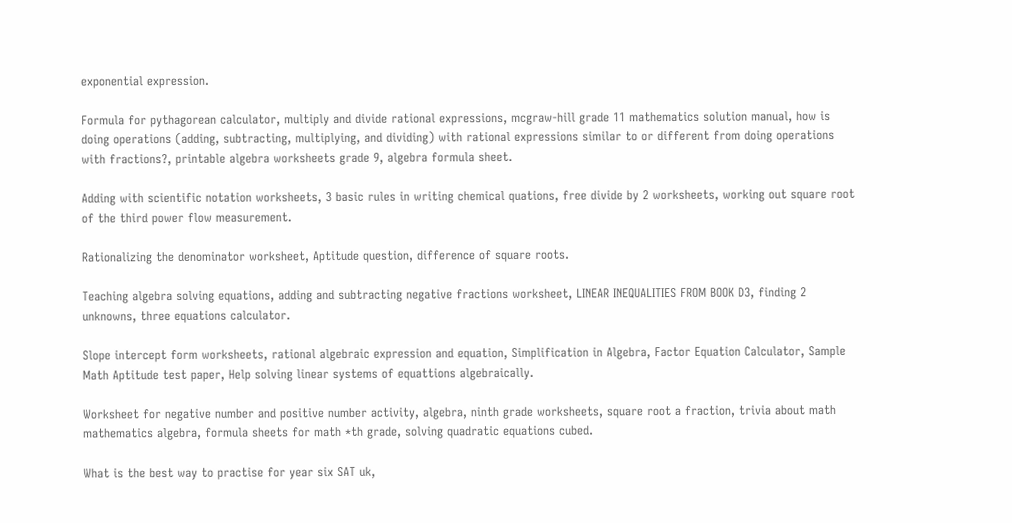exponential expression.

Formula for pythagorean calculator, multiply and divide rational expressions, mcgraw-hill grade 11 mathematics solution manual, how is doing operations (adding, subtracting, multiplying, and dividing) with rational expressions similar to or different from doing operations with fractions?, printable algebra worksheets grade 9, algebra formula sheet.

Adding with scientific notation worksheets, 3 basic rules in writing chemical quations, free divide by 2 worksheets, working out square root of the third power flow measurement.

Rationalizing the denominator worksheet, Aptitude question, difference of square roots.

Teaching algebra solving equations, adding and subtracting negative fractions worksheet, LINEAR INEQUALITIES FROM BOOK D3, finding 2 unknowns, three equations calculator.

Slope intercept form worksheets, rational algebraic expression and equation, Simplification in Algebra, Factor Equation Calculator, Sample Math Aptitude test paper, Help solving linear systems of equattions algebraically.

Worksheet for negative number and positive number activity, algebra, ninth grade worksheets, square root a fraction, trivia about math mathematics algebra, formula sheets for math *th grade, solving quadratic equations cubed.

What is the best way to practise for year six SAT uk,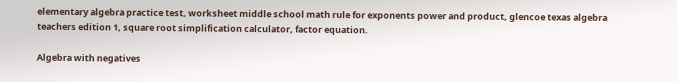elementary algebra practice test, worksheet middle school math rule for exponents power and product, glencoe texas algebra teachers edition 1, square root simplification calculator, factor equation.

Algebra with negatives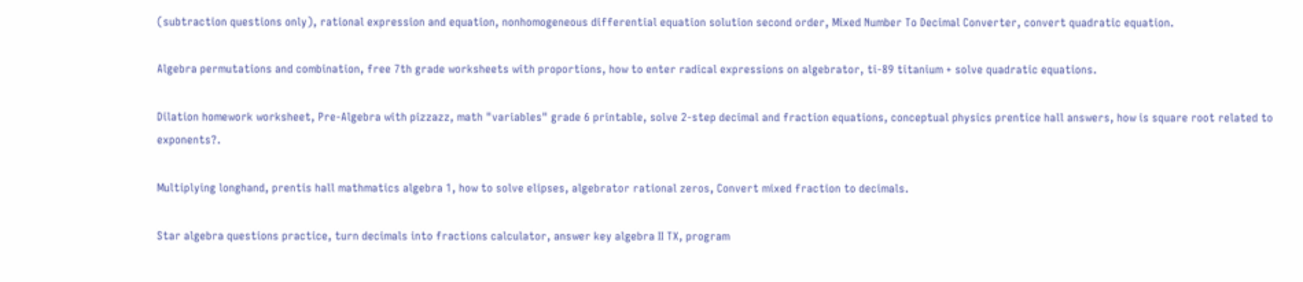(subtraction questions only), rational expression and equation, nonhomogeneous differential equation solution second order, Mixed Number To Decimal Converter, convert quadratic equation.

Algebra permutations and combination, free 7th grade worksheets with proportions, how to enter radical expressions on algebrator, ti-89 titanium + solve quadratic equations.

Dilation homework worksheet, Pre-Algebra with pizzazz, math "variables" grade 6 printable, solve 2-step decimal and fraction equations, conceptual physics prentice hall answers, how is square root related to exponents?.

Multiplying longhand, prentis hall mathmatics algebra 1, how to solve elipses, algebrator rational zeros, Convert mixed fraction to decimals.

Star algebra questions practice, turn decimals into fractions calculator, answer key algebra II TX, program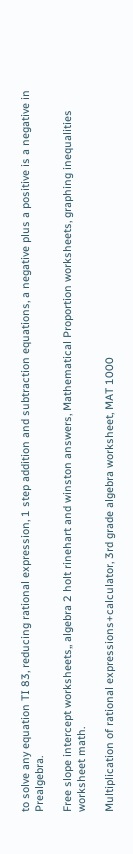to solve any equation TI 83, reducing rational expression, 1 step addition and subtraction equations, a negative plus a positive is a negative in Prealgebra.

Free slope intercept worksheets,, algebra 2 holt rinehart and winston answers, Mathematical Proportion worksheets, graphing inequalities worksheet math.

Multiplication of rational expressions+calculator, 3rd grade algebra worksheet, MAT 1000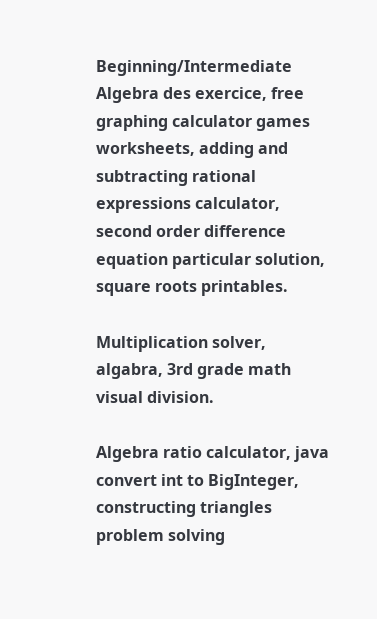Beginning/Intermediate Algebra des exercice, free graphing calculator games worksheets, adding and subtracting rational expressions calculator, second order difference equation particular solution, square roots printables.

Multiplication solver, algabra, 3rd grade math visual division.

Algebra ratio calculator, java convert int to BigInteger, constructing triangles problem solving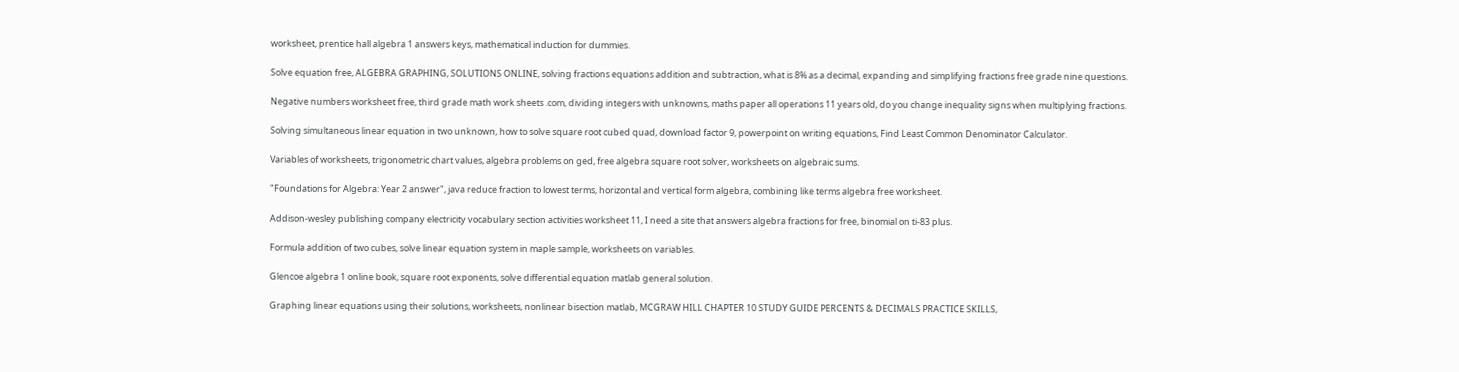worksheet, prentice hall algebra 1 answers keys, mathematical induction for dummies.

Solve equation free, ALGEBRA GRAPHING, SOLUTIONS ONLINE, solving fractions equations addition and subtraction, what is 8% as a decimal, expanding and simplifying fractions free grade nine questions.

Negative numbers worksheet free, third grade math work sheets .com, dividing integers with unknowns, maths paper all operations 11 years old, do you change inequality signs when multiplying fractions.

Solving simultaneous linear equation in two unknown, how to solve square root cubed quad, download factor 9, powerpoint on writing equations, Find Least Common Denominator Calculator.

Variables of worksheets, trigonometric chart values, algebra problems on ged, free algebra square root solver, worksheets on algebraic sums.

"Foundations for Algebra: Year 2 answer", java reduce fraction to lowest terms, horizontal and vertical form algebra, combining like terms algebra free worksheet.

Addison-wesley publishing company electricity vocabulary section activities worksheet 11, I need a site that answers algebra fractions for free, binomial on ti-83 plus.

Formula addition of two cubes, solve linear equation system in maple sample, worksheets on variables.

Glencoe algebra 1 online book, square root exponents, solve differential equation matlab general solution.

Graphing linear equations using their solutions, worksheets, nonlinear bisection matlab, MCGRAW HILL CHAPTER 10 STUDY GUIDE PERCENTS & DECIMALS PRACTICE SKILLS,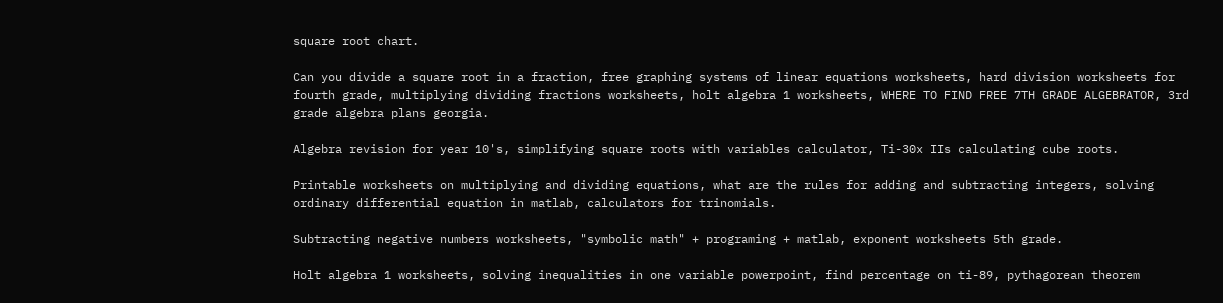square root chart.

Can you divide a square root in a fraction, free graphing systems of linear equations worksheets, hard division worksheets for fourth grade, multiplying dividing fractions worksheets, holt algebra 1 worksheets, WHERE TO FIND FREE 7TH GRADE ALGEBRATOR, 3rd grade algebra plans georgia.

Algebra revision for year 10's, simplifying square roots with variables calculator, Ti-30x IIs calculating cube roots.

Printable worksheets on multiplying and dividing equations, what are the rules for adding and subtracting integers, solving ordinary differential equation in matlab, calculators for trinomials.

Subtracting negative numbers worksheets, "symbolic math" + programing + matlab, exponent worksheets 5th grade.

Holt algebra 1 worksheets, solving inequalities in one variable powerpoint, find percentage on ti-89, pythagorean theorem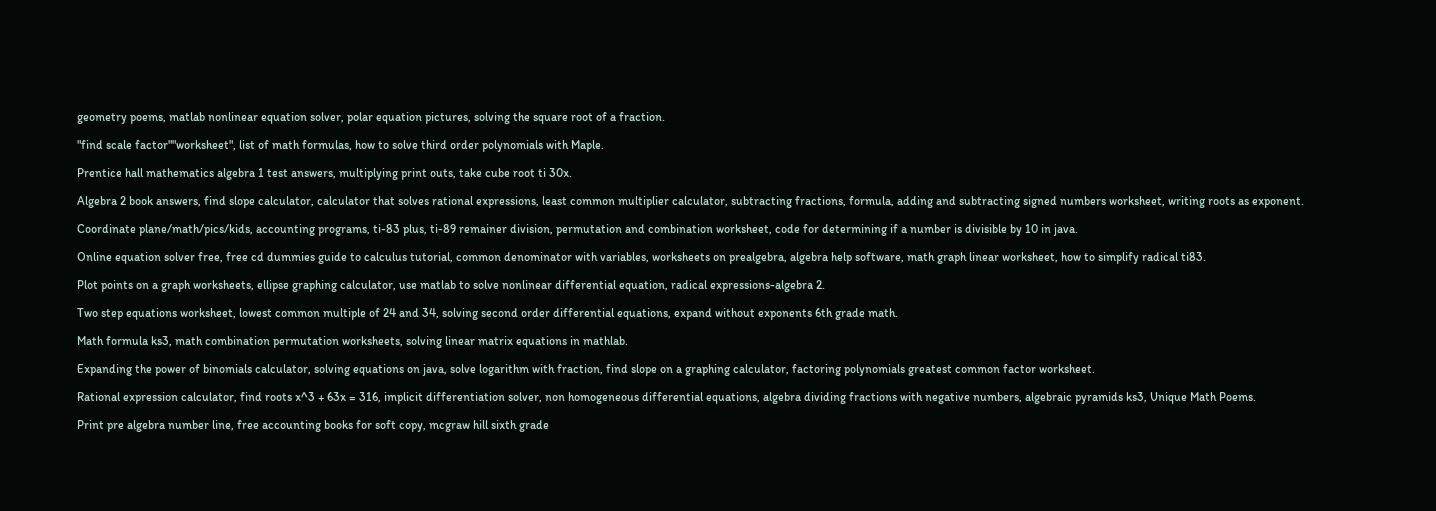geometry poems, matlab nonlinear equation solver, polar equation pictures, solving the square root of a fraction.

"find scale factor""worksheet", list of math formulas, how to solve third order polynomials with Maple.

Prentice hall mathematics algebra 1 test answers, multiplying print outs, take cube root ti 30x.

Algebra 2 book answers, find slope calculator, calculator that solves rational expressions, least common multiplier calculator, subtracting fractions, formula, adding and subtracting signed numbers worksheet, writing roots as exponent.

Coordinate plane/math/pics/kids, accounting programs, ti-83 plus, ti-89 remainer division, permutation and combination worksheet, code for determining if a number is divisible by 10 in java.

Online equation solver free, free cd dummies guide to calculus tutorial, common denominator with variables, worksheets on prealgebra, algebra help software, math graph linear worksheet, how to simplify radical ti83.

Plot points on a graph worksheets, ellipse graphing calculator, use matlab to solve nonlinear differential equation, radical expressions-algebra 2.

Two step equations worksheet, lowest common multiple of 24 and 34, solving second order differential equations, expand without exponents 6th grade math.

Math formula ks3, math combination permutation worksheets, solving linear matrix equations in mathlab.

Expanding the power of binomials calculator, solving equations on java, solve logarithm with fraction, find slope on a graphing calculator, factoring polynomials greatest common factor worksheet.

Rational expression calculator, find roots x^3 + 63x = 316, implicit differentiation solver, non homogeneous differential equations, algebra dividing fractions with negative numbers, algebraic pyramids ks3, Unique Math Poems.

Print pre algebra number line, free accounting books for soft copy, mcgraw hill sixth grade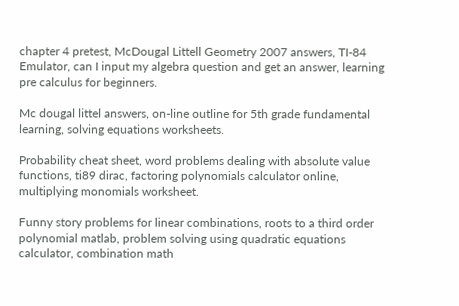chapter 4 pretest, McDougal Littell Geometry 2007 answers, TI-84 Emulator, can I input my algebra question and get an answer, learning pre calculus for beginners.

Mc dougal littel answers, on-line outline for 5th grade fundamental learning, solving equations worksheets.

Probability cheat sheet, word problems dealing with absolute value functions, ti89 dirac, factoring polynomials calculator online, multiplying monomials worksheet.

Funny story problems for linear combinations, roots to a third order polynomial matlab, problem solving using quadratic equations calculator, combination math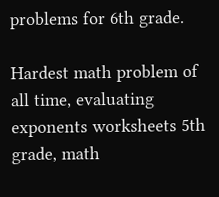problems for 6th grade.

Hardest math problem of all time, evaluating exponents worksheets 5th grade, math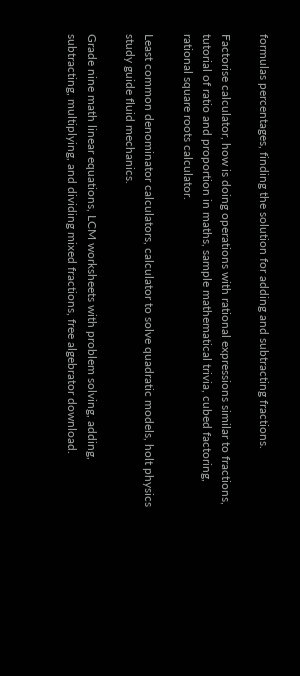formulas percentages, finding the solution for adding and subtracting fractions.

Factorise calculator, how is doing operations with rational expressions similar to fractions, tutorial of ratio and proportion in maths, sample mathematical trivia, cubed factoring, rational square roots calculator.

Least common denominator calculators, calculator to solve quadratic models, holt physics study guide fluid mechanics.

Grade nine math linear equations, LCM worksheets with problem solving, adding, subtracting, multiplying, and dividing mixed fractions, free algebrator download.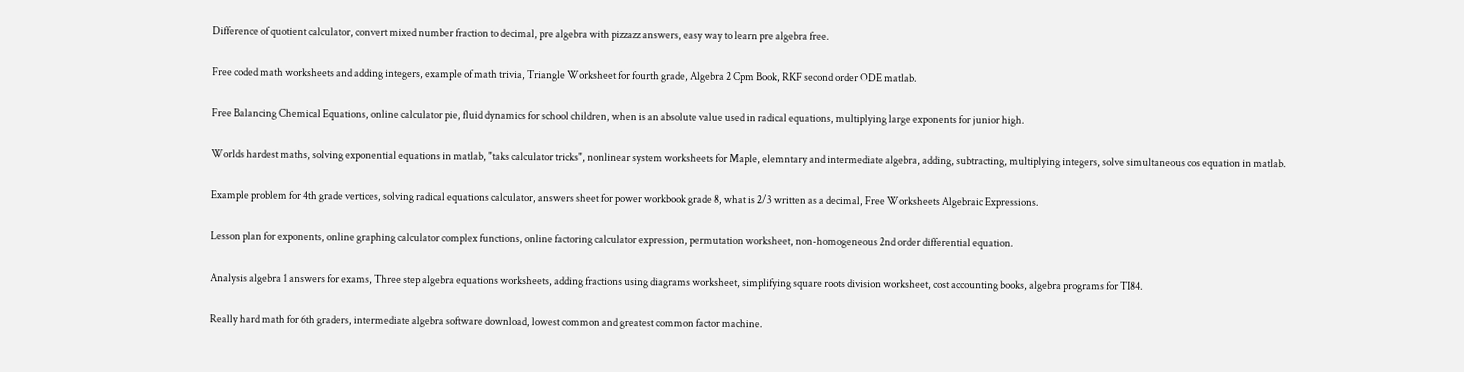Difference of quotient calculator, convert mixed number fraction to decimal, pre algebra with pizzazz answers, easy way to learn pre algebra free.

Free coded math worksheets and adding integers, example of math trivia, Triangle Worksheet for fourth grade, Algebra 2 Cpm Book, RKF second order ODE matlab.

Free Balancing Chemical Equations, online calculator pie, fluid dynamics for school children, when is an absolute value used in radical equations, multiplying large exponents for junior high.

Worlds hardest maths, solving exponential equations in matlab, "taks calculator tricks", nonlinear system worksheets for Maple, elemntary and intermediate algebra, adding, subtracting, multiplying integers, solve simultaneous cos equation in matlab.

Example problem for 4th grade vertices, solving radical equations calculator, answers sheet for power workbook grade 8, what is 2/3 written as a decimal, Free Worksheets Algebraic Expressions.

Lesson plan for exponents, online graphing calculator complex functions, online factoring calculator expression, permutation worksheet, non-homogeneous 2nd order differential equation.

Analysis algebra 1 answers for exams, Three step algebra equations worksheets, adding fractions using diagrams worksheet, simplifying square roots division worksheet, cost accounting books, algebra programs for TI84.

Really hard math for 6th graders, intermediate algebra software download, lowest common and greatest common factor machine.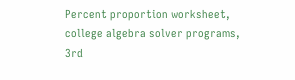Percent proportion worksheet, college algebra solver programs, 3rd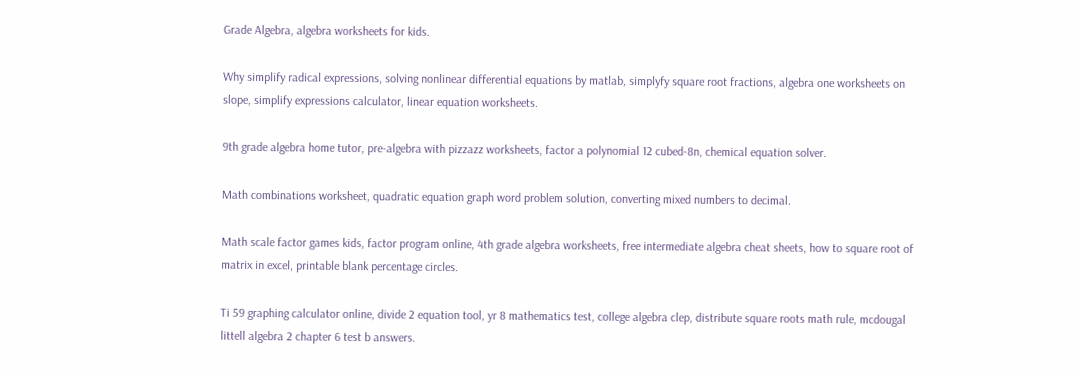Grade Algebra, algebra worksheets for kids.

Why simplify radical expressions, solving nonlinear differential equations by matlab, simplyfy square root fractions, algebra one worksheets on slope, simplify expressions calculator, linear equation worksheets.

9th grade algebra home tutor, pre-algebra with pizzazz worksheets, factor a polynomial 12 cubed-8n, chemical equation solver.

Math combinations worksheet, quadratic equation graph word problem solution, converting mixed numbers to decimal.

Math scale factor games kids, factor program online, 4th grade algebra worksheets, free intermediate algebra cheat sheets, how to square root of matrix in excel, printable blank percentage circles.

Ti 59 graphing calculator online, divide 2 equation tool, yr 8 mathematics test, college algebra clep, distribute square roots math rule, mcdougal littell algebra 2 chapter 6 test b answers.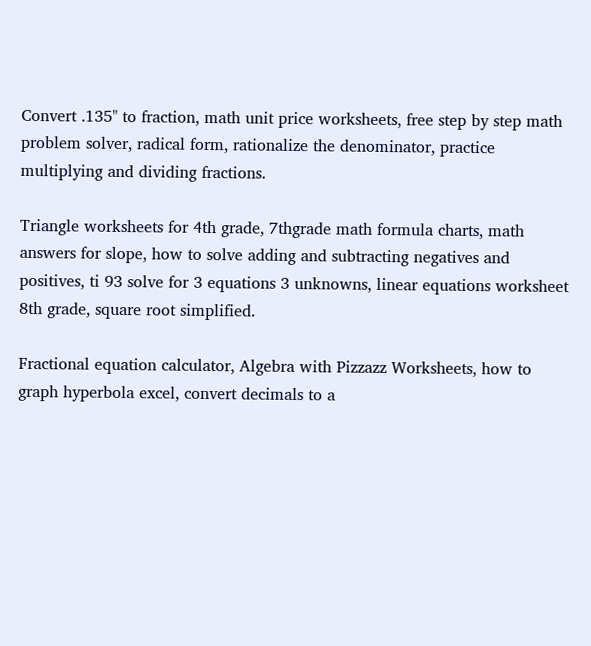Convert .135" to fraction, math unit price worksheets, free step by step math problem solver, radical form, rationalize the denominator, practice multiplying and dividing fractions.

Triangle worksheets for 4th grade, 7thgrade math formula charts, math answers for slope, how to solve adding and subtracting negatives and positives, ti 93 solve for 3 equations 3 unknowns, linear equations worksheet 8th grade, square root simplified.

Fractional equation calculator, Algebra with Pizzazz Worksheets, how to graph hyperbola excel, convert decimals to a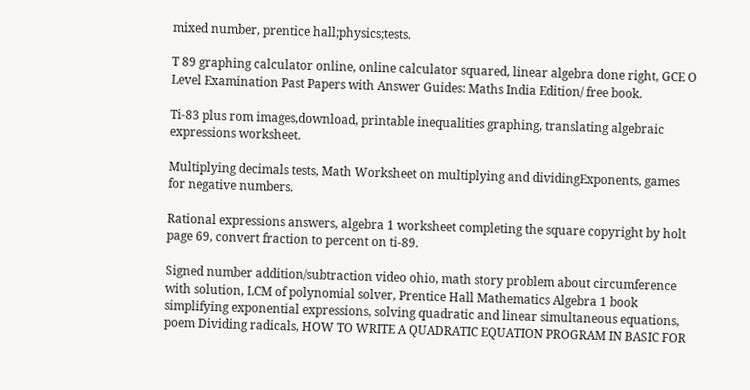mixed number, prentice hall;physics;tests.

T 89 graphing calculator online, online calculator squared, linear algebra done right, GCE O Level Examination Past Papers with Answer Guides: Maths India Edition/ free book.

Ti-83 plus rom images,download, printable inequalities graphing, translating algebraic expressions worksheet.

Multiplying decimals tests, Math Worksheet on multiplying and dividingExponents, games for negative numbers.

Rational expressions answers, algebra 1 worksheet completing the square copyright by holt page 69, convert fraction to percent on ti-89.

Signed number addition/subtraction video ohio, math story problem about circumference with solution, LCM of polynomial solver, Prentice Hall Mathematics Algebra 1 book simplifying exponential expressions, solving quadratic and linear simultaneous equations, poem Dividing radicals, HOW TO WRITE A QUADRATIC EQUATION PROGRAM IN BASIC FOR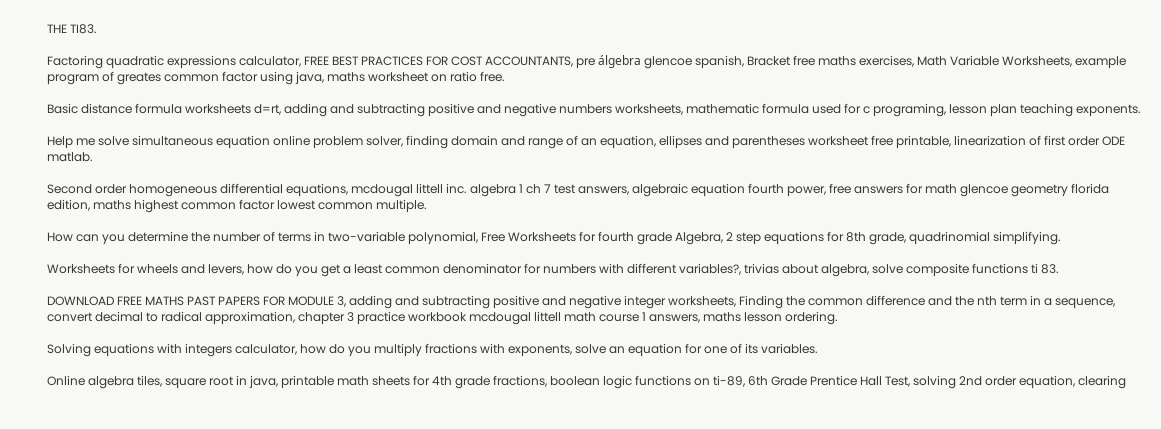THE TI83.

Factoring quadratic expressions calculator, FREE BEST PRACTICES FOR COST ACCOUNTANTS, pre álgebra glencoe spanish, Bracket free maths exercises, Math Variable Worksheets, example program of greates common factor using java, maths worksheet on ratio free.

Basic distance formula worksheets d=rt, adding and subtracting positive and negative numbers worksheets, mathematic formula used for c programing, lesson plan teaching exponents.

Help me solve simultaneous equation online problem solver, finding domain and range of an equation, ellipses and parentheses worksheet free printable, linearization of first order ODE matlab.

Second order homogeneous differential equations, mcdougal littell inc. algebra 1 ch 7 test answers, algebraic equation fourth power, free answers for math glencoe geometry florida edition, maths highest common factor lowest common multiple.

How can you determine the number of terms in two-variable polynomial, Free Worksheets for fourth grade Algebra, 2 step equations for 8th grade, quadrinomial simplifying.

Worksheets for wheels and levers, how do you get a least common denominator for numbers with different variables?, trivias about algebra, solve composite functions ti 83.

DOWNLOAD FREE MATHS PAST PAPERS FOR MODULE 3, adding and subtracting positive and negative integer worksheets, Finding the common difference and the nth term in a sequence, convert decimal to radical approximation, chapter 3 practice workbook mcdougal littell math course 1 answers, maths lesson ordering.

Solving equations with integers calculator, how do you multiply fractions with exponents, solve an equation for one of its variables.

Online algebra tiles, square root in java, printable math sheets for 4th grade fractions, boolean logic functions on ti-89, 6th Grade Prentice Hall Test, solving 2nd order equation, clearing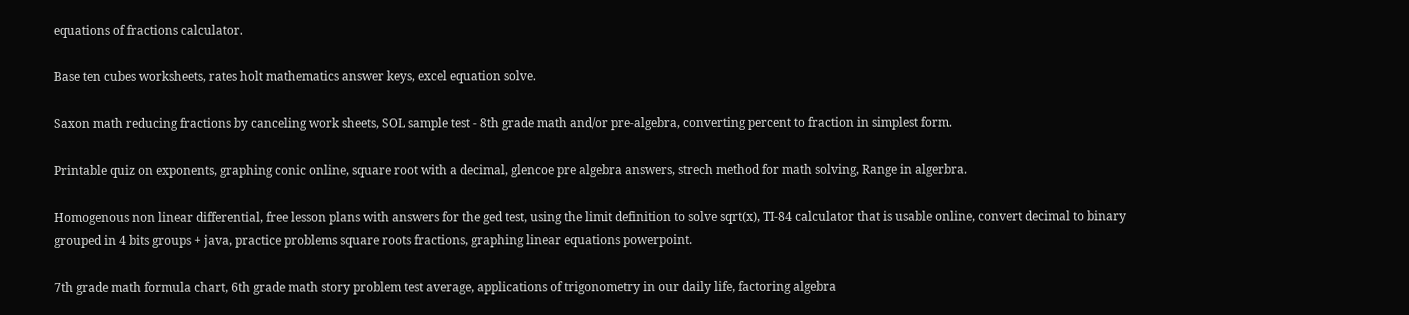equations of fractions calculator.

Base ten cubes worksheets, rates holt mathematics answer keys, excel equation solve.

Saxon math reducing fractions by canceling work sheets, SOL sample test - 8th grade math and/or pre-algebra, converting percent to fraction in simplest form.

Printable quiz on exponents, graphing conic online, square root with a decimal, glencoe pre algebra answers, strech method for math solving, Range in algerbra.

Homogenous non linear differential, free lesson plans with answers for the ged test, using the limit definition to solve sqrt(x), TI-84 calculator that is usable online, convert decimal to binary grouped in 4 bits groups + java, practice problems square roots fractions, graphing linear equations powerpoint.

7th grade math formula chart, 6th grade math story problem test average, applications of trigonometry in our daily life, factoring algebra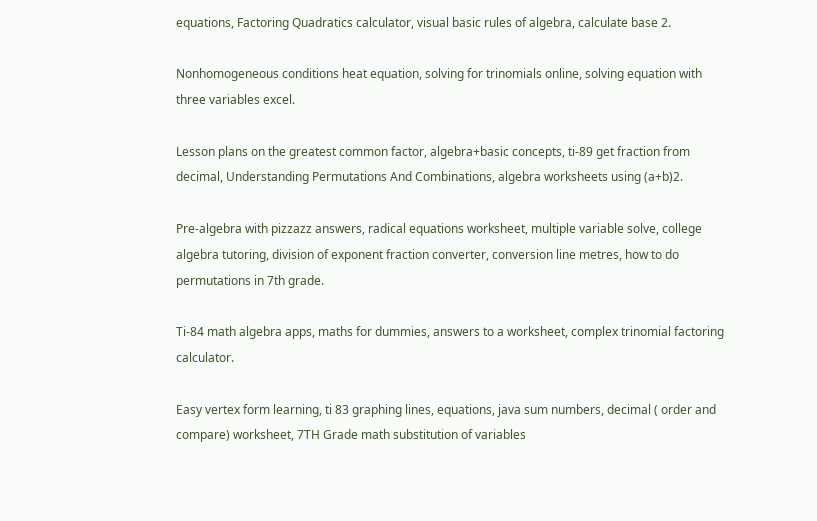equations, Factoring Quadratics calculator, visual basic rules of algebra, calculate base 2.

Nonhomogeneous conditions heat equation, solving for trinomials online, solving equation with three variables excel.

Lesson plans on the greatest common factor, algebra+basic concepts, ti-89 get fraction from decimal, Understanding Permutations And Combinations, algebra worksheets using (a+b)2.

Pre-algebra with pizzazz answers, radical equations worksheet, multiple variable solve, college algebra tutoring, division of exponent fraction converter, conversion line metres, how to do permutations in 7th grade.

Ti-84 math algebra apps, maths for dummies, answers to a worksheet, complex trinomial factoring calculator.

Easy vertex form learning, ti 83 graphing lines, equations, java sum numbers, decimal ( order and compare) worksheet, 7TH Grade math substitution of variables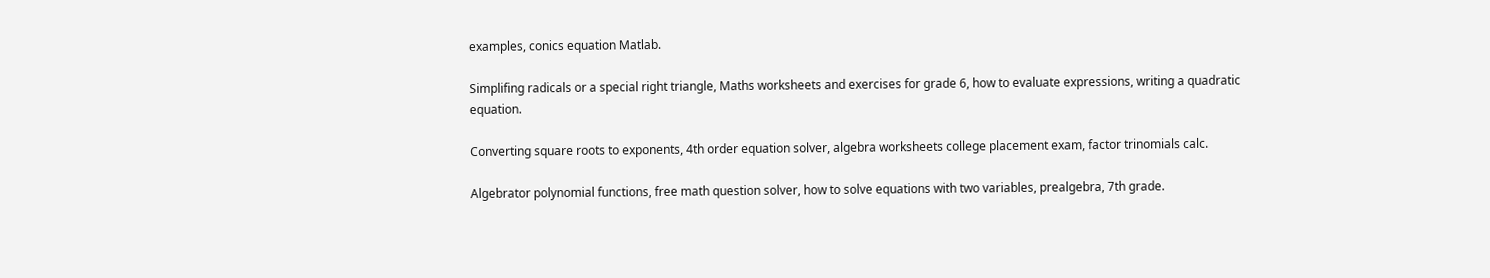examples, conics equation Matlab.

Simplifing radicals or a special right triangle, Maths worksheets and exercises for grade 6, how to evaluate expressions, writing a quadratic equation.

Converting square roots to exponents, 4th order equation solver, algebra worksheets college placement exam, factor trinomials calc.

Algebrator polynomial functions, free math question solver, how to solve equations with two variables, prealgebra, 7th grade.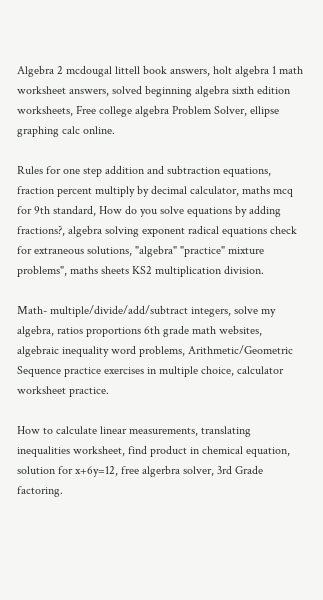Algebra 2 mcdougal littell book answers, holt algebra 1 math worksheet answers, solved beginning algebra sixth edition worksheets, Free college algebra Problem Solver, ellipse graphing calc online.

Rules for one step addition and subtraction equations, fraction percent multiply by decimal calculator, maths mcq for 9th standard, How do you solve equations by adding fractions?, algebra solving exponent radical equations check for extraneous solutions, "algebra" "practice" mixture problems", maths sheets KS2 multiplication division.

Math- multiple/divide/add/subtract integers, solve my algebra, ratios proportions 6th grade math websites, algebraic inequality word problems, Arithmetic/Geometric Sequence practice exercises in multiple choice, calculator worksheet practice.

How to calculate linear measurements, translating inequalities worksheet, find product in chemical equation, solution for x+6y=12, free algerbra solver, 3rd Grade factoring.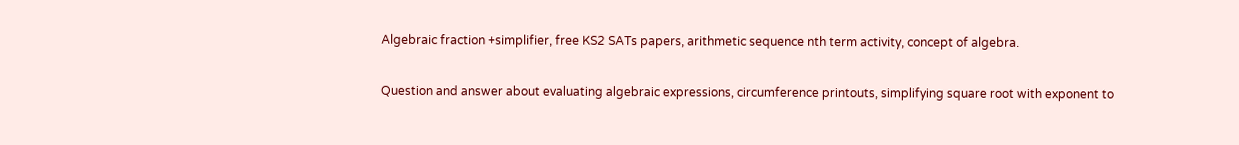Algebraic fraction +simplifier, free KS2 SATs papers, arithmetic sequence nth term activity, concept of algebra.

Question and answer about evaluating algebraic expressions, circumference printouts, simplifying square root with exponent to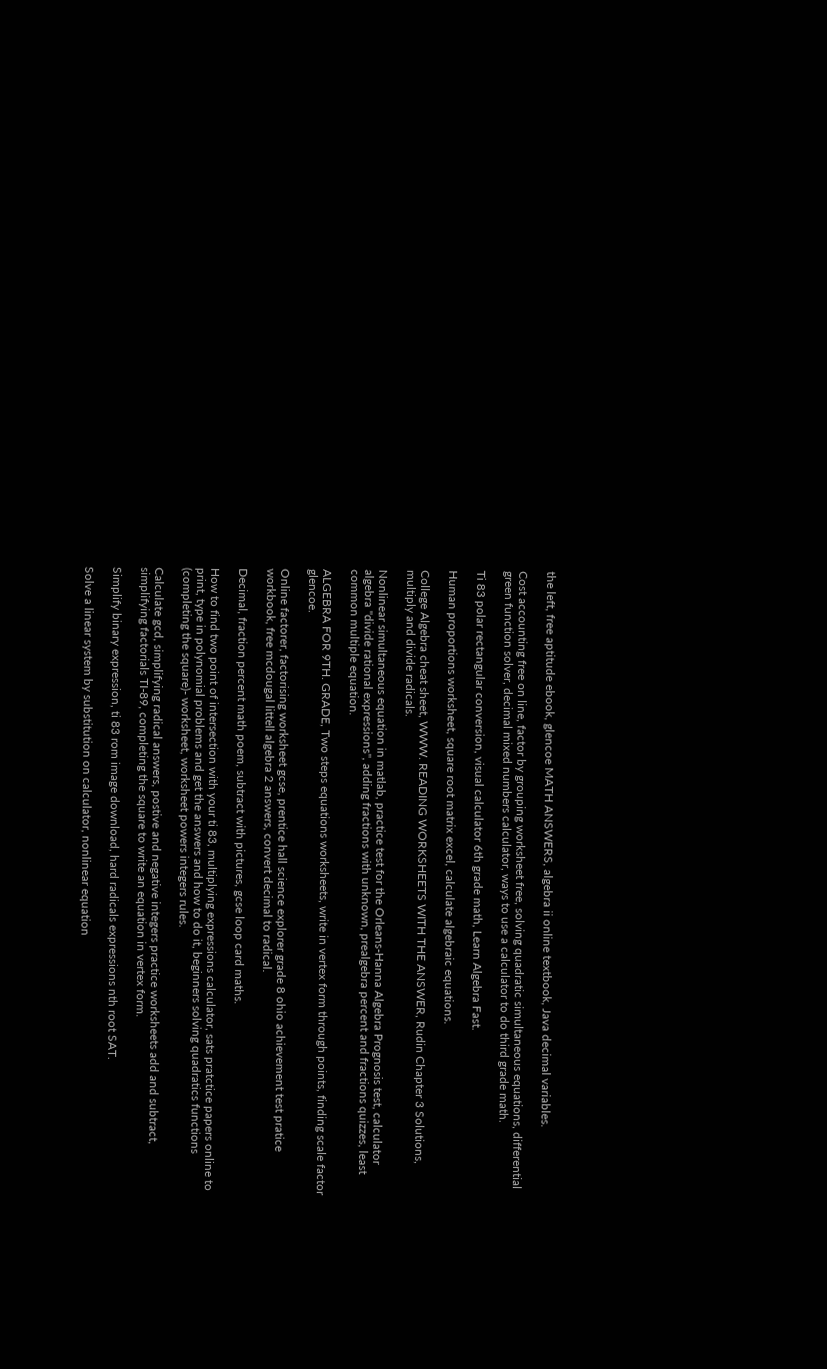the left, free aptitude ebook, glencoe MATH ANSWERS, algebra ii online textbook, Java decimal variables.

Cost accounting free on line, factor by grouping worksheet free, solving quadratic simultaneous equations, differential green function solver, decimal mixed numbers calculator, ways to use a calculator to do third grade math.

Ti 83 polar rectangular conversion, visual calculator 6th grade math, Learn Algebra Fast.

Human proportions worksheet, square root matrix excel, calculate algebraic equations.

College Algebra cheat sheet, WWW. READING WORKSHEETS WITH THE ANSWER, Rudin Chapter 3 Solutions, multiply and divide radicals.

Nonlinear simultaneous equation in matlab, practice test for the Orleans-Hanna Algebra Prognosis test, calculator algebra "divide rational expressions", adding fractions with unknown, prealgebra percent and fractions quizzes, least common multiple equation.

ALGEBRA FOR 9TH. GRADE, Two steps equations worksheets, write in vertex form through points, finding scale factor glencoe.

Online factorer, factorising worksheet gcse, prentice hall science explorer grade 8 ohio achievement test pratice workbook, free mcdougal littell algebra 2 answers, convert decimal to radical.

Decimal, fraction percent math poem, subtract with pictures, gcse loop card maths.

How to find two point of intersection with your ti 83, multiplying expressions calculator, sats pratctice papers online to print, type in polynomial problems and get the answers and how to do it, beginners solving quadratics functions (completing the square)- worksheet, worksheet powers integers rules.

Calculate gcd, simplifying radical answers, postive and negative integers practice worksheets add and subtract, simplifying factorials TI-89, completing the square to write an equation in vertex form.

Simplify binary expression, ti 83 rom image download, hard radicals expressions nth root SAT.

Solve a linear system by substitution on calculator, nonlinear equation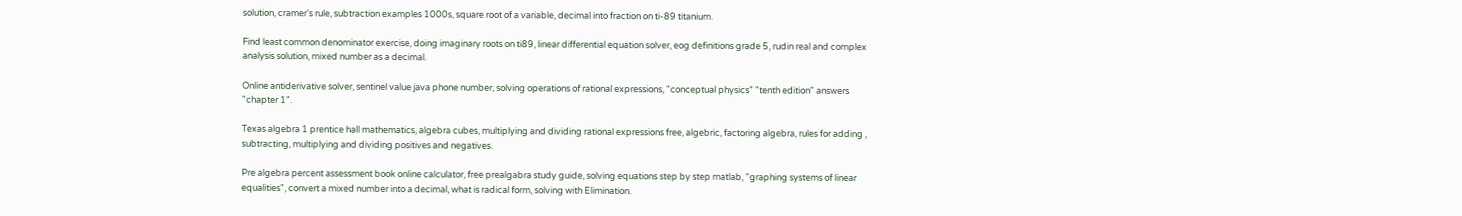solution, cramer's rule, subtraction examples 1000s, square root of a variable, decimal into fraction on ti-89 titanium.

Find least common denominator exercise, doing imaginary roots on ti89, linear differential equation solver, eog definitions grade 5, rudin real and complex analysis solution, mixed number as a decimal.

Online antiderivative solver, sentinel value java phone number, solving operations of rational expressions, "conceptual physics" "tenth edition" answers "chapter 1".

Texas algebra 1 prentice hall mathematics, algebra cubes, multiplying and dividing rational expressions free, algebric, factoring algebra, rules for adding , subtracting, multiplying and dividing positives and negatives.

Pre algebra percent assessment book online calculator, free prealgabra study guide, solving equations step by step matlab, "graphing systems of linear equalities", convert a mixed number into a decimal, what is radical form, solving with Elimination.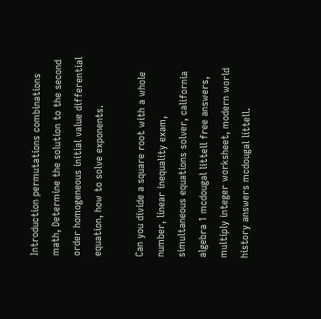Introduction permutations combinations math, Determine the solution to the second order homogeneous initial value differential equation, how to solve exponents.

Can you divide a square root with a whole number, linear inequality exam, simultaneous equations solver, california algebra 1 mcdougal littell free answers, multiply integer worksheet, modern world history answers mcdougal littell.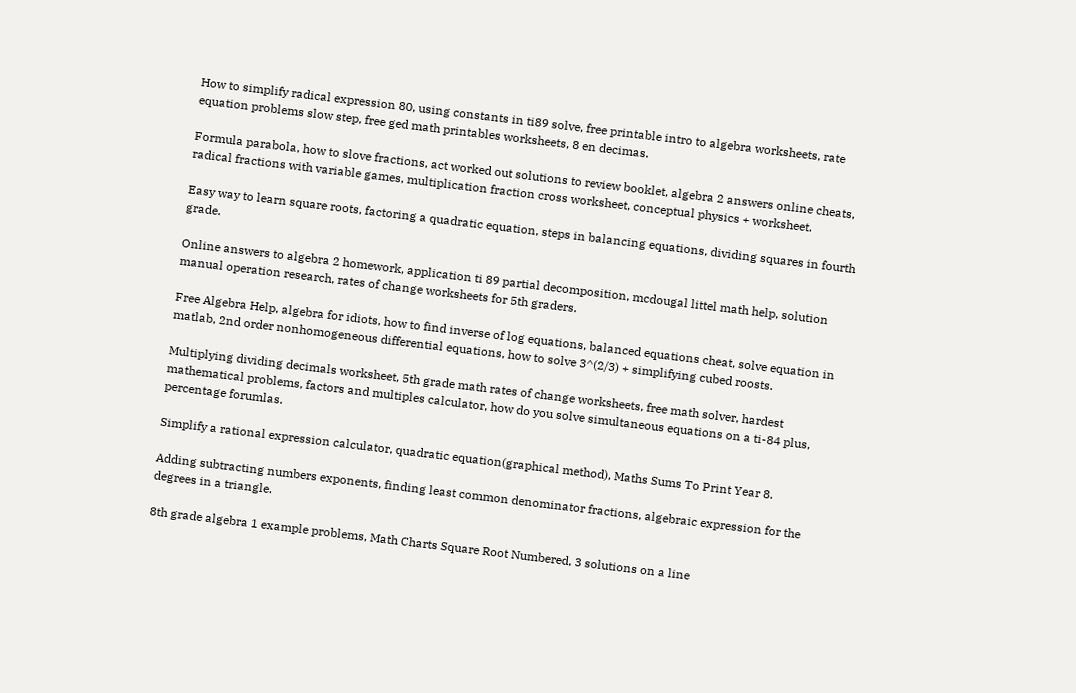How to simplify radical expression 80, using constants in ti89 solve, free printable intro to algebra worksheets, rate equation problems slow step, free ged math printables worksheets, 8 en decimas.

Formula parabola, how to slove fractions, act worked out solutions to review booklet, algebra 2 answers online cheats, radical fractions with variable games, multiplication fraction cross worksheet, conceptual physics + worksheet.

Easy way to learn square roots, factoring a quadratic equation, steps in balancing equations, dividing squares in fourth grade.

Online answers to algebra 2 homework, application ti 89 partial decomposition, mcdougal littel math help, solution manual operation research, rates of change worksheets for 5th graders.

Free Algebra Help, algebra for idiots, how to find inverse of log equations, balanced equations cheat, solve equation in matlab, 2nd order nonhomogeneous differential equations, how to solve 3^(2/3) + simplifying cubed roosts.

Multiplying dividing decimals worksheet, 5th grade math rates of change worksheets, free math solver, hardest mathematical problems, factors and multiples calculator, how do you solve simultaneous equations on a ti-84 plus, percentage forumlas.

Simplify a rational expression calculator, quadratic equation(graphical method), Maths Sums To Print Year 8.

Adding subtracting numbers exponents, finding least common denominator fractions, algebraic expression for the degrees in a triangle.

8th grade algebra 1 example problems, Math Charts Square Root Numbered, 3 solutions on a line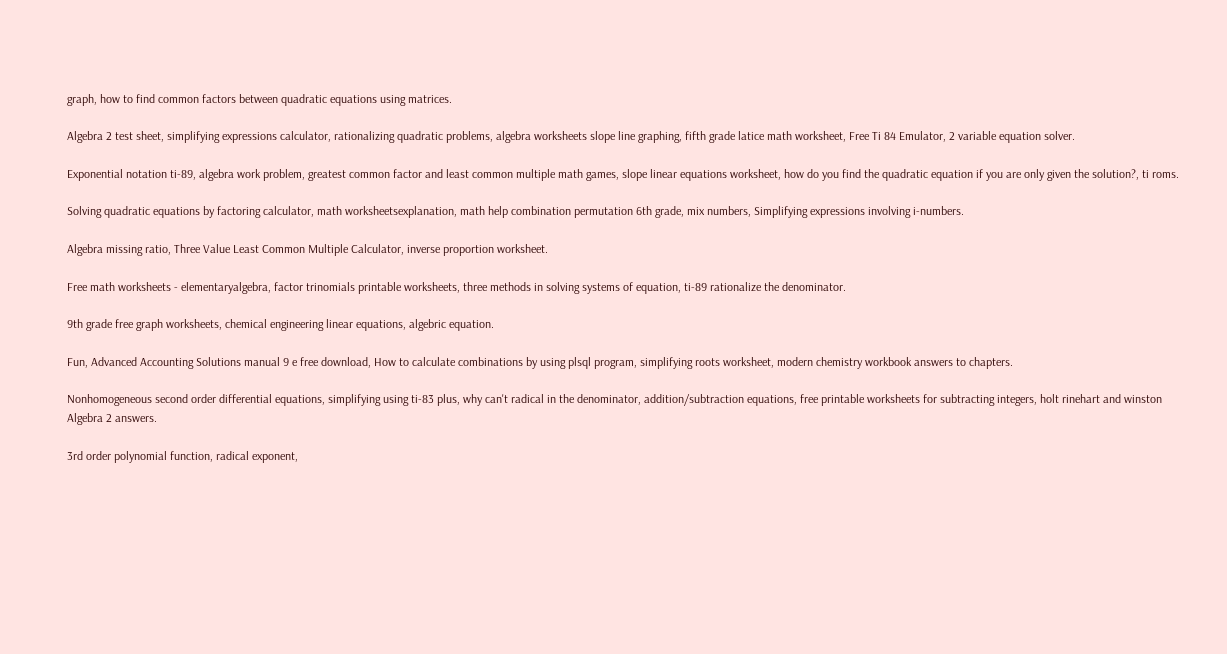graph, how to find common factors between quadratic equations using matrices.

Algebra 2 test sheet, simplifying expressions calculator, rationalizing quadratic problems, algebra worksheets slope line graphing, fifth grade latice math worksheet, Free Ti 84 Emulator, 2 variable equation solver.

Exponential notation ti-89, algebra work problem, greatest common factor and least common multiple math games, slope linear equations worksheet, how do you find the quadratic equation if you are only given the solution?, ti roms.

Solving quadratic equations by factoring calculator, math worksheetsexplanation, math help combination permutation 6th grade, mix numbers, Simplifying expressions involving i-numbers.

Algebra missing ratio, Three Value Least Common Multiple Calculator, inverse proportion worksheet.

Free math worksheets - elementaryalgebra, factor trinomials printable worksheets, three methods in solving systems of equation, ti-89 rationalize the denominator.

9th grade free graph worksheets, chemical engineering linear equations, algebric equation.

Fun, Advanced Accounting Solutions manual 9 e free download, How to calculate combinations by using plsql program, simplifying roots worksheet, modern chemistry workbook answers to chapters.

Nonhomogeneous second order differential equations, simplifying using ti-83 plus, why can't radical in the denominator, addition/subtraction equations, free printable worksheets for subtracting integers, holt rinehart and winston Algebra 2 answers.

3rd order polynomial function, radical exponent,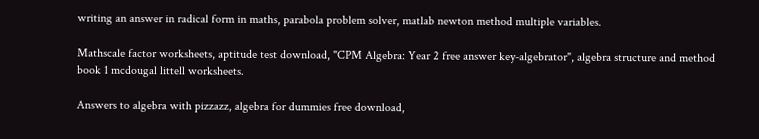writing an answer in radical form in maths, parabola problem solver, matlab newton method multiple variables.

Mathscale factor worksheets, aptitude test download, "CPM Algebra: Year 2 free answer key-algebrator", algebra structure and method book 1 mcdougal littell worksheets.

Answers to algebra with pizzazz, algebra for dummies free download,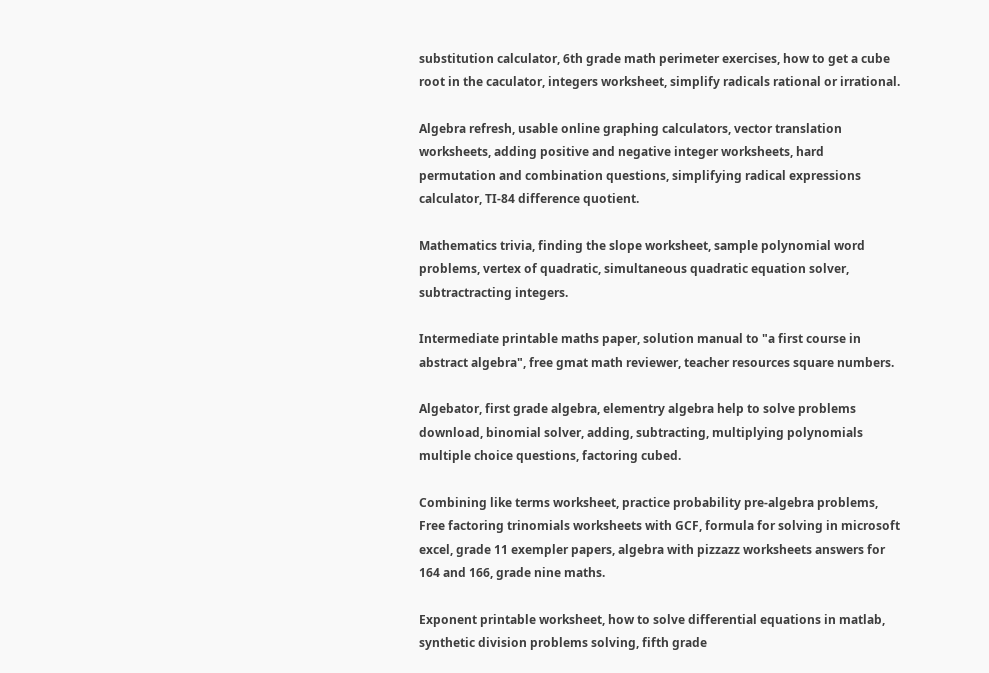substitution calculator, 6th grade math perimeter exercises, how to get a cube root in the caculator, integers worksheet, simplify radicals rational or irrational.

Algebra refresh, usable online graphing calculators, vector translation worksheets, adding positive and negative integer worksheets, hard permutation and combination questions, simplifying radical expressions calculator, TI-84 difference quotient.

Mathematics trivia, finding the slope worksheet, sample polynomial word problems, vertex of quadratic, simultaneous quadratic equation solver, subtractracting integers.

Intermediate printable maths paper, solution manual to "a first course in abstract algebra", free gmat math reviewer, teacher resources square numbers.

Algebator, first grade algebra, elementry algebra help to solve problems download, binomial solver, adding, subtracting, multiplying polynomials multiple choice questions, factoring cubed.

Combining like terms worksheet, practice probability pre-algebra problems, Free factoring trinomials worksheets with GCF, formula for solving in microsoft excel, grade 11 exempler papers, algebra with pizzazz worksheets answers for 164 and 166, grade nine maths.

Exponent printable worksheet, how to solve differential equations in matlab, synthetic division problems solving, fifth grade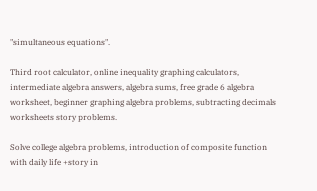"simultaneous equations".

Third root calculator, online inequality graphing calculators, intermediate algebra answers, algebra sums, free grade 6 algebra worksheet, beginner graphing algebra problems, subtracting decimals worksheets story problems.

Solve college algebra problems, introduction of composite function with daily life +story in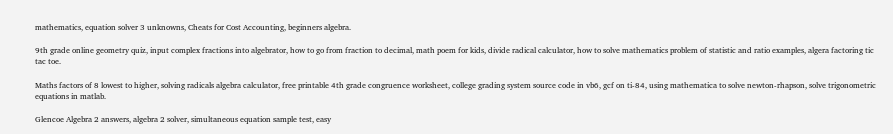mathematics, equation solver 3 unknowns, Cheats for Cost Accounting, beginners algebra.

9th grade online geometry quiz, input complex fractions into algebrator, how to go from fraction to decimal, math poem for kids, divide radical calculator, how to solve mathematics problem of statistic and ratio examples, algera factoring tic tac toe.

Maths factors of 8 lowest to higher, solving radicals algebra calculator, free printable 4th grade congruence worksheet, college grading system source code in vb6, gcf on ti-84, using mathematica to solve newton-rhapson, solve trigonometric equations in matlab.

Glencoe Algebra 2 answers, algebra 2 solver, simultaneous equation sample test, easy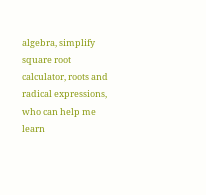algebra, simplify square root calculator, roots and radical expressions, who can help me learn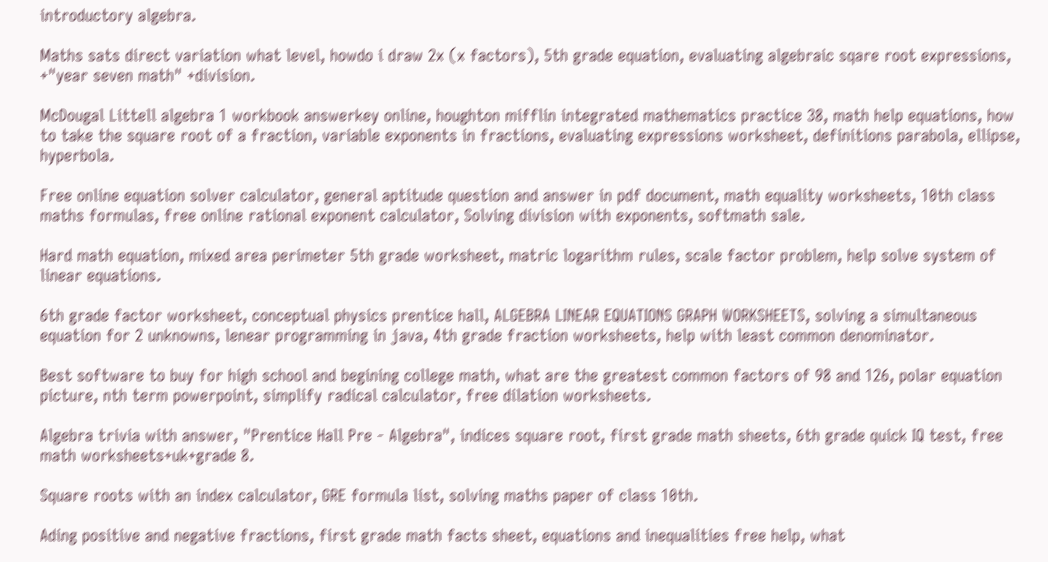introductory algebra.

Maths sats direct variation what level, howdo i draw 2x (x factors), 5th grade equation, evaluating algebraic sqare root expressions, +"year seven math" +division.

McDougal Littell algebra 1 workbook answerkey online, houghton mifflin integrated mathematics practice 38, math help equations, how to take the square root of a fraction, variable exponents in fractions, evaluating expressions worksheet, definitions parabola, ellipse, hyperbola.

Free online equation solver calculator, general aptitude question and answer in pdf document, math equality worksheets, 10th class maths formulas, free online rational exponent calculator, Solving division with exponents, softmath sale.

Hard math equation, mixed area perimeter 5th grade worksheet, matric logarithm rules, scale factor problem, help solve system of linear equations.

6th grade factor worksheet, conceptual physics prentice hall, ALGEBRA LINEAR EQUATIONS GRAPH WORKSHEETS, solving a simultaneous equation for 2 unknowns, lenear programming in java, 4th grade fraction worksheets, help with least common denominator.

Best software to buy for high school and begining college math, what are the greatest common factors of 98 and 126, polar equation picture, nth term powerpoint, simplify radical calculator, free dilation worksheets.

Algebra trivia with answer, "Prentice Hall Pre - Algebra", indices square root, first grade math sheets, 6th grade quick IQ test, free math worksheets+uk+grade 8.

Square roots with an index calculator, GRE formula list, solving maths paper of class 10th.

Ading positive and negative fractions, first grade math facts sheet, equations and inequalities free help, what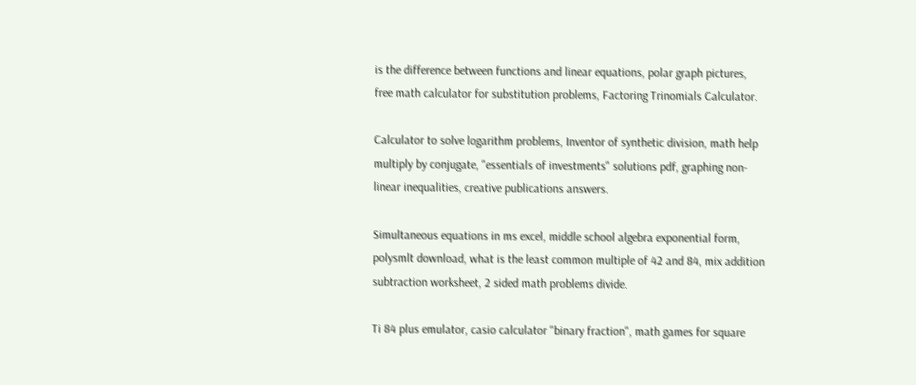is the difference between functions and linear equations, polar graph pictures, free math calculator for substitution problems, Factoring Trinomials Calculator.

Calculator to solve logarithm problems, Inventor of synthetic division, math help multiply by conjugate, "essentials of investments" solutions pdf, graphing non-linear inequalities, creative publications answers.

Simultaneous equations in ms excel, middle school algebra exponential form, polysmlt download, what is the least common multiple of 42 and 84, mix addition subtraction worksheet, 2 sided math problems divide.

Ti 84 plus emulator, casio calculator "binary fraction", math games for square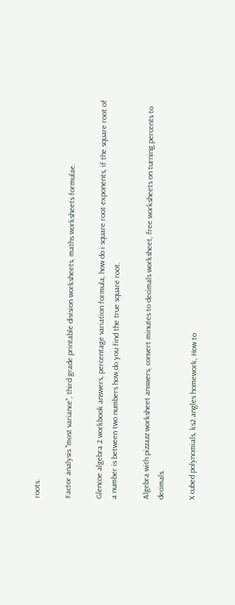roots.

Factor analysis "most variance", third grade printable division worksheets, maths worksheets formulae.

Glencoe algebra 2 workbook answers, percentage variation formula, how do i square root exponents, if the square root of a number is between two numbers how do you find the true square root.

Algebra with pizzazz worksheet answers, convert minutes to decimals worksheet, free worksheets on turning percents to decimals.

X cubed polynomials, ks2 angles homework, How to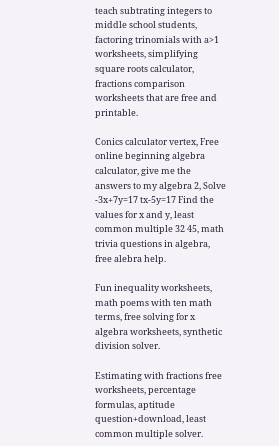teach subtrating integers to middle school students, factoring trinomials with a>1 worksheets, simplifying square roots calculator, fractions comparison worksheets that are free and printable.

Conics calculator vertex, Free online beginning algebra calculator, give me the answers to my algebra 2, Solve -3x+7y=17 tx-5y=17 Find the values for x and y, least common multiple 32 45, math trivia questions in algebra, free alebra help.

Fun inequality worksheets, math poems with ten math terms, free solving for x algebra worksheets, synthetic division solver.

Estimating with fractions free worksheets, percentage formulas, aptitude question+download, least common multiple solver.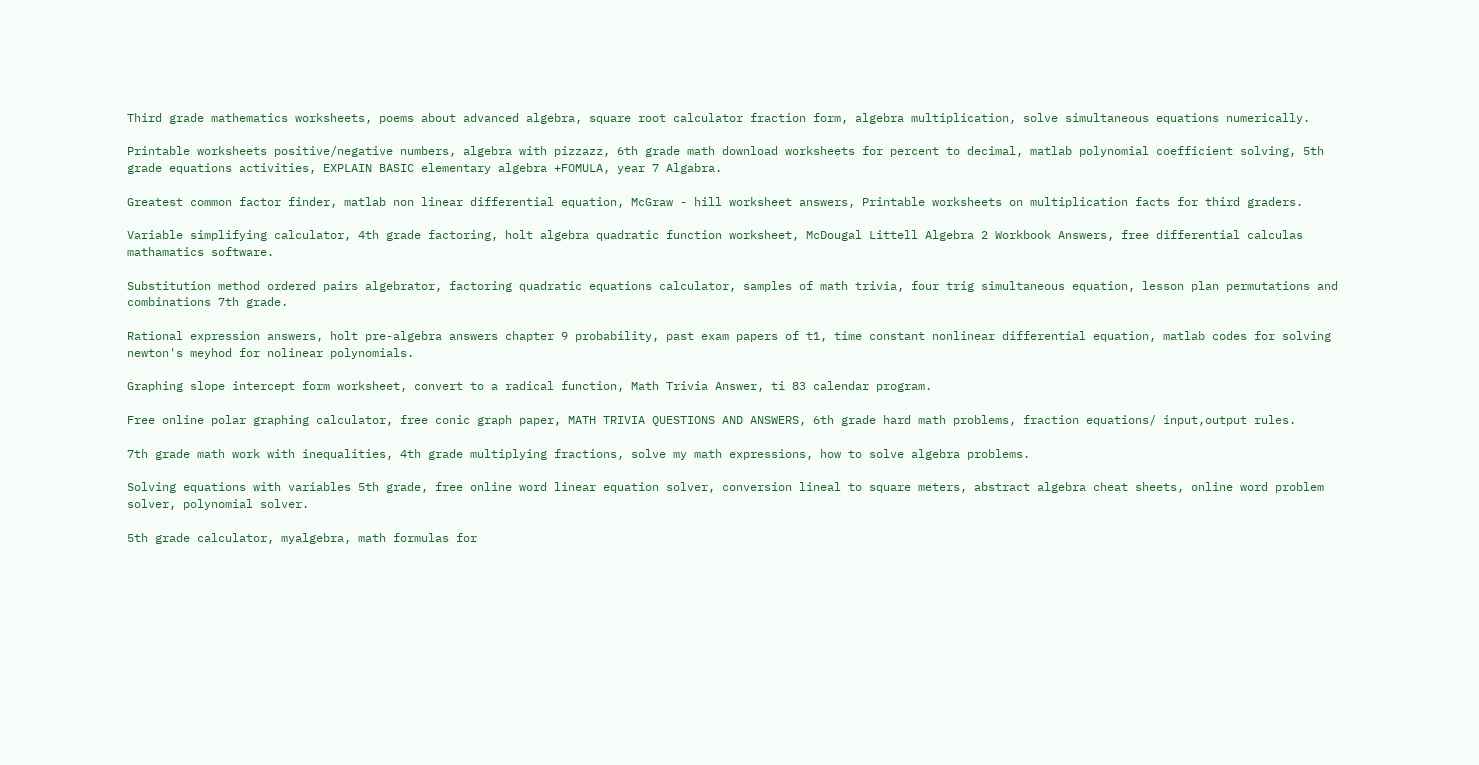Third grade mathematics worksheets, poems about advanced algebra, square root calculator fraction form, algebra multiplication, solve simultaneous equations numerically.

Printable worksheets positive/negative numbers, algebra with pizzazz, 6th grade math download worksheets for percent to decimal, matlab polynomial coefficient solving, 5th grade equations activities, EXPLAIN BASIC elementary algebra +FOMULA, year 7 Algabra.

Greatest common factor finder, matlab non linear differential equation, McGraw - hill worksheet answers, Printable worksheets on multiplication facts for third graders.

Variable simplifying calculator, 4th grade factoring, holt algebra quadratic function worksheet, McDougal Littell Algebra 2 Workbook Answers, free differential calculas mathamatics software.

Substitution method ordered pairs algebrator, factoring quadratic equations calculator, samples of math trivia, four trig simultaneous equation, lesson plan permutations and combinations 7th grade.

Rational expression answers, holt pre-algebra answers chapter 9 probability, past exam papers of t1, time constant nonlinear differential equation, matlab codes for solving newton's meyhod for nolinear polynomials.

Graphing slope intercept form worksheet, convert to a radical function, Math Trivia Answer, ti 83 calendar program.

Free online polar graphing calculator, free conic graph paper, MATH TRIVIA QUESTIONS AND ANSWERS, 6th grade hard math problems, fraction equations/ input,output rules.

7th grade math work with inequalities, 4th grade multiplying fractions, solve my math expressions, how to solve algebra problems.

Solving equations with variables 5th grade, free online word linear equation solver, conversion lineal to square meters, abstract algebra cheat sheets, online word problem solver, polynomial solver.

5th grade calculator, myalgebra, math formulas for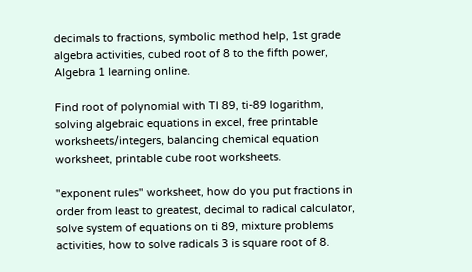decimals to fractions, symbolic method help, 1st grade algebra activities, cubed root of 8 to the fifth power, Algebra 1 learning online.

Find root of polynomial with TI 89, ti-89 logarithm, solving algebraic equations in excel, free printable worksheets/integers, balancing chemical equation worksheet, printable cube root worksheets.

"exponent rules" worksheet, how do you put fractions in order from least to greatest, decimal to radical calculator, solve system of equations on ti 89, mixture problems activities, how to solve radicals 3 is square root of 8.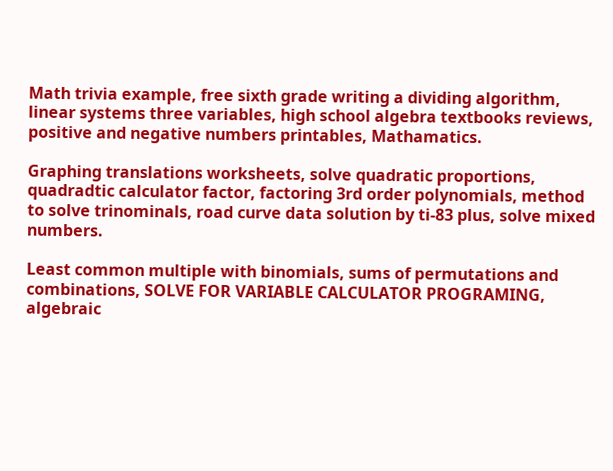Math trivia example, free sixth grade writing a dividing algorithm, linear systems three variables, high school algebra textbooks reviews, positive and negative numbers printables, Mathamatics.

Graphing translations worksheets, solve quadratic proportions, quadradtic calculator factor, factoring 3rd order polynomials, method to solve trinominals, road curve data solution by ti-83 plus, solve mixed numbers.

Least common multiple with binomials, sums of permutations and combinations, SOLVE FOR VARIABLE CALCULATOR PROGRAMING, algebraic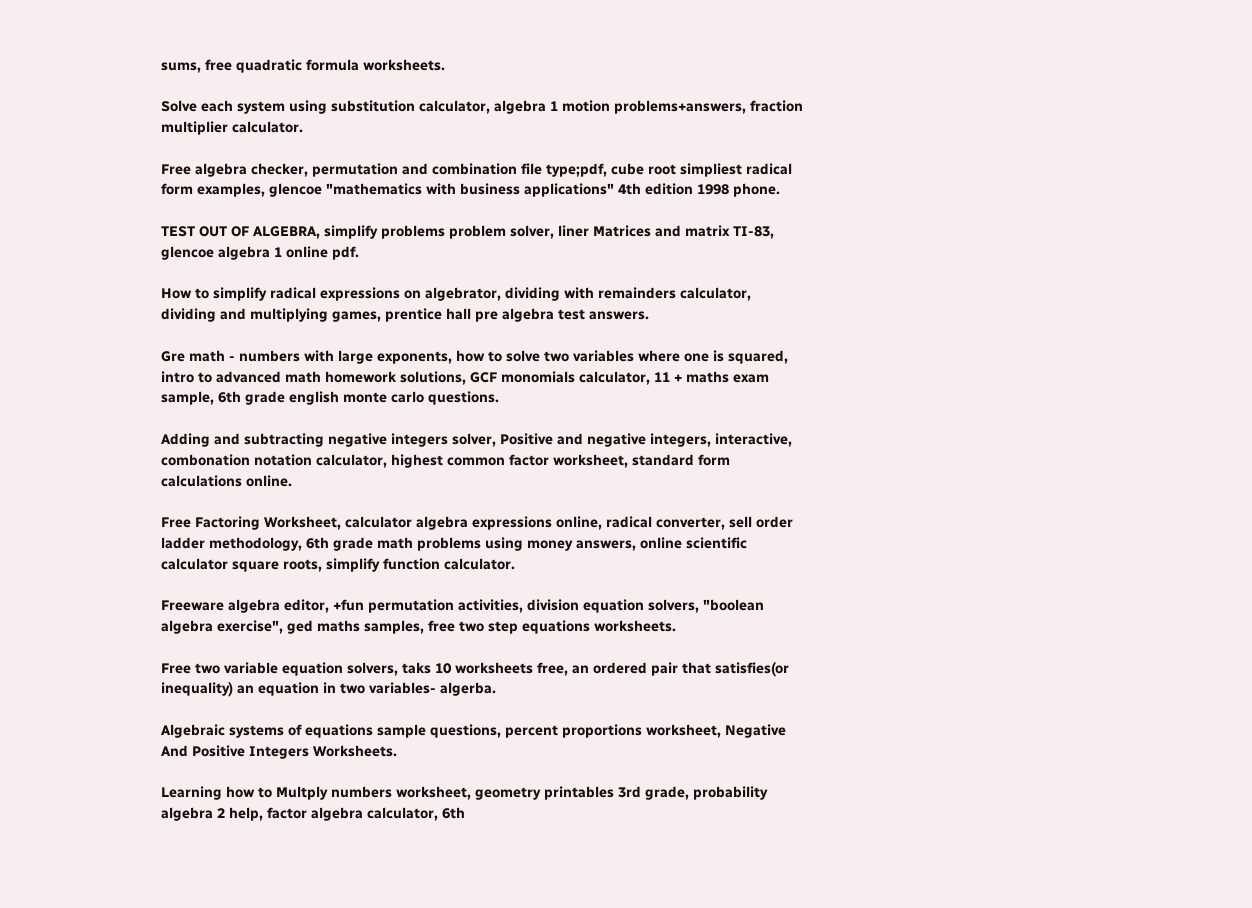sums, free quadratic formula worksheets.

Solve each system using substitution calculator, algebra 1 motion problems+answers, fraction multiplier calculator.

Free algebra checker, permutation and combination file type;pdf, cube root simpliest radical form examples, glencoe "mathematics with business applications" 4th edition 1998 phone.

TEST OUT OF ALGEBRA, simplify problems problem solver, liner Matrices and matrix TI-83, glencoe algebra 1 online pdf.

How to simplify radical expressions on algebrator, dividing with remainders calculator, dividing and multiplying games, prentice hall pre algebra test answers.

Gre math - numbers with large exponents, how to solve two variables where one is squared, intro to advanced math homework solutions, GCF monomials calculator, 11 + maths exam sample, 6th grade english monte carlo questions.

Adding and subtracting negative integers solver, Positive and negative integers, interactive, combonation notation calculator, highest common factor worksheet, standard form calculations online.

Free Factoring Worksheet, calculator algebra expressions online, radical converter, sell order ladder methodology, 6th grade math problems using money answers, online scientific calculator square roots, simplify function calculator.

Freeware algebra editor, +fun permutation activities, division equation solvers, "boolean algebra exercise", ged maths samples, free two step equations worksheets.

Free two variable equation solvers, taks 10 worksheets free, an ordered pair that satisfies(or inequality) an equation in two variables- algerba.

Algebraic systems of equations sample questions, percent proportions worksheet, Negative And Positive Integers Worksheets.

Learning how to Multply numbers worksheet, geometry printables 3rd grade, probability algebra 2 help, factor algebra calculator, 6th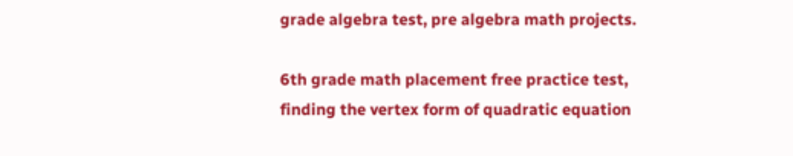grade algebra test, pre algebra math projects.

6th grade math placement free practice test, finding the vertex form of quadratic equation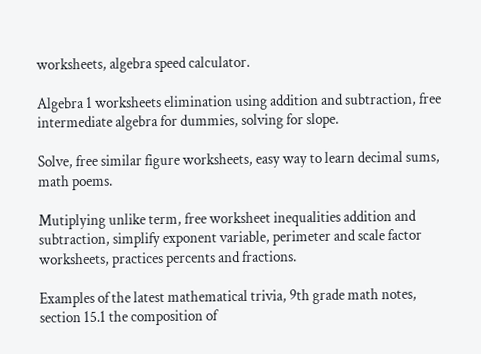worksheets, algebra speed calculator.

Algebra 1 worksheets elimination using addition and subtraction, free intermediate algebra for dummies, solving for slope.

Solve, free similar figure worksheets, easy way to learn decimal sums, math poems.

Mutiplying unlike term, free worksheet inequalities addition and subtraction, simplify exponent variable, perimeter and scale factor worksheets, practices percents and fractions.

Examples of the latest mathematical trivia, 9th grade math notes, section 15.1 the composition of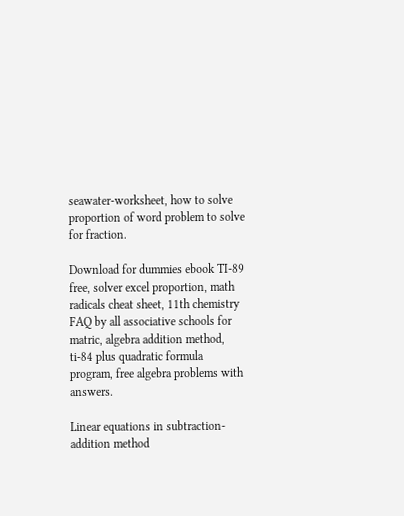seawater-worksheet, how to solve proportion of word problem to solve for fraction.

Download for dummies ebook TI-89 free, solver excel proportion, math radicals cheat sheet, 11th chemistry FAQ by all associative schools for matric, algebra addition method, ti-84 plus quadratic formula program, free algebra problems with answers.

Linear equations in subtraction-addition method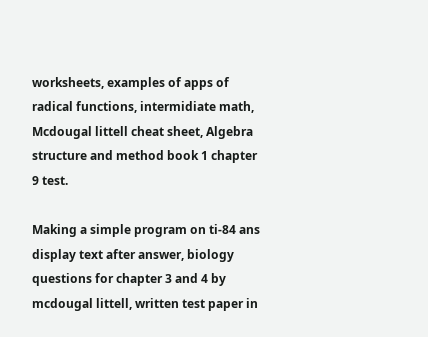worksheets, examples of apps of radical functions, intermidiate math, Mcdougal littell cheat sheet, Algebra structure and method book 1 chapter 9 test.

Making a simple program on ti-84 ans display text after answer, biology questions for chapter 3 and 4 by mcdougal littell, written test paper in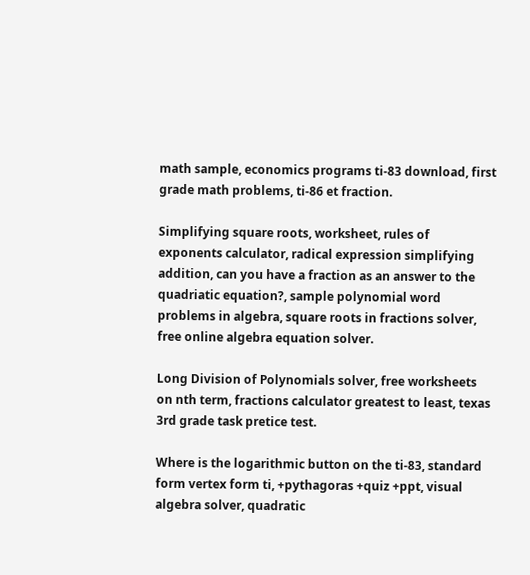math sample, economics programs ti-83 download, first grade math problems, ti-86 et fraction.

Simplifying square roots, worksheet, rules of exponents calculator, radical expression simplifying addition, can you have a fraction as an answer to the quadriatic equation?, sample polynomial word problems in algebra, square roots in fractions solver, free online algebra equation solver.

Long Division of Polynomials solver, free worksheets on nth term, fractions calculator greatest to least, texas 3rd grade task pretice test.

Where is the logarithmic button on the ti-83, standard form vertex form ti, +pythagoras +quiz +ppt, visual algebra solver, quadratic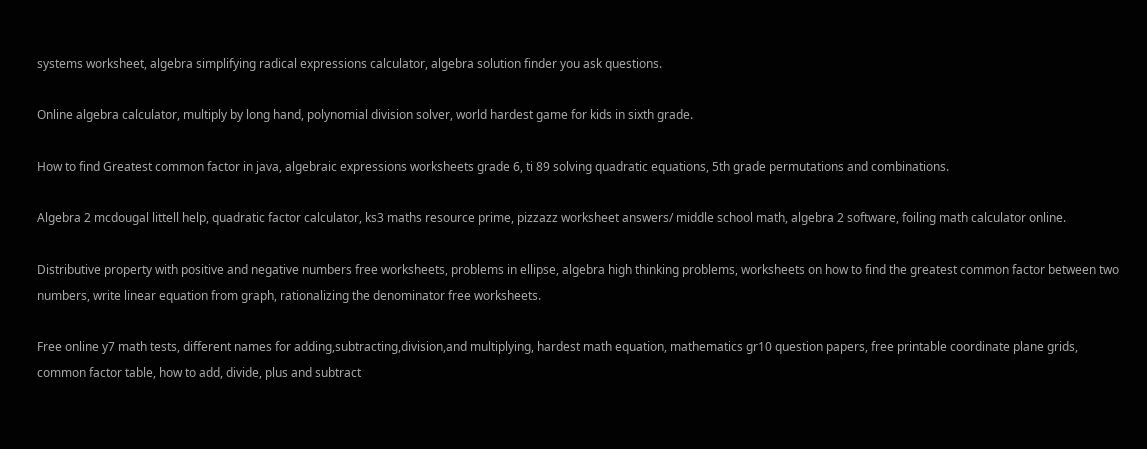systems worksheet, algebra simplifying radical expressions calculator, algebra solution finder you ask questions.

Online algebra calculator, multiply by long hand, polynomial division solver, world hardest game for kids in sixth grade.

How to find Greatest common factor in java, algebraic expressions worksheets grade 6, ti 89 solving quadratic equations, 5th grade permutations and combinations.

Algebra 2 mcdougal littell help, quadratic factor calculator, ks3 maths resource prime, pizzazz worksheet answers/ middle school math, algebra 2 software, foiling math calculator online.

Distributive property with positive and negative numbers free worksheets, problems in ellipse, algebra high thinking problems, worksheets on how to find the greatest common factor between two numbers, write linear equation from graph, rationalizing the denominator free worksheets.

Free online y7 math tests, different names for adding,subtracting,division,and multiplying, hardest math equation, mathematics gr10 question papers, free printable coordinate plane grids, common factor table, how to add, divide, plus and subtract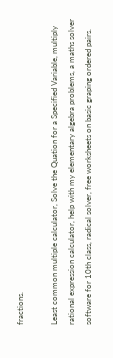fractions.

Least common multiple calculator, Solve the Quation for a Specified Variable, multiply rational expression calculator, help with my elementary algebra problems, a maths solver software for 10th class, radical solver, free worksheets on basic graping ordered pairs.